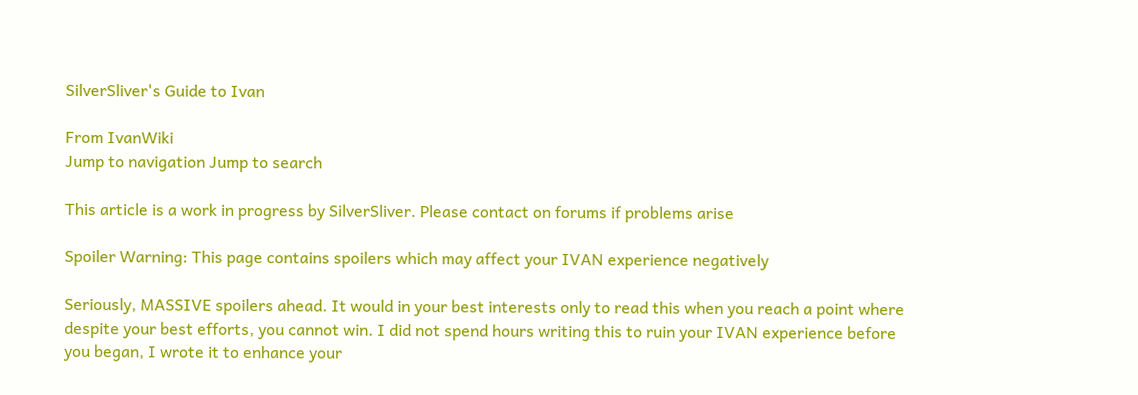SilverSliver's Guide to Ivan

From IvanWiki
Jump to navigation Jump to search

This article is a work in progress by SilverSliver. Please contact on forums if problems arise

Spoiler Warning: This page contains spoilers which may affect your IVAN experience negatively

Seriously, MASSIVE spoilers ahead. It would in your best interests only to read this when you reach a point where despite your best efforts, you cannot win. I did not spend hours writing this to ruin your IVAN experience before you began, I wrote it to enhance your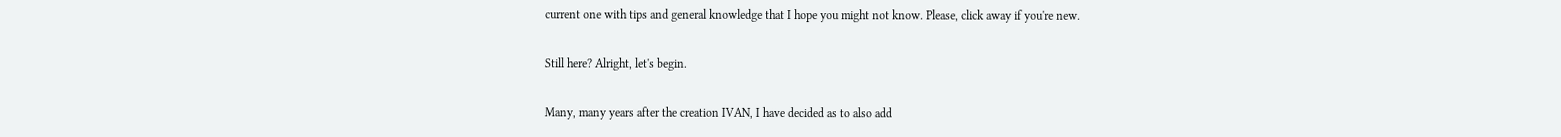current one with tips and general knowledge that I hope you might not know. Please, click away if you're new.

Still here? Alright, let's begin.

Many, many years after the creation IVAN, I have decided as to also add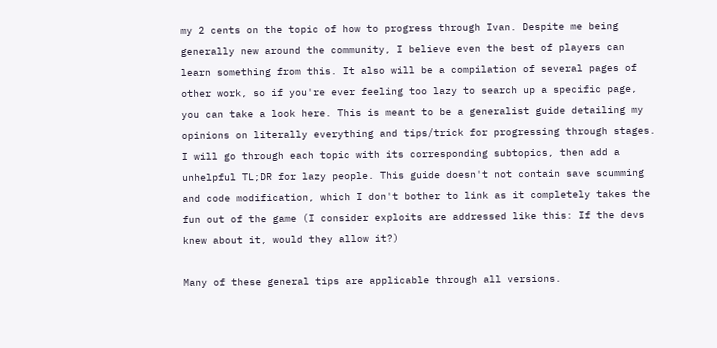my 2 cents on the topic of how to progress through Ivan. Despite me being generally new around the community, I believe even the best of players can learn something from this. It also will be a compilation of several pages of other work, so if you're ever feeling too lazy to search up a specific page, you can take a look here. This is meant to be a generalist guide detailing my opinions on literally everything and tips/trick for progressing through stages. I will go through each topic with its corresponding subtopics, then add a unhelpful TL;DR for lazy people. This guide doesn't not contain save scumming and code modification, which I don't bother to link as it completely takes the fun out of the game (I consider exploits are addressed like this: If the devs knew about it, would they allow it?)

Many of these general tips are applicable through all versions.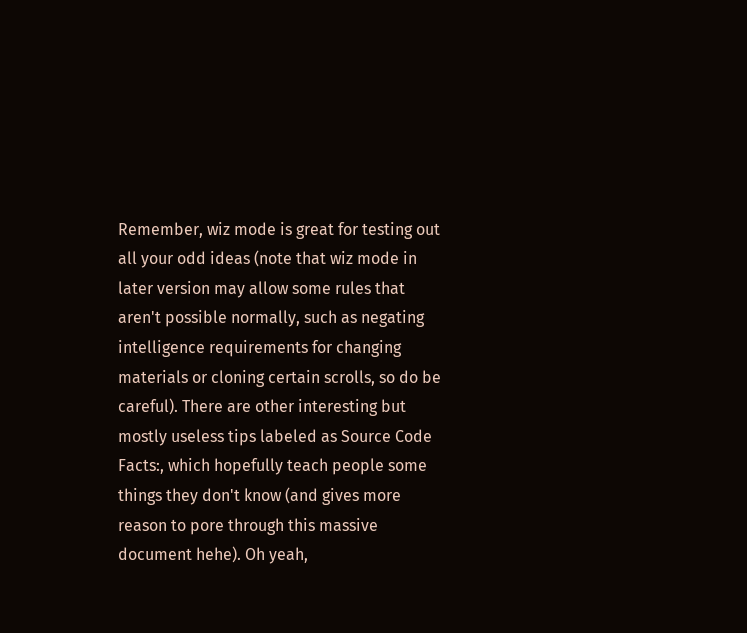Remember, wiz mode is great for testing out all your odd ideas (note that wiz mode in later version may allow some rules that aren't possible normally, such as negating intelligence requirements for changing materials or cloning certain scrolls, so do be careful). There are other interesting but mostly useless tips labeled as Source Code Facts:, which hopefully teach people some things they don't know (and gives more reason to pore through this massive document hehe). Oh yeah,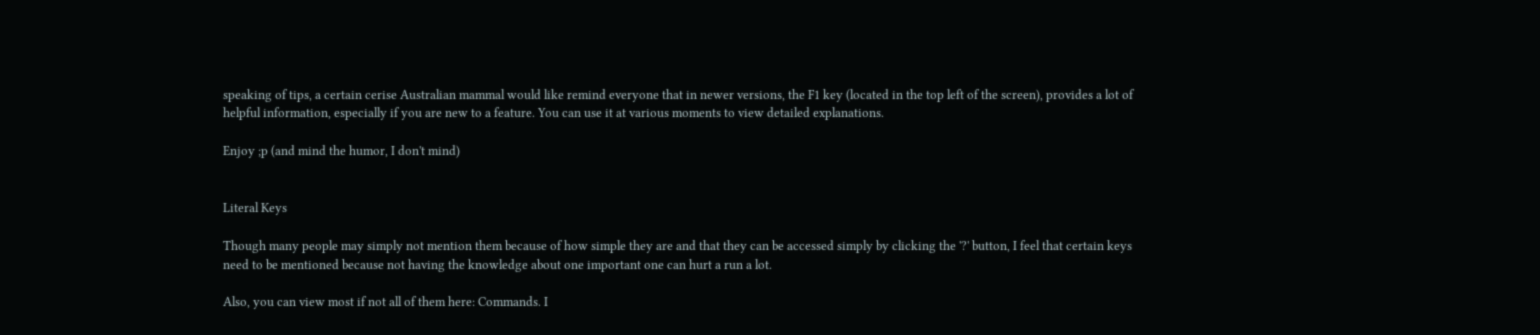speaking of tips, a certain cerise Australian mammal would like remind everyone that in newer versions, the F1 key (located in the top left of the screen), provides a lot of helpful information, especially if you are new to a feature. You can use it at various moments to view detailed explanations.

Enjoy ;p (and mind the humor, I don't mind)


Literal Keys

Though many people may simply not mention them because of how simple they are and that they can be accessed simply by clicking the '?' button, I feel that certain keys need to be mentioned because not having the knowledge about one important one can hurt a run a lot.

Also, you can view most if not all of them here: Commands. I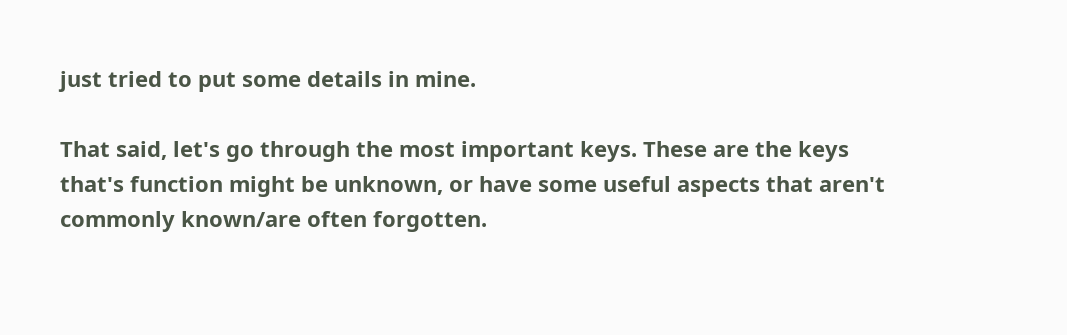just tried to put some details in mine.

That said, let's go through the most important keys. These are the keys that's function might be unknown, or have some useful aspects that aren't commonly known/are often forgotten.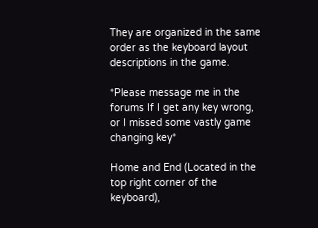They are organized in the same order as the keyboard layout descriptions in the game.

*Please message me in the forums If I get any key wrong, or I missed some vastly game changing key*

Home and End (Located in the top right corner of the keyboard),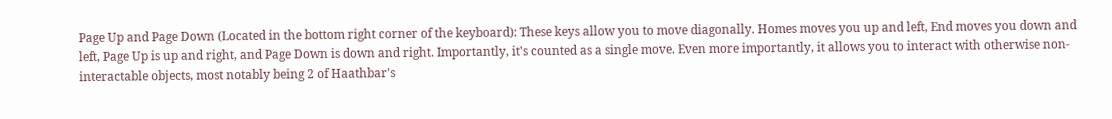Page Up and Page Down (Located in the bottom right corner of the keyboard): These keys allow you to move diagonally. Homes moves you up and left, End moves you down and left, Page Up is up and right, and Page Down is down and right. Importantly, it's counted as a single move. Even more importantly, it allows you to interact with otherwise non-interactable objects, most notably being 2 of Haathbar's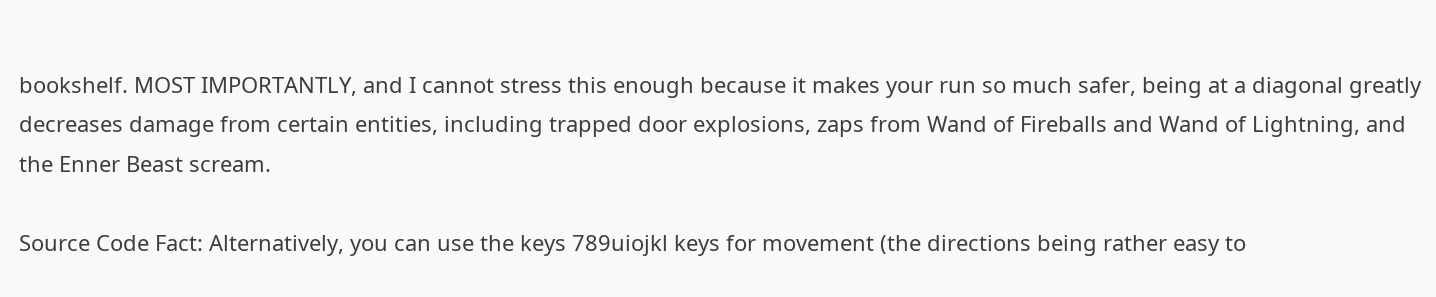bookshelf. MOST IMPORTANTLY, and I cannot stress this enough because it makes your run so much safer, being at a diagonal greatly decreases damage from certain entities, including trapped door explosions, zaps from Wand of Fireballs and Wand of Lightning, and the Enner Beast scream.

Source Code Fact: Alternatively, you can use the keys 789uiojkl keys for movement (the directions being rather easy to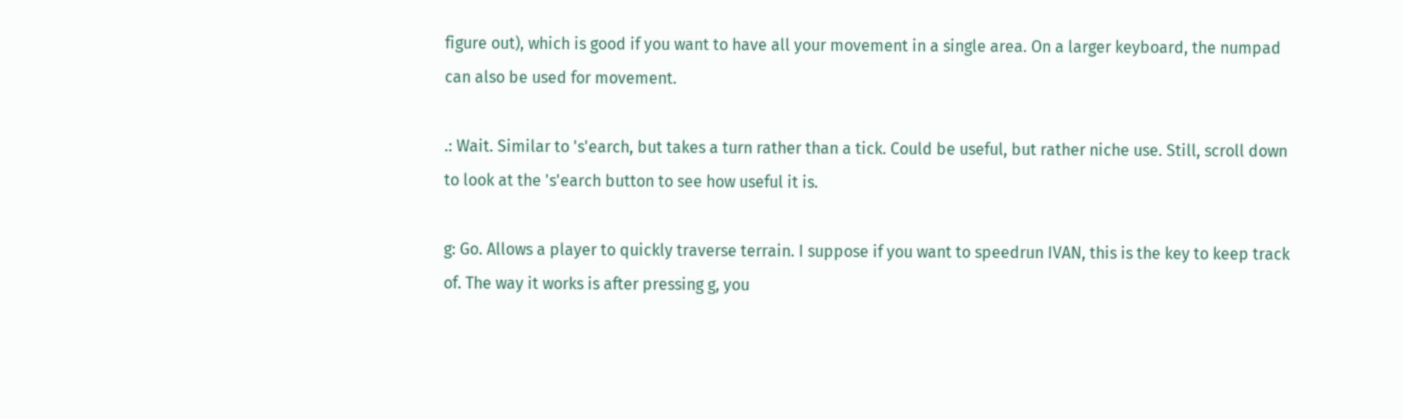figure out), which is good if you want to have all your movement in a single area. On a larger keyboard, the numpad can also be used for movement.

.: Wait. Similar to 's'earch, but takes a turn rather than a tick. Could be useful, but rather niche use. Still, scroll down to look at the 's'earch button to see how useful it is.

g: Go. Allows a player to quickly traverse terrain. I suppose if you want to speedrun IVAN, this is the key to keep track of. The way it works is after pressing g, you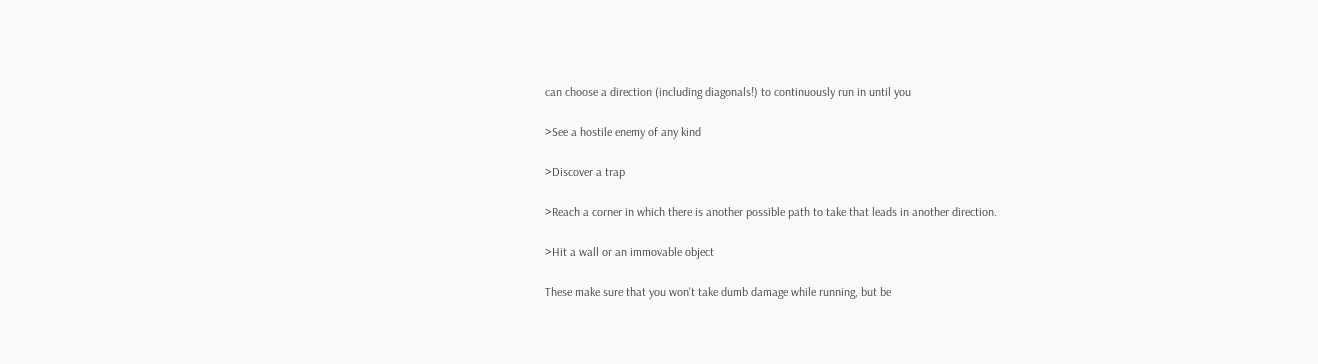can choose a direction (including diagonals!) to continuously run in until you

>See a hostile enemy of any kind

>Discover a trap

>Reach a corner in which there is another possible path to take that leads in another direction.

>Hit a wall or an immovable object

These make sure that you won't take dumb damage while running, but be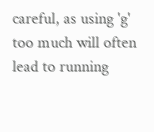careful, as using 'g' too much will often lead to running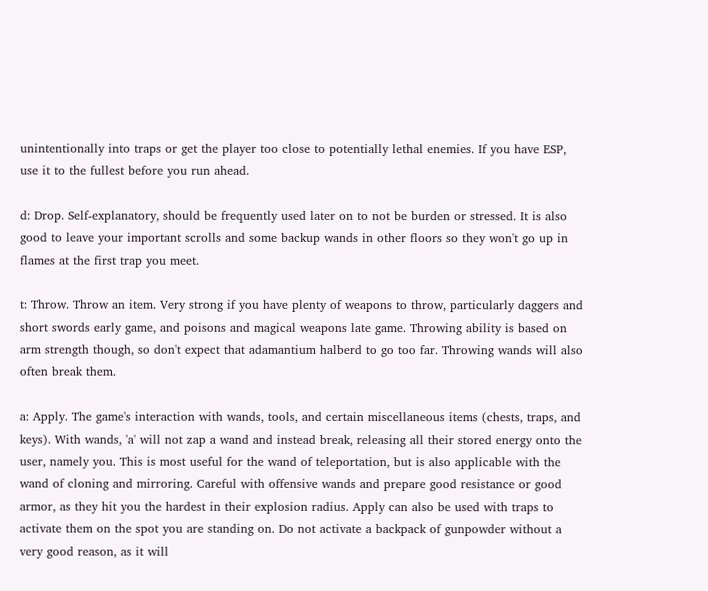unintentionally into traps or get the player too close to potentially lethal enemies. If you have ESP, use it to the fullest before you run ahead.

d: Drop. Self-explanatory, should be frequently used later on to not be burden or stressed. It is also good to leave your important scrolls and some backup wands in other floors so they won't go up in flames at the first trap you meet.

t: Throw. Throw an item. Very strong if you have plenty of weapons to throw, particularly daggers and short swords early game, and poisons and magical weapons late game. Throwing ability is based on arm strength though, so don't expect that adamantium halberd to go too far. Throwing wands will also often break them.

a: Apply. The game's interaction with wands, tools, and certain miscellaneous items (chests, traps, and keys). With wands, 'a' will not zap a wand and instead break, releasing all their stored energy onto the user, namely you. This is most useful for the wand of teleportation, but is also applicable with the wand of cloning and mirroring. Careful with offensive wands and prepare good resistance or good armor, as they hit you the hardest in their explosion radius. Apply can also be used with traps to activate them on the spot you are standing on. Do not activate a backpack of gunpowder without a very good reason, as it will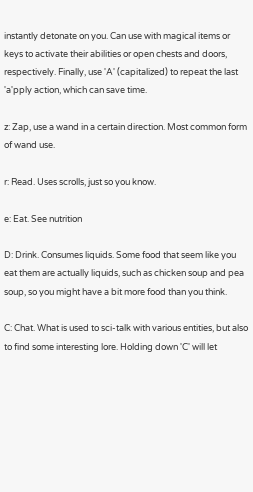instantly detonate on you. Can use with magical items or keys to activate their abilities or open chests and doors, respectively. Finally, use 'A' (capitalized) to repeat the last 'a'pply action, which can save time.

z: Zap, use a wand in a certain direction. Most common form of wand use.

r: Read. Uses scrolls, just so you know.

e: Eat. See nutrition

D: Drink. Consumes liquids. Some food that seem like you eat them are actually liquids, such as chicken soup and pea soup, so you might have a bit more food than you think.

C: Chat. What is used to sci-talk with various entities, but also to find some interesting lore. Holding down 'C' will let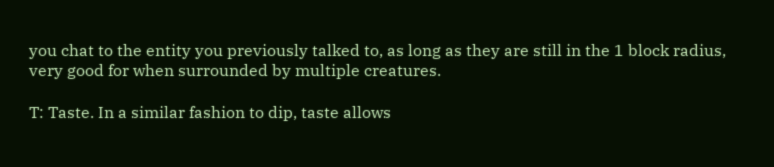you chat to the entity you previously talked to, as long as they are still in the 1 block radius, very good for when surrounded by multiple creatures.

T: Taste. In a similar fashion to dip, taste allows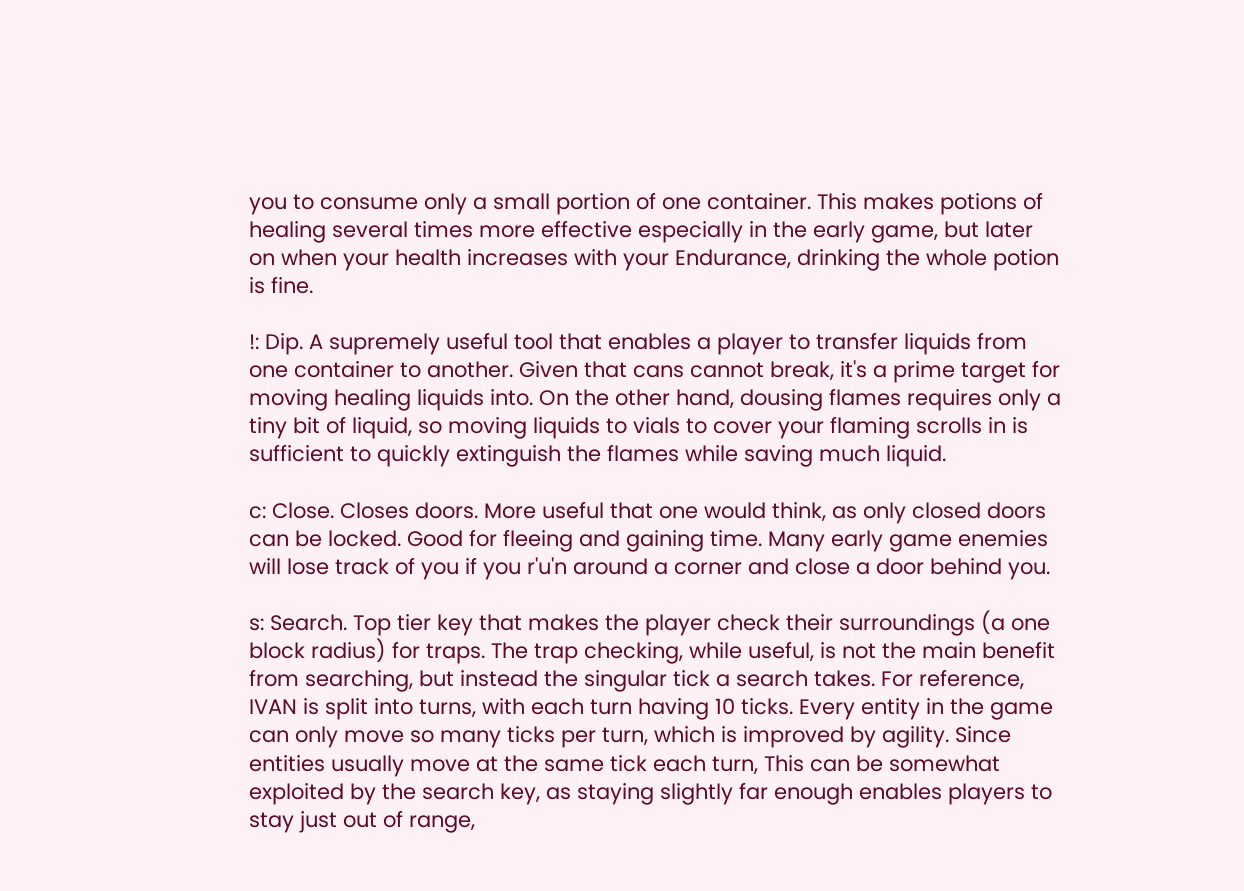you to consume only a small portion of one container. This makes potions of healing several times more effective especially in the early game, but later on when your health increases with your Endurance, drinking the whole potion is fine.

!: Dip. A supremely useful tool that enables a player to transfer liquids from one container to another. Given that cans cannot break, it's a prime target for moving healing liquids into. On the other hand, dousing flames requires only a tiny bit of liquid, so moving liquids to vials to cover your flaming scrolls in is sufficient to quickly extinguish the flames while saving much liquid.

c: Close. Closes doors. More useful that one would think, as only closed doors can be locked. Good for fleeing and gaining time. Many early game enemies will lose track of you if you r'u'n around a corner and close a door behind you.

s: Search. Top tier key that makes the player check their surroundings (a one block radius) for traps. The trap checking, while useful, is not the main benefit from searching, but instead the singular tick a search takes. For reference, IVAN is split into turns, with each turn having 10 ticks. Every entity in the game can only move so many ticks per turn, which is improved by agility. Since entities usually move at the same tick each turn, This can be somewhat exploited by the search key, as staying slightly far enough enables players to stay just out of range,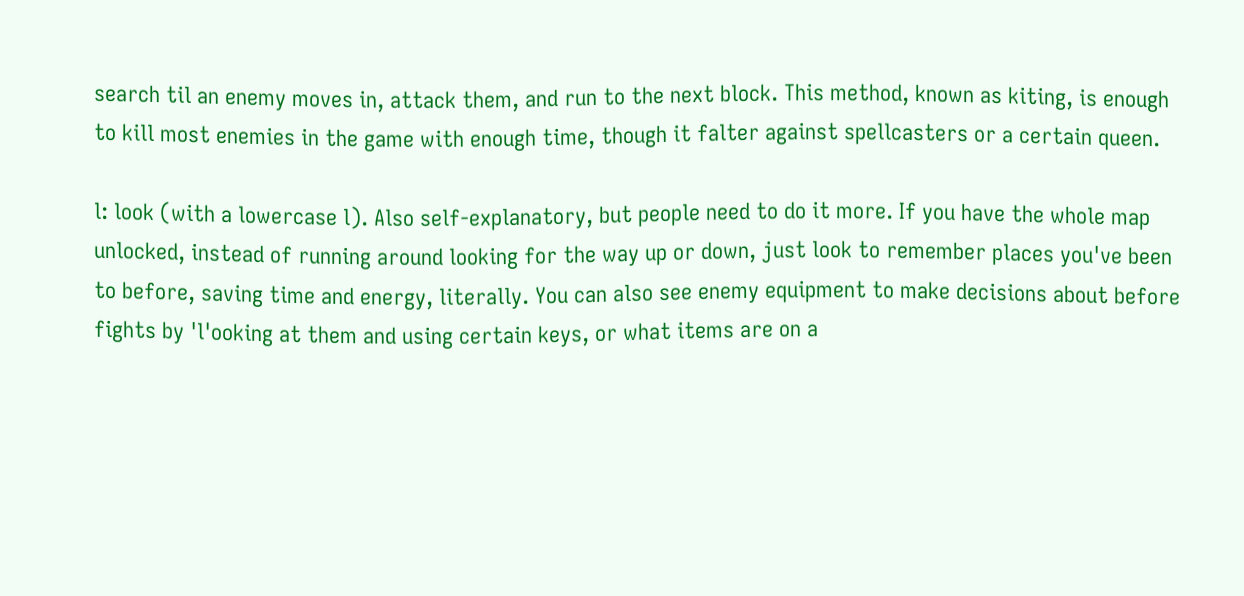search til an enemy moves in, attack them, and run to the next block. This method, known as kiting, is enough to kill most enemies in the game with enough time, though it falter against spellcasters or a certain queen.

l: look (with a lowercase l). Also self-explanatory, but people need to do it more. If you have the whole map unlocked, instead of running around looking for the way up or down, just look to remember places you've been to before, saving time and energy, literally. You can also see enemy equipment to make decisions about before fights by 'l'ooking at them and using certain keys, or what items are on a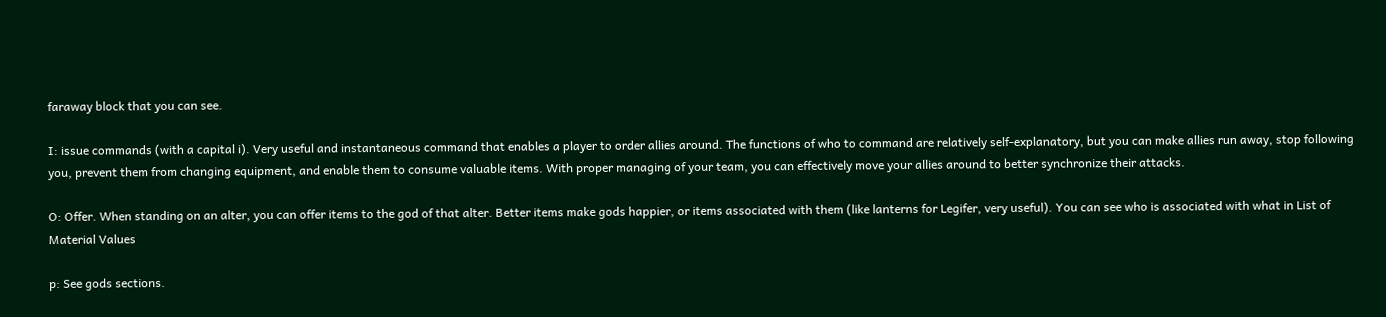faraway block that you can see.

I: issue commands (with a capital i). Very useful and instantaneous command that enables a player to order allies around. The functions of who to command are relatively self-explanatory, but you can make allies run away, stop following you, prevent them from changing equipment, and enable them to consume valuable items. With proper managing of your team, you can effectively move your allies around to better synchronize their attacks.

O: Offer. When standing on an alter, you can offer items to the god of that alter. Better items make gods happier, or items associated with them (like lanterns for Legifer, very useful). You can see who is associated with what in List of Material Values

p: See gods sections.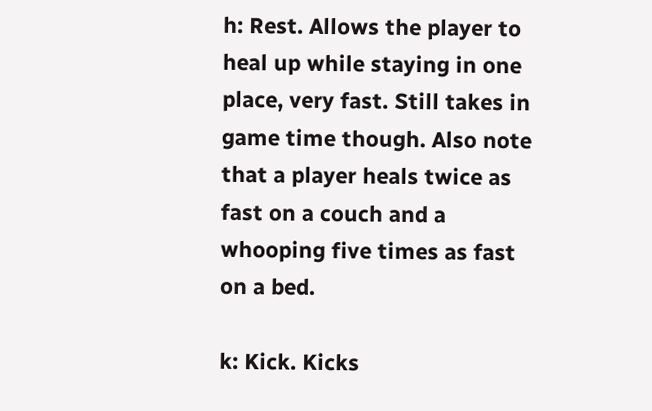h: Rest. Allows the player to heal up while staying in one place, very fast. Still takes in game time though. Also note that a player heals twice as fast on a couch and a whooping five times as fast on a bed.

k: Kick. Kicks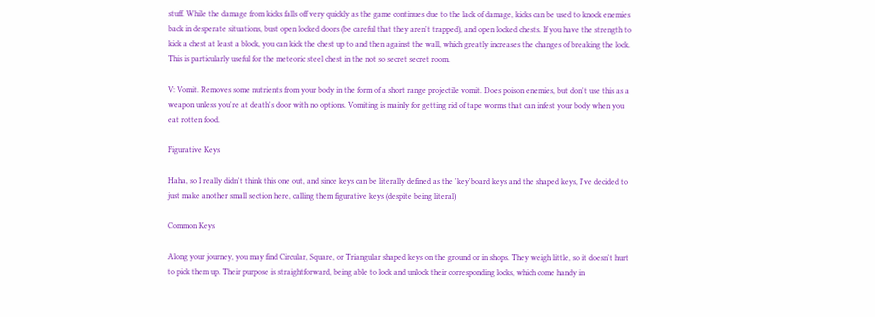stuff. While the damage from kicks falls off very quickly as the game continues due to the lack of damage, kicks can be used to knock enemies back in desperate situations, bust open locked doors (be careful that they aren't trapped), and open locked chests. If you have the strength to kick a chest at least a block, you can kick the chest up to and then against the wall, which greatly increases the changes of breaking the lock. This is particularly useful for the meteoric steel chest in the not so secret secret room.

V: Vomit. Removes some nutrients from your body in the form of a short range projectile vomit. Does poison enemies, but don't use this as a weapon unless you're at death's door with no options. Vomiting is mainly for getting rid of tape worms that can infest your body when you eat rotten food.

Figurative Keys

Haha, so I really didn't think this one out, and since keys can be literally defined as the 'key'board keys and the shaped keys, I've decided to just make another small section here, calling them figurative keys (despite being literal)

Common Keys

Along your journey, you may find Circular, Square, or Triangular shaped keys on the ground or in shops. They weigh little, so it doesn't hurt to pick them up. Their purpose is straightforward, being able to lock and unlock their corresponding locks, which come handy in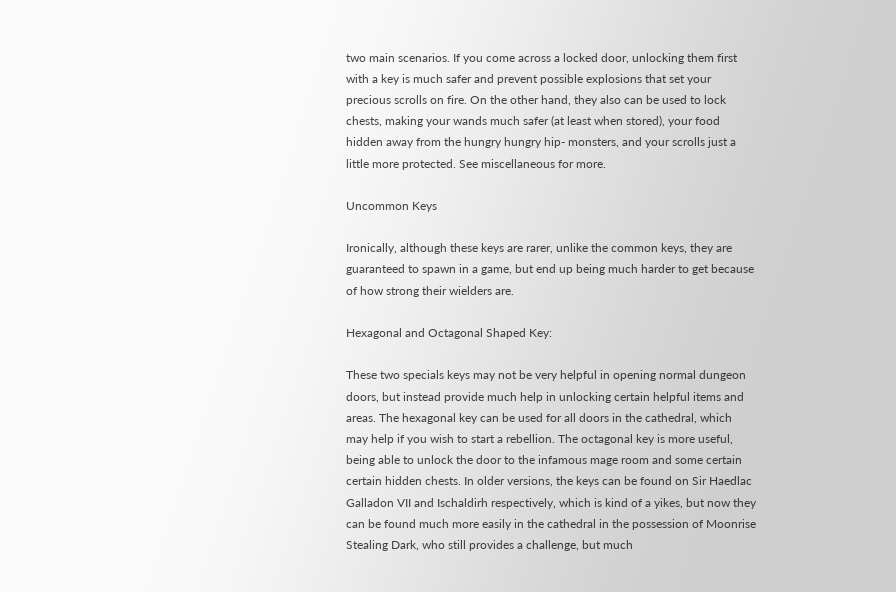two main scenarios. If you come across a locked door, unlocking them first with a key is much safer and prevent possible explosions that set your precious scrolls on fire. On the other hand, they also can be used to lock chests, making your wands much safer (at least when stored), your food hidden away from the hungry hungry hip- monsters, and your scrolls just a little more protected. See miscellaneous for more.

Uncommon Keys

Ironically, although these keys are rarer, unlike the common keys, they are guaranteed to spawn in a game, but end up being much harder to get because of how strong their wielders are.

Hexagonal and Octagonal Shaped Key:

These two specials keys may not be very helpful in opening normal dungeon doors, but instead provide much help in unlocking certain helpful items and areas. The hexagonal key can be used for all doors in the cathedral, which may help if you wish to start a rebellion. The octagonal key is more useful, being able to unlock the door to the infamous mage room and some certain certain hidden chests. In older versions, the keys can be found on Sir Haedlac Galladon VII and Ischaldirh respectively, which is kind of a yikes, but now they can be found much more easily in the cathedral in the possession of Moonrise Stealing Dark, who still provides a challenge, but much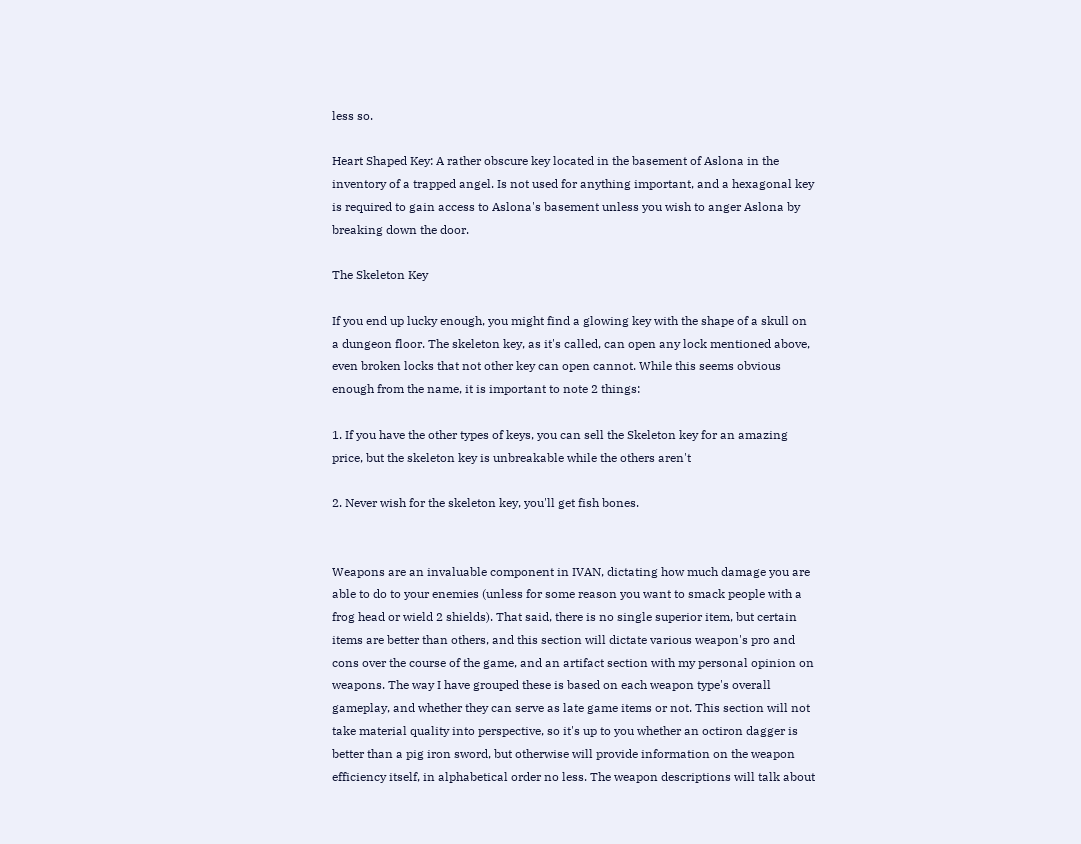less so.

Heart Shaped Key: A rather obscure key located in the basement of Aslona in the inventory of a trapped angel. Is not used for anything important, and a hexagonal key is required to gain access to Aslona's basement unless you wish to anger Aslona by breaking down the door.

The Skeleton Key

If you end up lucky enough, you might find a glowing key with the shape of a skull on a dungeon floor. The skeleton key, as it's called, can open any lock mentioned above, even broken locks that not other key can open cannot. While this seems obvious enough from the name, it is important to note 2 things:

1. If you have the other types of keys, you can sell the Skeleton key for an amazing price, but the skeleton key is unbreakable while the others aren't

2. Never wish for the skeleton key, you'll get fish bones.


Weapons are an invaluable component in IVAN, dictating how much damage you are able to do to your enemies (unless for some reason you want to smack people with a frog head or wield 2 shields). That said, there is no single superior item, but certain items are better than others, and this section will dictate various weapon's pro and cons over the course of the game, and an artifact section with my personal opinion on weapons. The way I have grouped these is based on each weapon type's overall gameplay, and whether they can serve as late game items or not. This section will not take material quality into perspective, so it's up to you whether an octiron dagger is better than a pig iron sword, but otherwise will provide information on the weapon efficiency itself, in alphabetical order no less. The weapon descriptions will talk about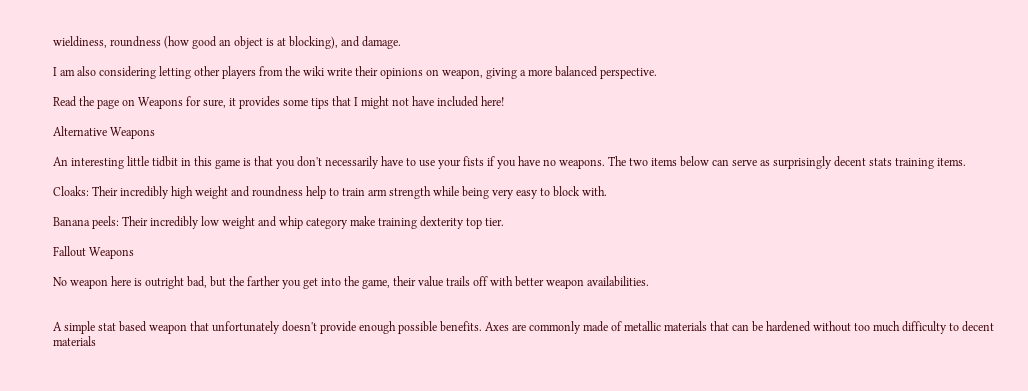wieldiness, roundness (how good an object is at blocking), and damage.

I am also considering letting other players from the wiki write their opinions on weapon, giving a more balanced perspective.

Read the page on Weapons for sure, it provides some tips that I might not have included here!

Alternative Weapons

An interesting little tidbit in this game is that you don't necessarily have to use your fists if you have no weapons. The two items below can serve as surprisingly decent stats training items.

Cloaks: Their incredibly high weight and roundness help to train arm strength while being very easy to block with.

Banana peels: Their incredibly low weight and whip category make training dexterity top tier.

Fallout Weapons

No weapon here is outright bad, but the farther you get into the game, their value trails off with better weapon availabilities.


A simple stat based weapon that unfortunately doesn't provide enough possible benefits. Axes are commonly made of metallic materials that can be hardened without too much difficulty to decent materials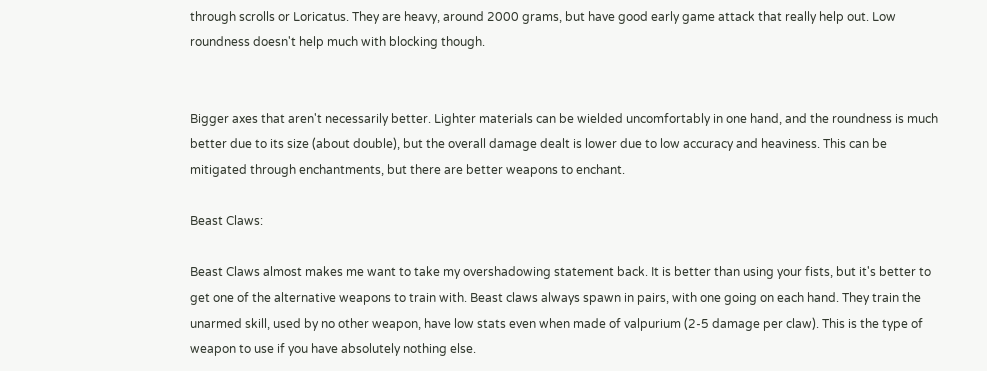through scrolls or Loricatus. They are heavy, around 2000 grams, but have good early game attack that really help out. Low roundness doesn't help much with blocking though.


Bigger axes that aren't necessarily better. Lighter materials can be wielded uncomfortably in one hand, and the roundness is much better due to its size (about double), but the overall damage dealt is lower due to low accuracy and heaviness. This can be mitigated through enchantments, but there are better weapons to enchant.

Beast Claws:

Beast Claws almost makes me want to take my overshadowing statement back. It is better than using your fists, but it's better to get one of the alternative weapons to train with. Beast claws always spawn in pairs, with one going on each hand. They train the unarmed skill, used by no other weapon, have low stats even when made of valpurium (2-5 damage per claw). This is the type of weapon to use if you have absolutely nothing else.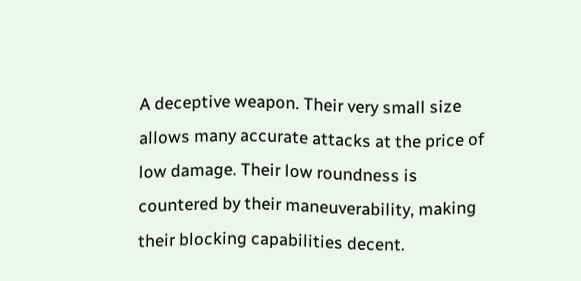A deceptive weapon. Their very small size allows many accurate attacks at the price of low damage. Their low roundness is countered by their maneuverability, making their blocking capabilities decent.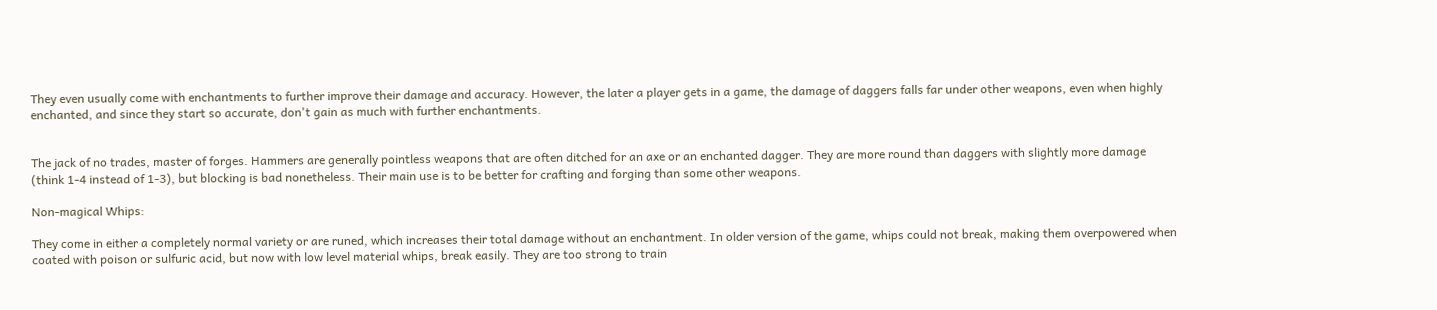They even usually come with enchantments to further improve their damage and accuracy. However, the later a player gets in a game, the damage of daggers falls far under other weapons, even when highly enchanted, and since they start so accurate, don't gain as much with further enchantments.


The jack of no trades, master of forges. Hammers are generally pointless weapons that are often ditched for an axe or an enchanted dagger. They are more round than daggers with slightly more damage (think 1-4 instead of 1-3), but blocking is bad nonetheless. Their main use is to be better for crafting and forging than some other weapons.

Non-magical Whips:

They come in either a completely normal variety or are runed, which increases their total damage without an enchantment. In older version of the game, whips could not break, making them overpowered when coated with poison or sulfuric acid, but now with low level material whips, break easily. They are too strong to train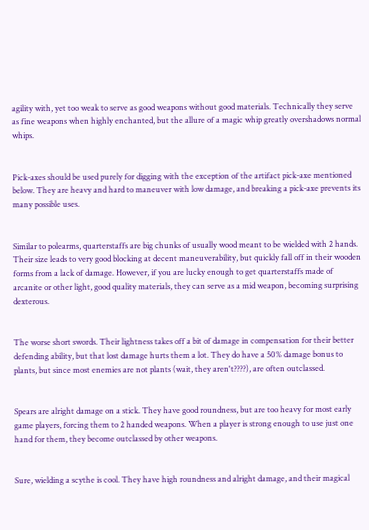agility with, yet too weak to serve as good weapons without good materials. Technically they serve as fine weapons when highly enchanted, but the allure of a magic whip greatly overshadows normal whips.


Pick-axes should be used purely for digging with the exception of the artifact pick-axe mentioned below. They are heavy and hard to maneuver with low damage, and breaking a pick-axe prevents its many possible uses.


Similar to polearms, quarterstaffs are big chunks of usually wood meant to be wielded with 2 hands. Their size leads to very good blocking at decent maneuverability, but quickly fall off in their wooden forms from a lack of damage. However, if you are lucky enough to get quarterstaffs made of arcanite or other light, good quality materials, they can serve as a mid weapon, becoming surprising dexterous.


The worse short swords. Their lightness takes off a bit of damage in compensation for their better defending ability, but that lost damage hurts them a lot. They do have a 50% damage bonus to plants, but since most enemies are not plants (wait, they aren't????), are often outclassed.


Spears are alright damage on a stick. They have good roundness, but are too heavy for most early game players, forcing them to 2 handed weapons. When a player is strong enough to use just one hand for them, they become outclassed by other weapons.


Sure, wielding a scythe is cool. They have high roundness and alright damage, and their magical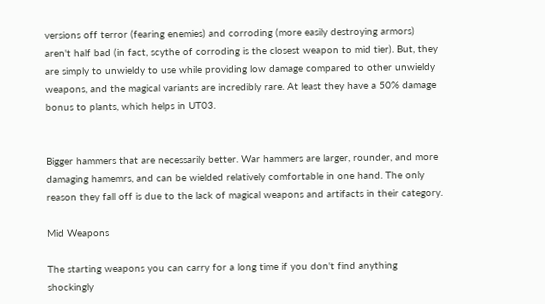versions off terror (fearing enemies) and corroding (more easily destroying armors) aren't half bad (in fact, scythe of corroding is the closest weapon to mid tier). But, they are simply to unwieldy to use while providing low damage compared to other unwieldy weapons, and the magical variants are incredibly rare. At least they have a 50% damage bonus to plants, which helps in UT03.


Bigger hammers that are necessarily better. War hammers are larger, rounder, and more damaging hamemrs, and can be wielded relatively comfortable in one hand. The only reason they fall off is due to the lack of magical weapons and artifacts in their category.

Mid Weapons

The starting weapons you can carry for a long time if you don't find anything shockingly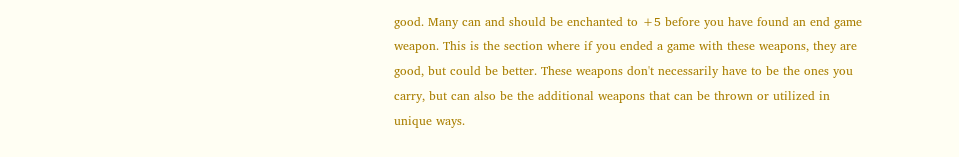good. Many can and should be enchanted to +5 before you have found an end game weapon. This is the section where if you ended a game with these weapons, they are good, but could be better. These weapons don't necessarily have to be the ones you carry, but can also be the additional weapons that can be thrown or utilized in unique ways.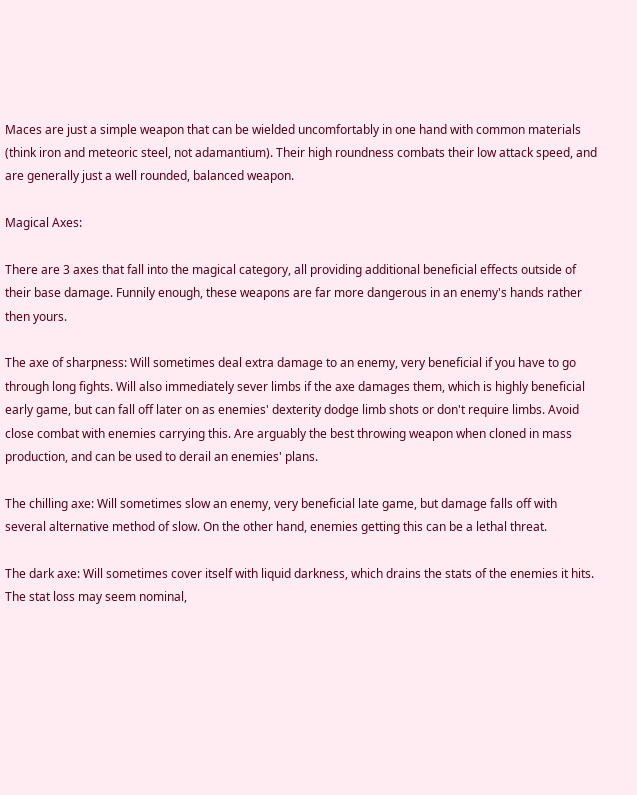Maces are just a simple weapon that can be wielded uncomfortably in one hand with common materials (think iron and meteoric steel, not adamantium). Their high roundness combats their low attack speed, and are generally just a well rounded, balanced weapon.

Magical Axes:

There are 3 axes that fall into the magical category, all providing additional beneficial effects outside of their base damage. Funnily enough, these weapons are far more dangerous in an enemy's hands rather then yours.

The axe of sharpness: Will sometimes deal extra damage to an enemy, very beneficial if you have to go through long fights. Will also immediately sever limbs if the axe damages them, which is highly beneficial early game, but can fall off later on as enemies' dexterity dodge limb shots or don't require limbs. Avoid close combat with enemies carrying this. Are arguably the best throwing weapon when cloned in mass production, and can be used to derail an enemies' plans.

The chilling axe: Will sometimes slow an enemy, very beneficial late game, but damage falls off with several alternative method of slow. On the other hand, enemies getting this can be a lethal threat.

The dark axe: Will sometimes cover itself with liquid darkness, which drains the stats of the enemies it hits. The stat loss may seem nominal,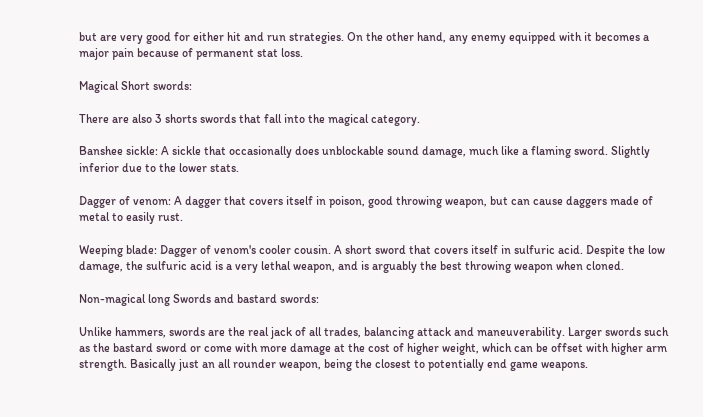but are very good for either hit and run strategies. On the other hand, any enemy equipped with it becomes a major pain because of permanent stat loss.

Magical Short swords:

There are also 3 shorts swords that fall into the magical category.

Banshee sickle: A sickle that occasionally does unblockable sound damage, much like a flaming sword. Slightly inferior due to the lower stats.

Dagger of venom: A dagger that covers itself in poison, good throwing weapon, but can cause daggers made of metal to easily rust.

Weeping blade: Dagger of venom's cooler cousin. A short sword that covers itself in sulfuric acid. Despite the low damage, the sulfuric acid is a very lethal weapon, and is arguably the best throwing weapon when cloned.

Non-magical long Swords and bastard swords:

Unlike hammers, swords are the real jack of all trades, balancing attack and maneuverability. Larger swords such as the bastard sword or come with more damage at the cost of higher weight, which can be offset with higher arm strength. Basically just an all rounder weapon, being the closest to potentially end game weapons.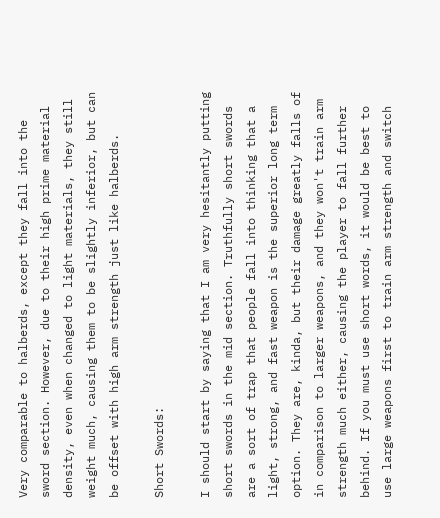Very comparable to halberds, except they fall into the sword section. However, due to their high prime material density, even when changed to light materials, they still weight much, causing them to be slightly inferior, but can be offset with high arm strength just like halberds.

Short Swords:

I should start by saying that I am very hesitantly putting short swords in the mid section. Truthfully short swords are a sort of trap that people fall into thinking that a light, strong, and fast weapon is the superior long term option. They are, kinda, but their damage greatly falls of in comparison to larger weapons, and they won't train arm strength much either, causing the player to fall further behind. If you must use short words, it would be best to use large weapons first to train arm strength and switch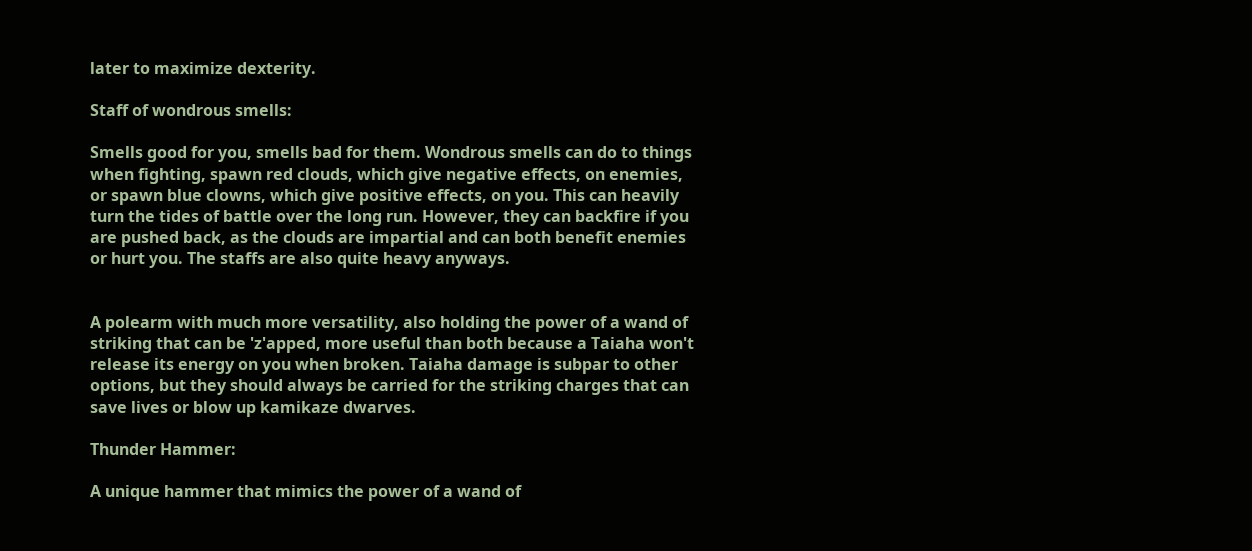later to maximize dexterity.

Staff of wondrous smells:

Smells good for you, smells bad for them. Wondrous smells can do to things when fighting, spawn red clouds, which give negative effects, on enemies, or spawn blue clowns, which give positive effects, on you. This can heavily turn the tides of battle over the long run. However, they can backfire if you are pushed back, as the clouds are impartial and can both benefit enemies or hurt you. The staffs are also quite heavy anyways.


A polearm with much more versatility, also holding the power of a wand of striking that can be 'z'apped, more useful than both because a Taiaha won't release its energy on you when broken. Taiaha damage is subpar to other options, but they should always be carried for the striking charges that can save lives or blow up kamikaze dwarves.

Thunder Hammer:

A unique hammer that mimics the power of a wand of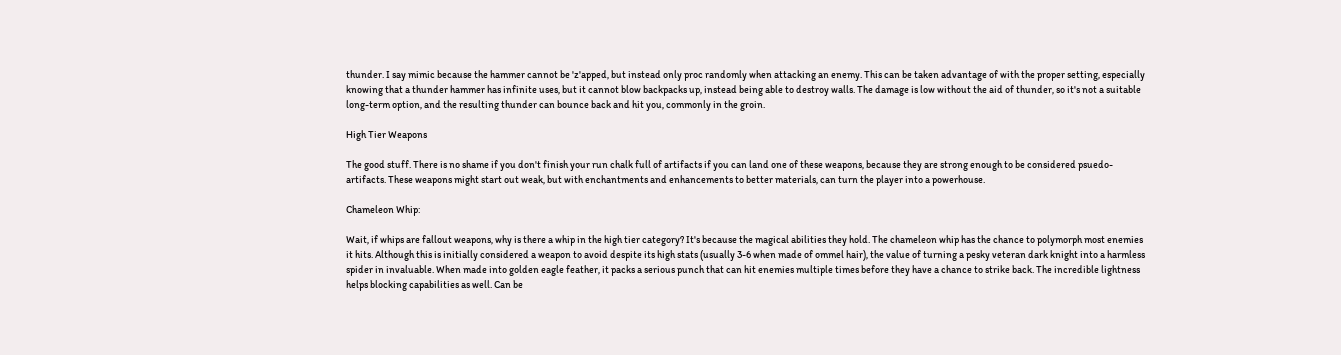thunder. I say mimic because the hammer cannot be 'z'apped, but instead only proc randomly when attacking an enemy. This can be taken advantage of with the proper setting, especially knowing that a thunder hammer has infinite uses, but it cannot blow backpacks up, instead being able to destroy walls. The damage is low without the aid of thunder, so it's not a suitable long-term option, and the resulting thunder can bounce back and hit you, commonly in the groin.

High Tier Weapons

The good stuff. There is no shame if you don't finish your run chalk full of artifacts if you can land one of these weapons, because they are strong enough to be considered psuedo-artifacts. These weapons might start out weak, but with enchantments and enhancements to better materials, can turn the player into a powerhouse.

Chameleon Whip:

Wait, if whips are fallout weapons, why is there a whip in the high tier category? It's because the magical abilities they hold. The chameleon whip has the chance to polymorph most enemies it hits. Although this is initially considered a weapon to avoid despite its high stats (usually 3-6 when made of ommel hair), the value of turning a pesky veteran dark knight into a harmless spider in invaluable. When made into golden eagle feather, it packs a serious punch that can hit enemies multiple times before they have a chance to strike back. The incredible lightness helps blocking capabilities as well. Can be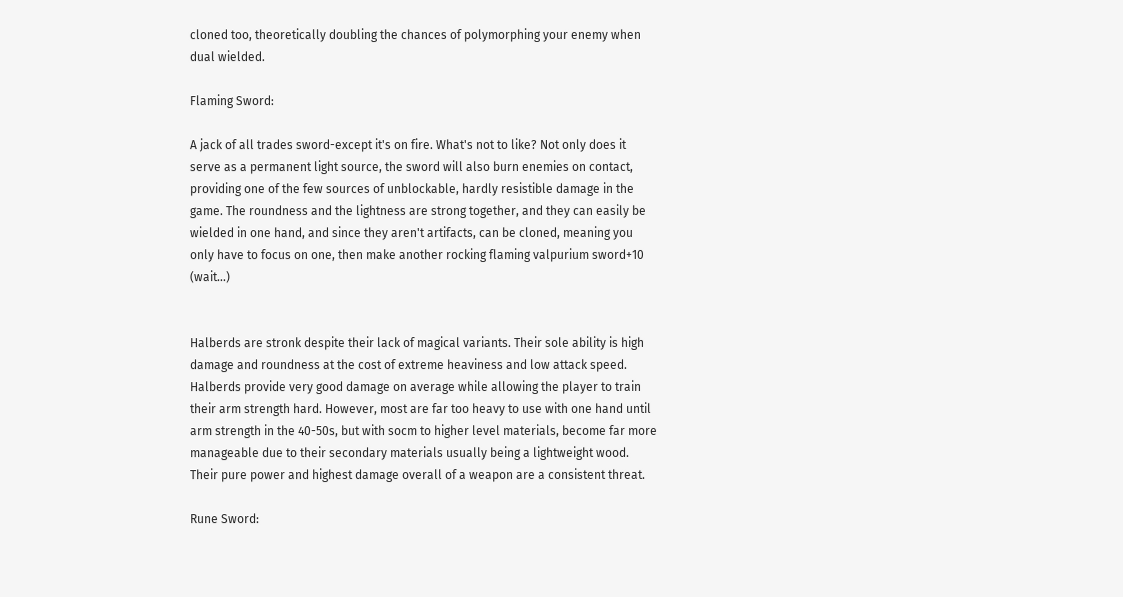cloned too, theoretically doubling the chances of polymorphing your enemy when dual wielded.

Flaming Sword:

A jack of all trades sword-except it's on fire. What's not to like? Not only does it serve as a permanent light source, the sword will also burn enemies on contact, providing one of the few sources of unblockable, hardly resistible damage in the game. The roundness and the lightness are strong together, and they can easily be wielded in one hand, and since they aren't artifacts, can be cloned, meaning you only have to focus on one, then make another rocking flaming valpurium sword+10 (wait...)


Halberds are stronk despite their lack of magical variants. Their sole ability is high damage and roundness at the cost of extreme heaviness and low attack speed. Halberds provide very good damage on average while allowing the player to train their arm strength hard. However, most are far too heavy to use with one hand until arm strength in the 40-50s, but with socm to higher level materials, become far more manageable due to their secondary materials usually being a lightweight wood. Their pure power and highest damage overall of a weapon are a consistent threat.

Rune Sword: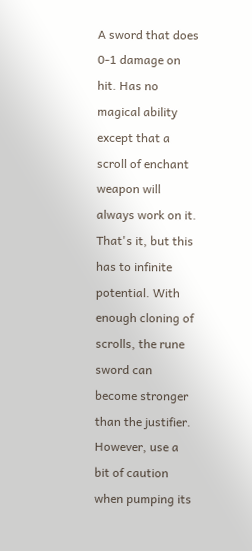A sword that does 0-1 damage on hit. Has no magical ability except that a scroll of enchant weapon will always work on it. That's it, but this has to infinite potential. With enough cloning of scrolls, the rune sword can become stronger than the justifier. However, use a bit of caution when pumping its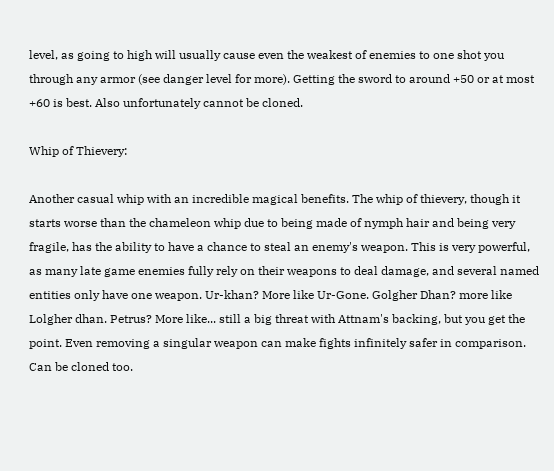level, as going to high will usually cause even the weakest of enemies to one shot you through any armor (see danger level for more). Getting the sword to around +50 or at most +60 is best. Also unfortunately cannot be cloned.

Whip of Thievery:

Another casual whip with an incredible magical benefits. The whip of thievery, though it starts worse than the chameleon whip due to being made of nymph hair and being very fragile, has the ability to have a chance to steal an enemy's weapon. This is very powerful, as many late game enemies fully rely on their weapons to deal damage, and several named entities only have one weapon. Ur-khan? More like Ur-Gone. Golgher Dhan? more like Lolgher dhan. Petrus? More like... still a big threat with Attnam's backing, but you get the point. Even removing a singular weapon can make fights infinitely safer in comparison. Can be cloned too.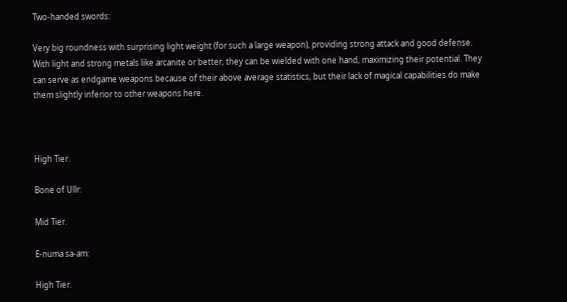Two-handed swords:

Very big roundness with surprising light weight (for such a large weapon), providing strong attack and good defense. With light and strong metals like arcanite or better, they can be wielded with one hand, maximizing their potential. They can serve as endgame weapons because of their above average statistics, but their lack of magical capabilities do make them slightly inferior to other weapons here.



High Tier.

Bone of Ullr:

Mid Tier.

E-numa sa-am:

High Tier.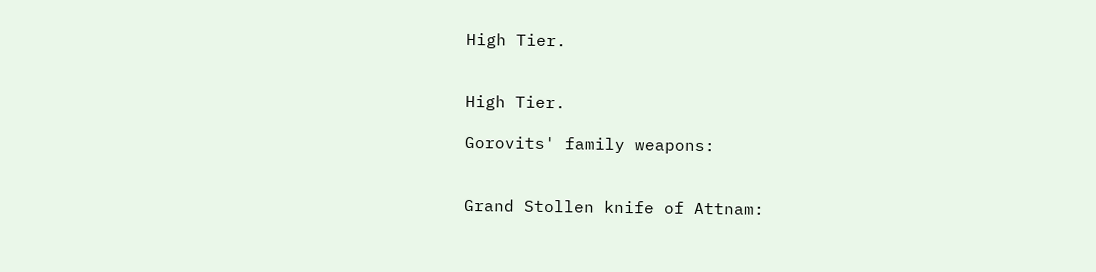High Tier.


High Tier.

Gorovits' family weapons:


Grand Stollen knife of Attnam: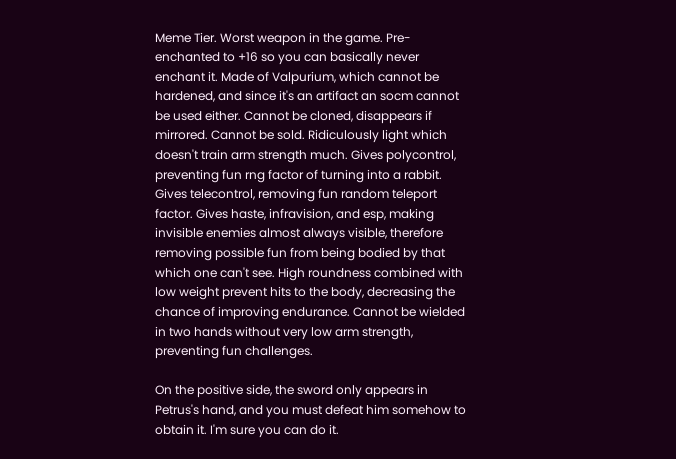Meme Tier. Worst weapon in the game. Pre-enchanted to +16 so you can basically never enchant it. Made of Valpurium, which cannot be hardened, and since it's an artifact an socm cannot be used either. Cannot be cloned, disappears if mirrored. Cannot be sold. Ridiculously light which doesn't train arm strength much. Gives polycontrol, preventing fun rng factor of turning into a rabbit. Gives telecontrol, removing fun random teleport factor. Gives haste, infravision, and esp, making invisible enemies almost always visible, therefore removing possible fun from being bodied by that which one can't see. High roundness combined with low weight prevent hits to the body, decreasing the chance of improving endurance. Cannot be wielded in two hands without very low arm strength, preventing fun challenges.

On the positive side, the sword only appears in Petrus's hand, and you must defeat him somehow to obtain it. I'm sure you can do it.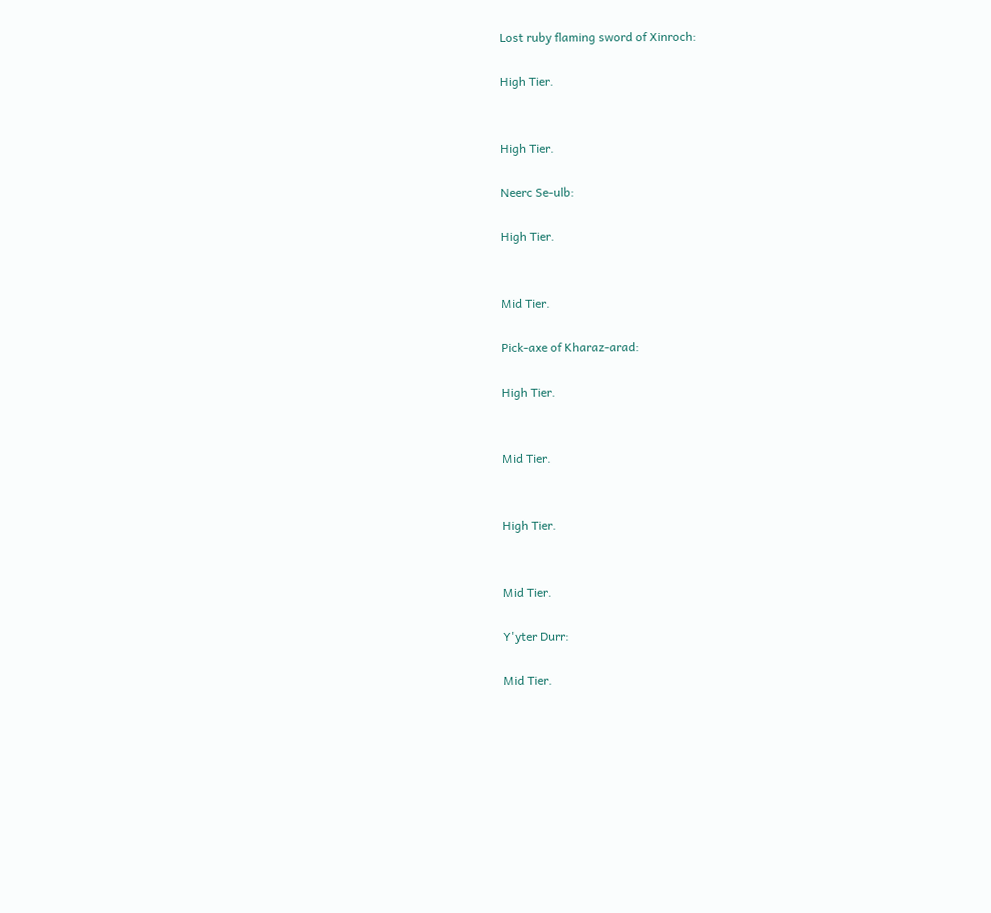Lost ruby flaming sword of Xinroch:

High Tier.


High Tier.

Neerc Se-ulb:

High Tier.


Mid Tier.

Pick-axe of Kharaz-arad:

High Tier.


Mid Tier.


High Tier.


Mid Tier.

Y'yter Durr:

Mid Tier.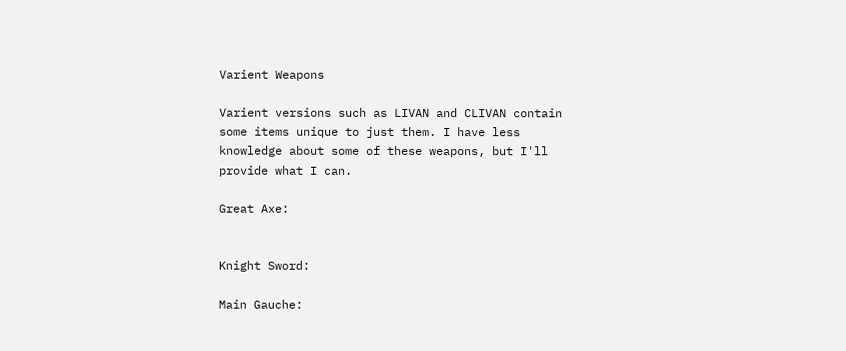Varient Weapons

Varient versions such as LIVAN and CLIVAN contain some items unique to just them. I have less knowledge about some of these weapons, but I'll provide what I can.

Great Axe:


Knight Sword:

Main Gauche: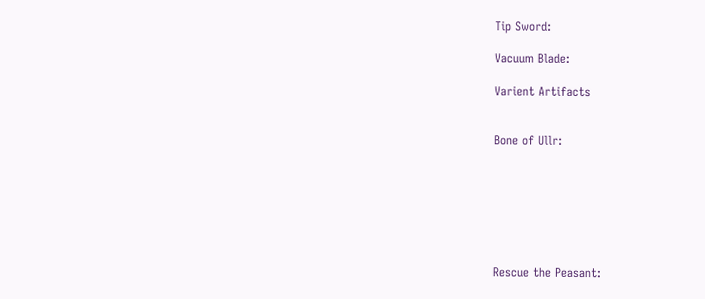Tip Sword:

Vacuum Blade:

Varient Artifacts


Bone of Ullr:







Rescue the Peasant: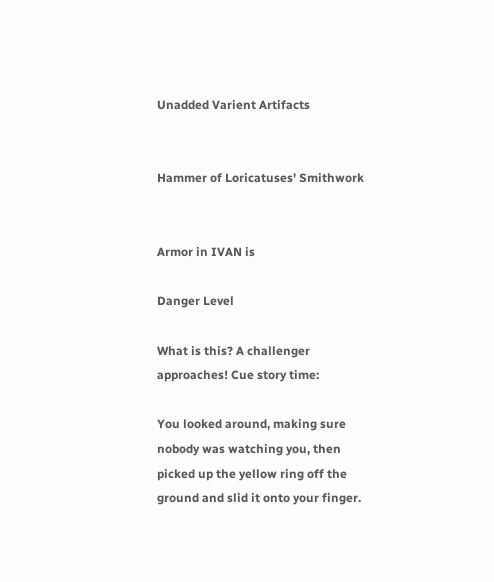Unadded Varient Artifacts


Hammer of Loricatuses' Smithwork


Armor in IVAN is

Danger Level

What is this? A challenger approaches! Cue story time:

You looked around, making sure nobody was watching you, then picked up the yellow ring off the ground and slid it onto your finger.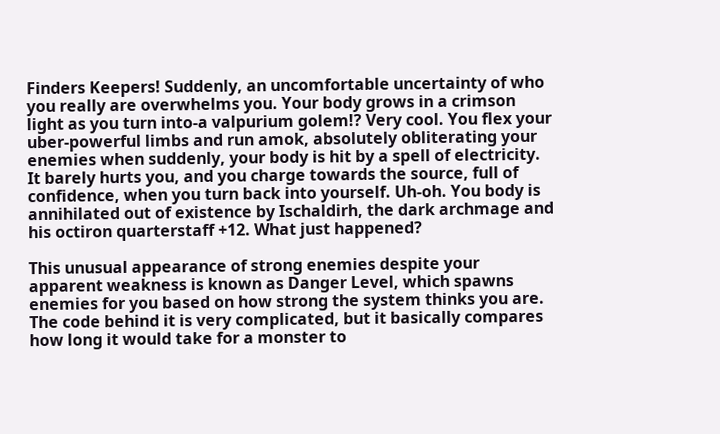Finders Keepers! Suddenly, an uncomfortable uncertainty of who you really are overwhelms you. Your body grows in a crimson light as you turn into-a valpurium golem!? Very cool. You flex your uber-powerful limbs and run amok, absolutely obliterating your enemies when suddenly, your body is hit by a spell of electricity. It barely hurts you, and you charge towards the source, full of confidence, when you turn back into yourself. Uh-oh. You body is annihilated out of existence by Ischaldirh, the dark archmage and his octiron quarterstaff +12. What just happened?

This unusual appearance of strong enemies despite your apparent weakness is known as Danger Level, which spawns enemies for you based on how strong the system thinks you are. The code behind it is very complicated, but it basically compares how long it would take for a monster to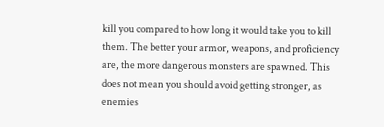kill you compared to how long it would take you to kill them. The better your armor, weapons, and proficiency are, the more dangerous monsters are spawned. This does not mean you should avoid getting stronger, as enemies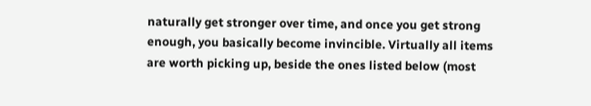naturally get stronger over time, and once you get strong enough, you basically become invincible. Virtually all items are worth picking up, beside the ones listed below (most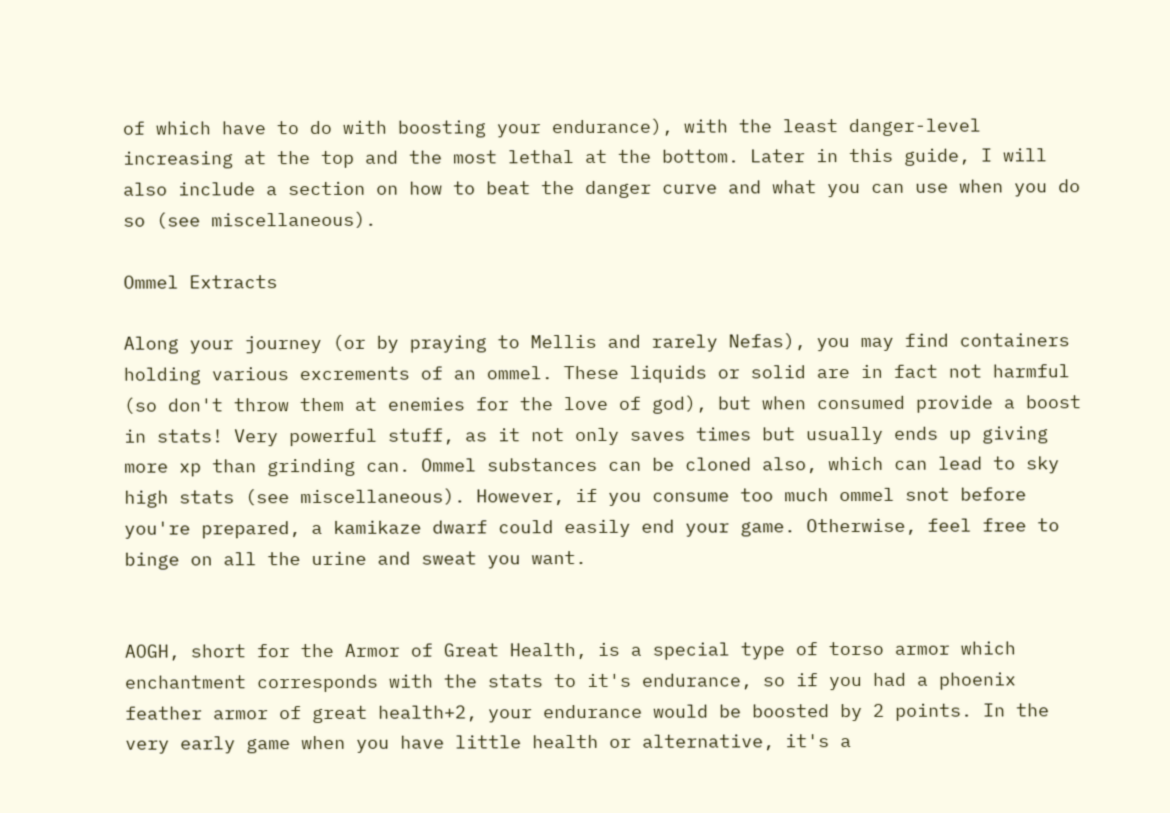of which have to do with boosting your endurance), with the least danger-level increasing at the top and the most lethal at the bottom. Later in this guide, I will also include a section on how to beat the danger curve and what you can use when you do so (see miscellaneous).

Ommel Extracts

Along your journey (or by praying to Mellis and rarely Nefas), you may find containers holding various excrements of an ommel. These liquids or solid are in fact not harmful (so don't throw them at enemies for the love of god), but when consumed provide a boost in stats! Very powerful stuff, as it not only saves times but usually ends up giving more xp than grinding can. Ommel substances can be cloned also, which can lead to sky high stats (see miscellaneous). However, if you consume too much ommel snot before you're prepared, a kamikaze dwarf could easily end your game. Otherwise, feel free to binge on all the urine and sweat you want.


AOGH, short for the Armor of Great Health, is a special type of torso armor which enchantment corresponds with the stats to it's endurance, so if you had a phoenix feather armor of great health+2, your endurance would be boosted by 2 points. In the very early game when you have little health or alternative, it's a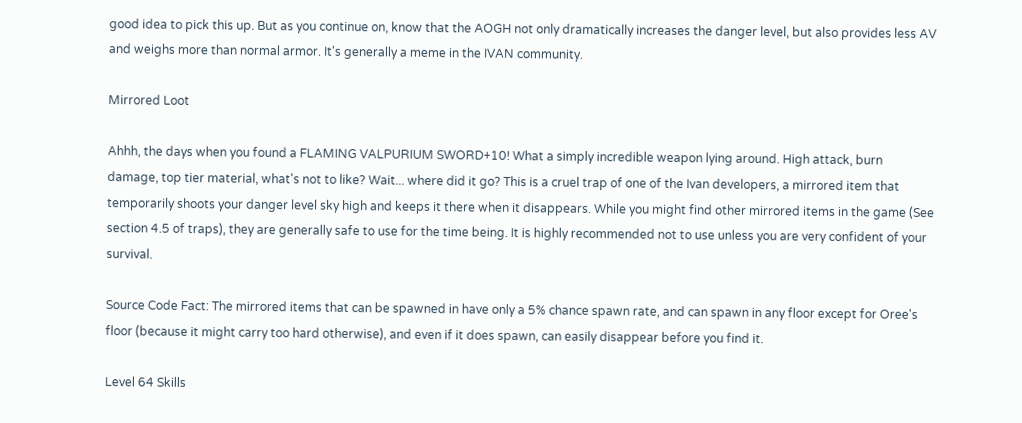good idea to pick this up. But as you continue on, know that the AOGH not only dramatically increases the danger level, but also provides less AV and weighs more than normal armor. It's generally a meme in the IVAN community.

Mirrored Loot

Ahhh, the days when you found a FLAMING VALPURIUM SWORD+10! What a simply incredible weapon lying around. High attack, burn damage, top tier material, what's not to like? Wait... where did it go? This is a cruel trap of one of the Ivan developers, a mirrored item that temporarily shoots your danger level sky high and keeps it there when it disappears. While you might find other mirrored items in the game (See section 4.5 of traps), they are generally safe to use for the time being. It is highly recommended not to use unless you are very confident of your survival.

Source Code Fact: The mirrored items that can be spawned in have only a 5% chance spawn rate, and can spawn in any floor except for Oree's floor (because it might carry too hard otherwise), and even if it does spawn, can easily disappear before you find it.

Level 64 Skills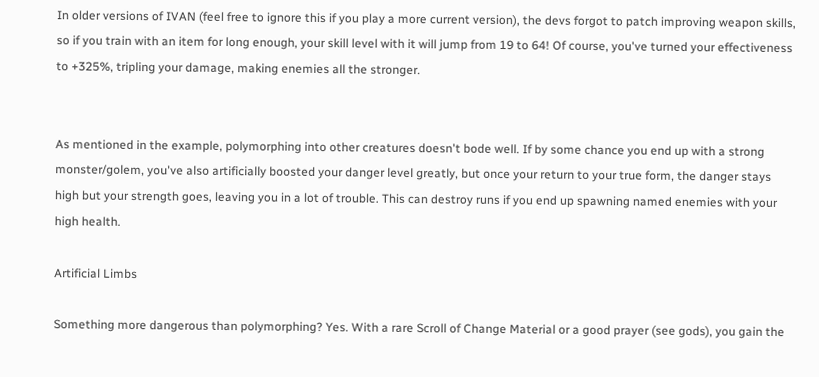In older versions of IVAN (feel free to ignore this if you play a more current version), the devs forgot to patch improving weapon skills, so if you train with an item for long enough, your skill level with it will jump from 19 to 64! Of course, you've turned your effectiveness to +325%, tripling your damage, making enemies all the stronger.


As mentioned in the example, polymorphing into other creatures doesn't bode well. If by some chance you end up with a strong monster/golem, you've also artificially boosted your danger level greatly, but once your return to your true form, the danger stays high but your strength goes, leaving you in a lot of trouble. This can destroy runs if you end up spawning named enemies with your high health.

Artificial Limbs

Something more dangerous than polymorphing? Yes. With a rare Scroll of Change Material or a good prayer (see gods), you gain the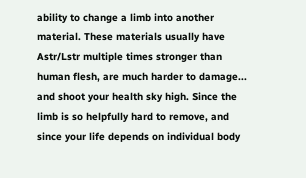ability to change a limb into another material. These materials usually have Astr/Lstr multiple times stronger than human flesh, are much harder to damage... and shoot your health sky high. Since the limb is so helpfully hard to remove, and since your life depends on individual body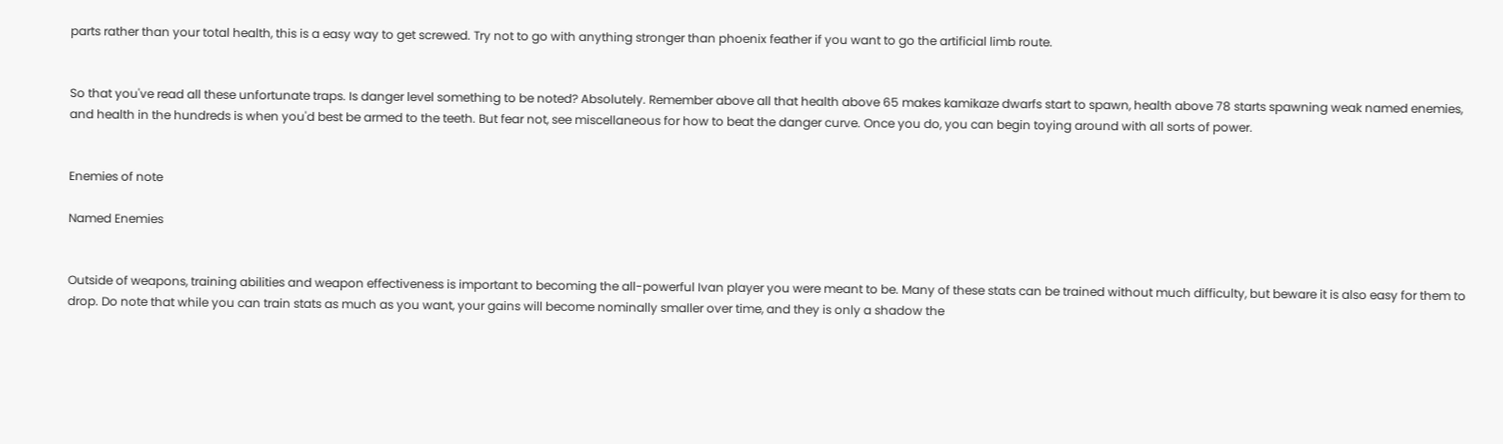parts rather than your total health, this is a easy way to get screwed. Try not to go with anything stronger than phoenix feather if you want to go the artificial limb route.


So that you've read all these unfortunate traps. Is danger level something to be noted? Absolutely. Remember above all that health above 65 makes kamikaze dwarfs start to spawn, health above 78 starts spawning weak named enemies, and health in the hundreds is when you'd best be armed to the teeth. But fear not, see miscellaneous for how to beat the danger curve. Once you do, you can begin toying around with all sorts of power.


Enemies of note

Named Enemies


Outside of weapons, training abilities and weapon effectiveness is important to becoming the all-powerful Ivan player you were meant to be. Many of these stats can be trained without much difficulty, but beware it is also easy for them to drop. Do note that while you can train stats as much as you want, your gains will become nominally smaller over time, and they is only a shadow the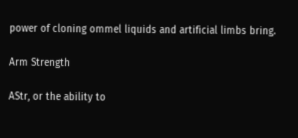power of cloning ommel liquids and artificial limbs bring.

Arm Strength

AStr, or the ability to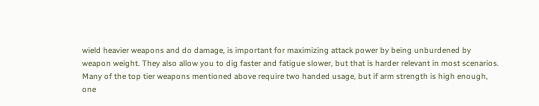wield heavier weapons and do damage, is important for maximizing attack power by being unburdened by weapon weight. They also allow you to dig faster and fatigue slower, but that is harder relevant in most scenarios. Many of the top tier weapons mentioned above require two handed usage, but if arm strength is high enough, one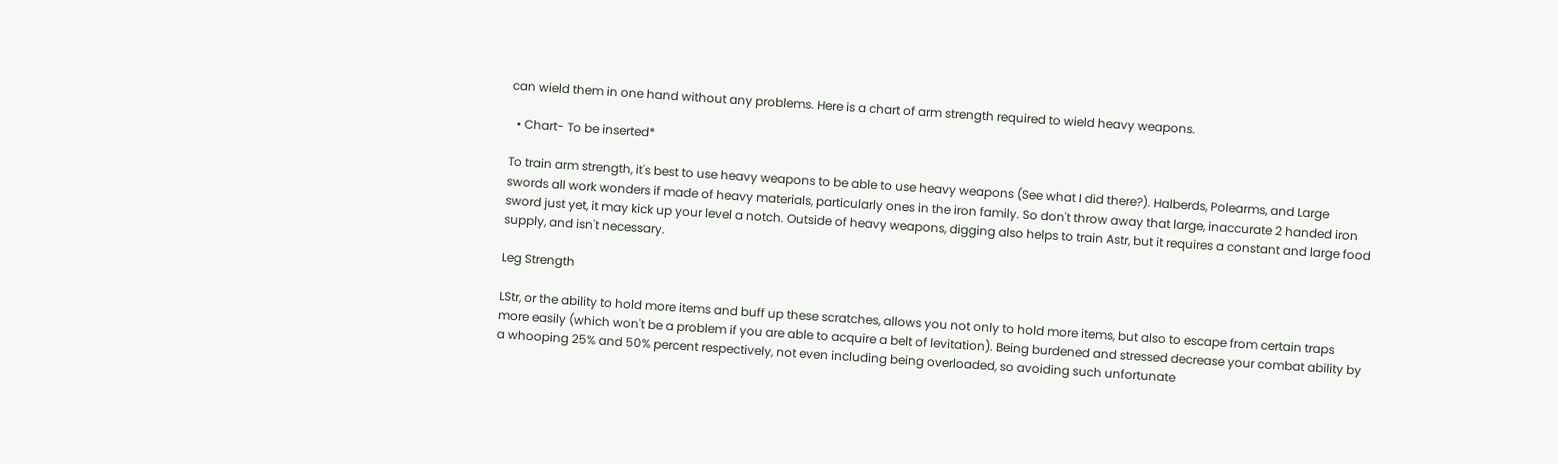can wield them in one hand without any problems. Here is a chart of arm strength required to wield heavy weapons.

  • Chart- To be inserted*

To train arm strength, it's best to use heavy weapons to be able to use heavy weapons (See what I did there?). Halberds, Polearms, and Large swords all work wonders if made of heavy materials, particularly ones in the iron family. So don't throw away that large, inaccurate 2 handed iron sword just yet, it may kick up your level a notch. Outside of heavy weapons, digging also helps to train Astr, but it requires a constant and large food supply, and isn't necessary.

Leg Strength

LStr, or the ability to hold more items and buff up these scratches, allows you not only to hold more items, but also to escape from certain traps more easily (which won't be a problem if you are able to acquire a belt of levitation). Being burdened and stressed decrease your combat ability by a whooping 25% and 50% percent respectively, not even including being overloaded, so avoiding such unfortunate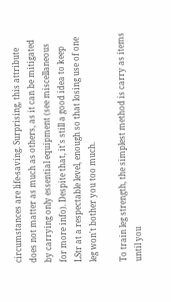circumstances are life-saving. Surprising, this attribute does not matter as much as others, as it can be mitigated by carrying only essential equipment (see miscellaneous for more info). Despite that, it's still a good idea to keep LStr at a respectable level, enough so that losing use of one leg won't bother you too much.

To train leg strength, the simplest method is carry as items until you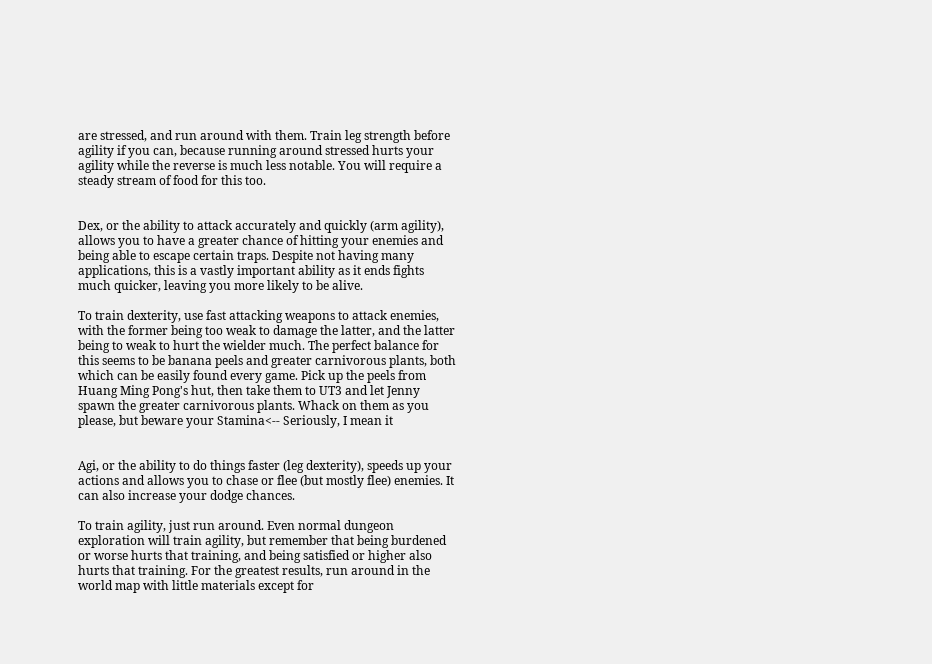are stressed, and run around with them. Train leg strength before agility if you can, because running around stressed hurts your agility while the reverse is much less notable. You will require a steady stream of food for this too.


Dex, or the ability to attack accurately and quickly (arm agility), allows you to have a greater chance of hitting your enemies and being able to escape certain traps. Despite not having many applications, this is a vastly important ability as it ends fights much quicker, leaving you more likely to be alive.

To train dexterity, use fast attacking weapons to attack enemies, with the former being too weak to damage the latter, and the latter being to weak to hurt the wielder much. The perfect balance for this seems to be banana peels and greater carnivorous plants, both which can be easily found every game. Pick up the peels from Huang Ming Pong's hut, then take them to UT3 and let Jenny spawn the greater carnivorous plants. Whack on them as you please, but beware your Stamina<-- Seriously, I mean it


Agi, or the ability to do things faster (leg dexterity), speeds up your actions and allows you to chase or flee (but mostly flee) enemies. It can also increase your dodge chances.

To train agility, just run around. Even normal dungeon exploration will train agility, but remember that being burdened or worse hurts that training, and being satisfied or higher also hurts that training. For the greatest results, run around in the world map with little materials except for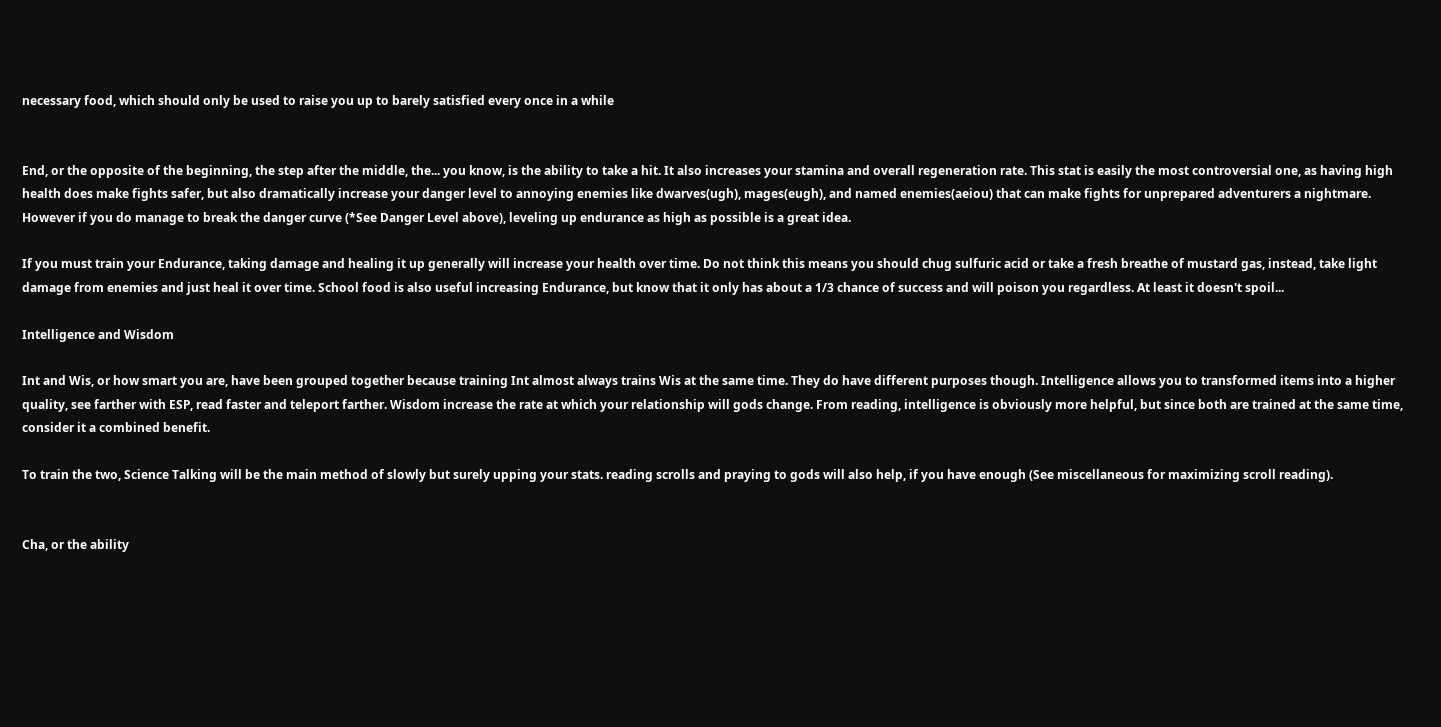necessary food, which should only be used to raise you up to barely satisfied every once in a while


End, or the opposite of the beginning, the step after the middle, the... you know, is the ability to take a hit. It also increases your stamina and overall regeneration rate. This stat is easily the most controversial one, as having high health does make fights safer, but also dramatically increase your danger level to annoying enemies like dwarves(ugh), mages(eugh), and named enemies(aeiou) that can make fights for unprepared adventurers a nightmare. However if you do manage to break the danger curve (*See Danger Level above), leveling up endurance as high as possible is a great idea.

If you must train your Endurance, taking damage and healing it up generally will increase your health over time. Do not think this means you should chug sulfuric acid or take a fresh breathe of mustard gas, instead, take light damage from enemies and just heal it over time. School food is also useful increasing Endurance, but know that it only has about a 1/3 chance of success and will poison you regardless. At least it doesn't spoil...

Intelligence and Wisdom

Int and Wis, or how smart you are, have been grouped together because training Int almost always trains Wis at the same time. They do have different purposes though. Intelligence allows you to transformed items into a higher quality, see farther with ESP, read faster and teleport farther. Wisdom increase the rate at which your relationship will gods change. From reading, intelligence is obviously more helpful, but since both are trained at the same time, consider it a combined benefit.

To train the two, Science Talking will be the main method of slowly but surely upping your stats. reading scrolls and praying to gods will also help, if you have enough (See miscellaneous for maximizing scroll reading).


Cha, or the ability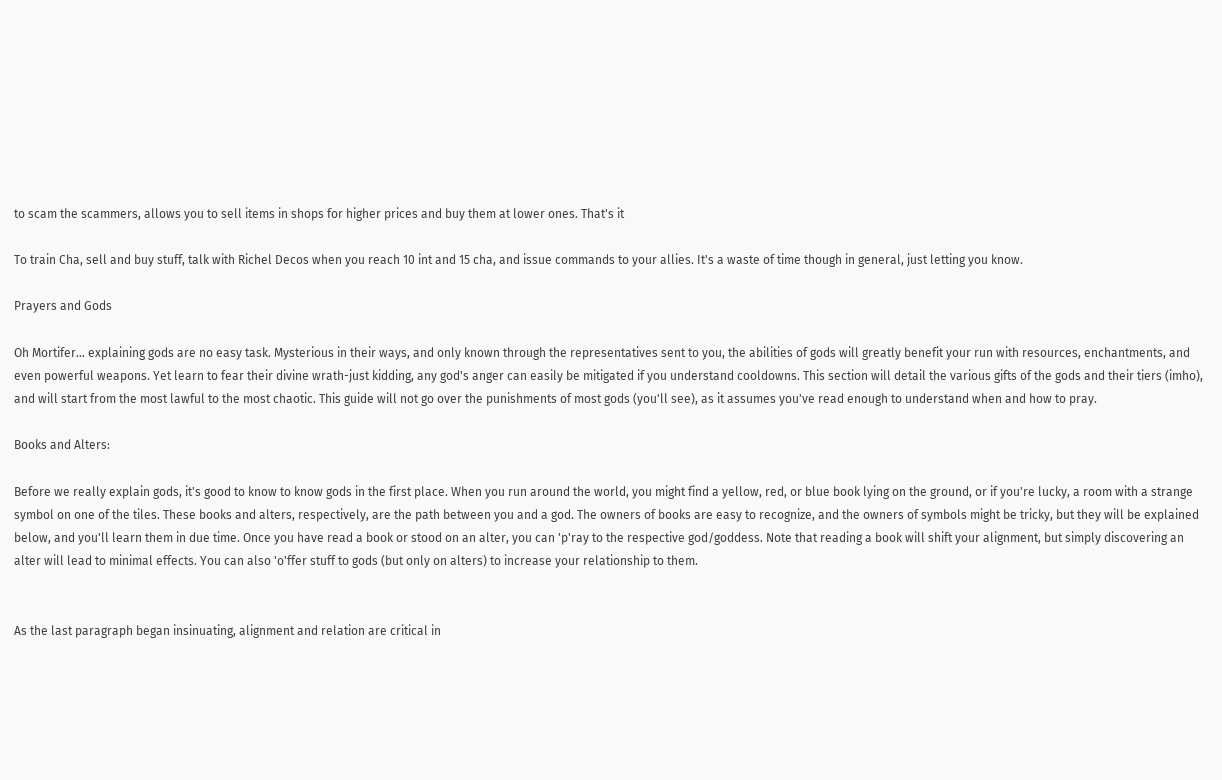to scam the scammers, allows you to sell items in shops for higher prices and buy them at lower ones. That's it

To train Cha, sell and buy stuff, talk with Richel Decos when you reach 10 int and 15 cha, and issue commands to your allies. It's a waste of time though in general, just letting you know.

Prayers and Gods

Oh Mortifer... explaining gods are no easy task. Mysterious in their ways, and only known through the representatives sent to you, the abilities of gods will greatly benefit your run with resources, enchantments, and even powerful weapons. Yet learn to fear their divine wrath-just kidding, any god's anger can easily be mitigated if you understand cooldowns. This section will detail the various gifts of the gods and their tiers (imho), and will start from the most lawful to the most chaotic. This guide will not go over the punishments of most gods (you'll see), as it assumes you've read enough to understand when and how to pray.

Books and Alters:

Before we really explain gods, it's good to know to know gods in the first place. When you run around the world, you might find a yellow, red, or blue book lying on the ground, or if you're lucky, a room with a strange symbol on one of the tiles. These books and alters, respectively, are the path between you and a god. The owners of books are easy to recognize, and the owners of symbols might be tricky, but they will be explained below, and you'll learn them in due time. Once you have read a book or stood on an alter, you can 'p'ray to the respective god/goddess. Note that reading a book will shift your alignment, but simply discovering an alter will lead to minimal effects. You can also 'o'ffer stuff to gods (but only on alters) to increase your relationship to them.


As the last paragraph began insinuating, alignment and relation are critical in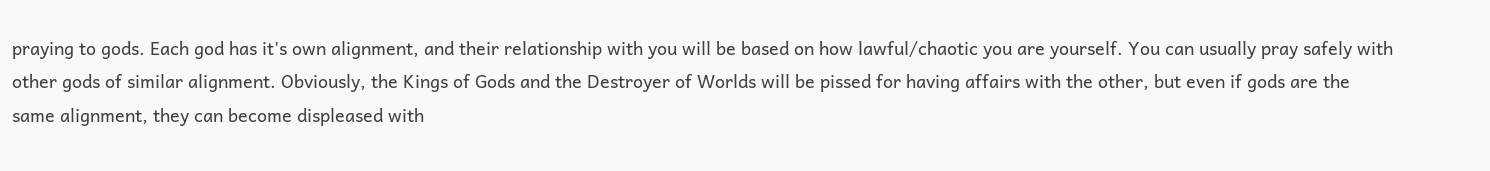praying to gods. Each god has it's own alignment, and their relationship with you will be based on how lawful/chaotic you are yourself. You can usually pray safely with other gods of similar alignment. Obviously, the Kings of Gods and the Destroyer of Worlds will be pissed for having affairs with the other, but even if gods are the same alignment, they can become displeased with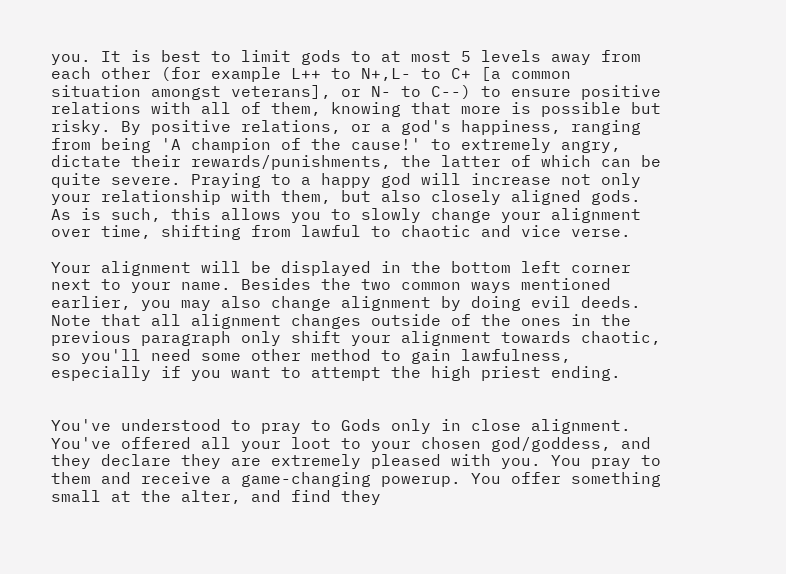you. It is best to limit gods to at most 5 levels away from each other (for example L++ to N+,L- to C+ [a common situation amongst veterans], or N- to C--) to ensure positive relations with all of them, knowing that more is possible but risky. By positive relations, or a god's happiness, ranging from being 'A champion of the cause!' to extremely angry, dictate their rewards/punishments, the latter of which can be quite severe. Praying to a happy god will increase not only your relationship with them, but also closely aligned gods. As is such, this allows you to slowly change your alignment over time, shifting from lawful to chaotic and vice verse.

Your alignment will be displayed in the bottom left corner next to your name. Besides the two common ways mentioned earlier, you may also change alignment by doing evil deeds. Note that all alignment changes outside of the ones in the previous paragraph only shift your alignment towards chaotic, so you'll need some other method to gain lawfulness, especially if you want to attempt the high priest ending.


You've understood to pray to Gods only in close alignment. You've offered all your loot to your chosen god/goddess, and they declare they are extremely pleased with you. You pray to them and receive a game-changing powerup. You offer something small at the alter, and find they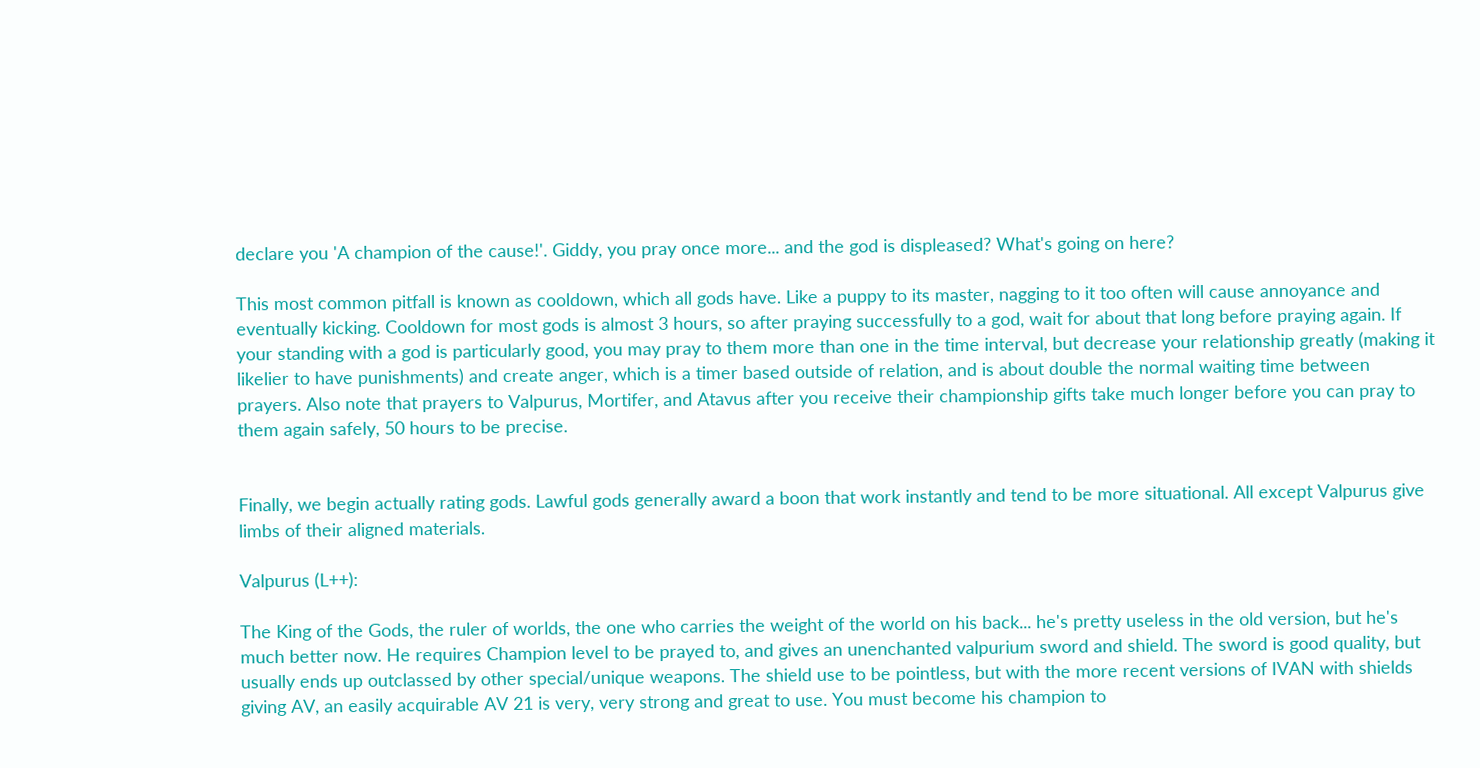declare you 'A champion of the cause!'. Giddy, you pray once more... and the god is displeased? What's going on here?

This most common pitfall is known as cooldown, which all gods have. Like a puppy to its master, nagging to it too often will cause annoyance and eventually kicking. Cooldown for most gods is almost 3 hours, so after praying successfully to a god, wait for about that long before praying again. If your standing with a god is particularly good, you may pray to them more than one in the time interval, but decrease your relationship greatly (making it likelier to have punishments) and create anger, which is a timer based outside of relation, and is about double the normal waiting time between prayers. Also note that prayers to Valpurus, Mortifer, and Atavus after you receive their championship gifts take much longer before you can pray to them again safely, 50 hours to be precise.


Finally, we begin actually rating gods. Lawful gods generally award a boon that work instantly and tend to be more situational. All except Valpurus give limbs of their aligned materials.

Valpurus (L++):

The King of the Gods, the ruler of worlds, the one who carries the weight of the world on his back... he's pretty useless in the old version, but he's much better now. He requires Champion level to be prayed to, and gives an unenchanted valpurium sword and shield. The sword is good quality, but usually ends up outclassed by other special/unique weapons. The shield use to be pointless, but with the more recent versions of IVAN with shields giving AV, an easily acquirable AV 21 is very, very strong and great to use. You must become his champion to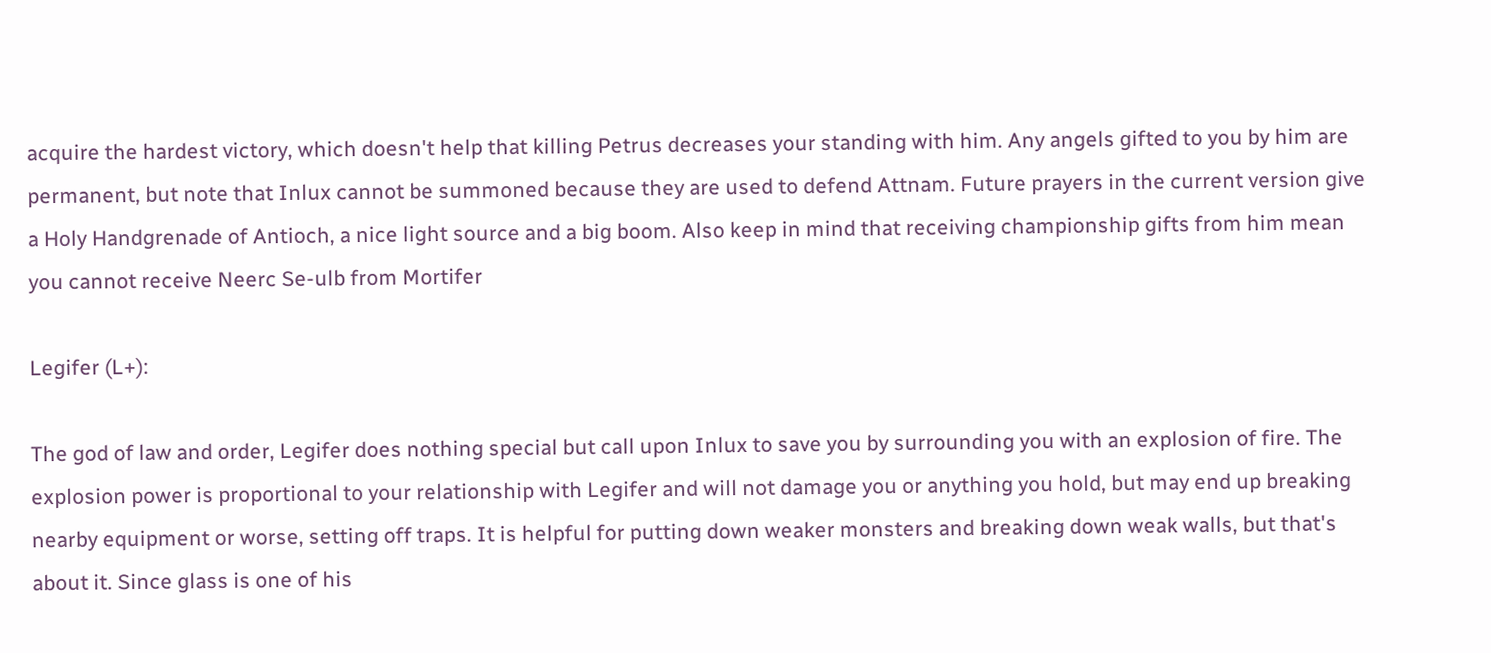acquire the hardest victory, which doesn't help that killing Petrus decreases your standing with him. Any angels gifted to you by him are permanent, but note that Inlux cannot be summoned because they are used to defend Attnam. Future prayers in the current version give a Holy Handgrenade of Antioch, a nice light source and a big boom. Also keep in mind that receiving championship gifts from him mean you cannot receive Neerc Se-ulb from Mortifer

Legifer (L+):

The god of law and order, Legifer does nothing special but call upon Inlux to save you by surrounding you with an explosion of fire. The explosion power is proportional to your relationship with Legifer and will not damage you or anything you hold, but may end up breaking nearby equipment or worse, setting off traps. It is helpful for putting down weaker monsters and breaking down weak walls, but that's about it. Since glass is one of his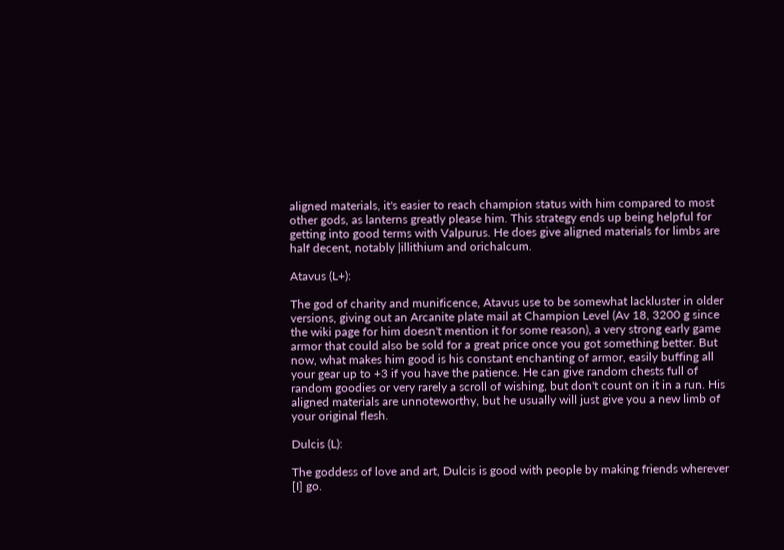aligned materials, it's easier to reach champion status with him compared to most other gods, as lanterns greatly please him. This strategy ends up being helpful for getting into good terms with Valpurus. He does give aligned materials for limbs are half decent, notably |illithium and orichalcum.

Atavus (L+):

The god of charity and munificence, Atavus use to be somewhat lackluster in older versions, giving out an Arcanite plate mail at Champion Level (Av 18, 3200 g since the wiki page for him doesn't mention it for some reason), a very strong early game armor that could also be sold for a great price once you got something better. But now, what makes him good is his constant enchanting of armor, easily buffing all your gear up to +3 if you have the patience. He can give random chests full of random goodies or very rarely a scroll of wishing, but don't count on it in a run. His aligned materials are unnoteworthy, but he usually will just give you a new limb of your original flesh.

Dulcis (L):

The goddess of love and art, Dulcis is good with people by making friends wherever [I] go.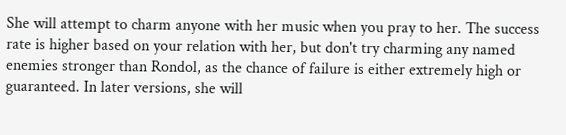She will attempt to charm anyone with her music when you pray to her. The success rate is higher based on your relation with her, but don't try charming any named enemies stronger than Rondol, as the chance of failure is either extremely high or guaranteed. In later versions, she will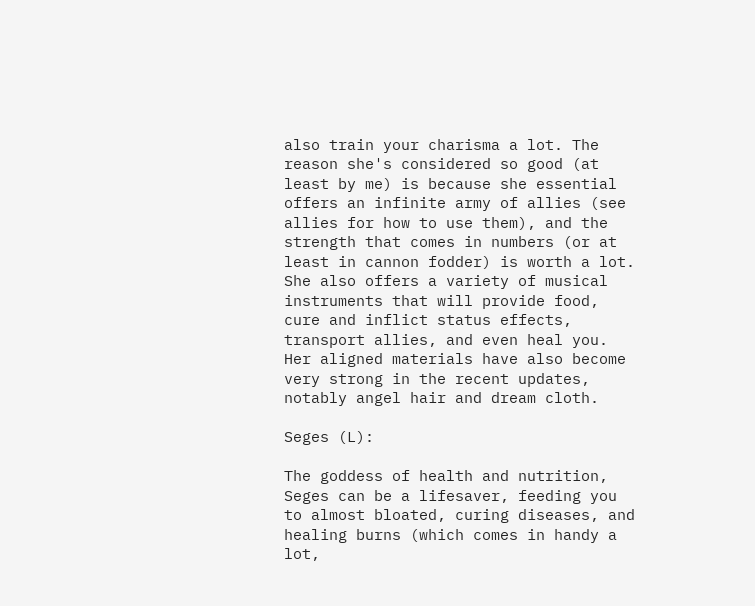also train your charisma a lot. The reason she's considered so good (at least by me) is because she essential offers an infinite army of allies (see allies for how to use them), and the strength that comes in numbers (or at least in cannon fodder) is worth a lot. She also offers a variety of musical instruments that will provide food, cure and inflict status effects, transport allies, and even heal you. Her aligned materials have also become very strong in the recent updates, notably angel hair and dream cloth.

Seges (L):

The goddess of health and nutrition, Seges can be a lifesaver, feeding you to almost bloated, curing diseases, and healing burns (which comes in handy a lot,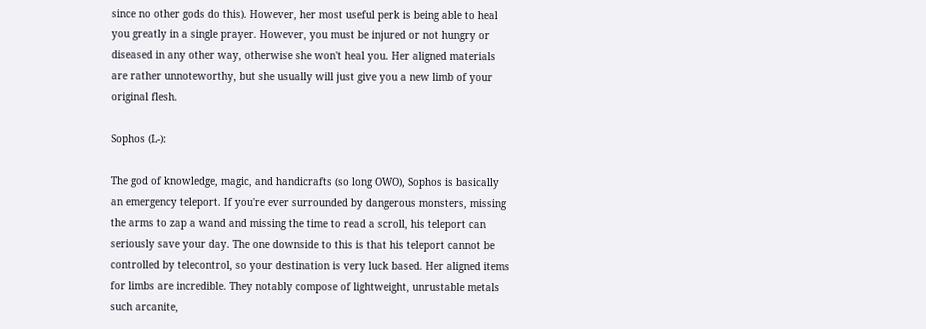since no other gods do this). However, her most useful perk is being able to heal you greatly in a single prayer. However, you must be injured or not hungry or diseased in any other way, otherwise she won't heal you. Her aligned materials are rather unnoteworthy, but she usually will just give you a new limb of your original flesh.

Sophos (L-):

The god of knowledge, magic, and handicrafts (so long OWO), Sophos is basically an emergency teleport. If you're ever surrounded by dangerous monsters, missing the arms to zap a wand and missing the time to read a scroll, his teleport can seriously save your day. The one downside to this is that his teleport cannot be controlled by telecontrol, so your destination is very luck based. Her aligned items for limbs are incredible. They notably compose of lightweight, unrustable metals such arcanite,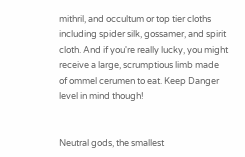mithril, and occultum or top tier cloths including spider silk, gossamer, and spirit cloth. And if you're really lucky, you might receive a large, scrumptious limb made of ommel cerumen to eat. Keep Danger level in mind though!


Neutral gods, the smallest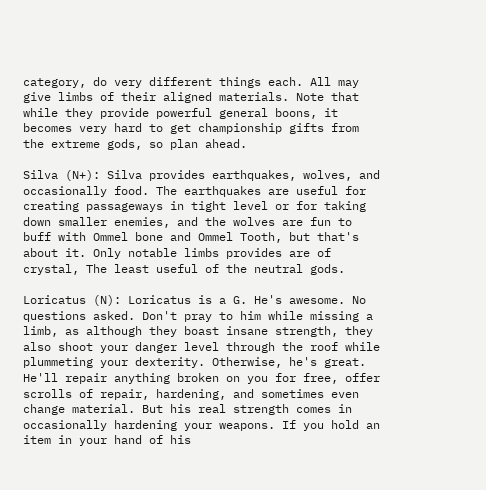category, do very different things each. All may give limbs of their aligned materials. Note that while they provide powerful general boons, it becomes very hard to get championship gifts from the extreme gods, so plan ahead.

Silva (N+): Silva provides earthquakes, wolves, and occasionally food. The earthquakes are useful for creating passageways in tight level or for taking down smaller enemies, and the wolves are fun to buff with Ommel bone and Ommel Tooth, but that's about it. Only notable limbs provides are of crystal, The least useful of the neutral gods.

Loricatus (N): Loricatus is a G. He's awesome. No questions asked. Don't pray to him while missing a limb, as although they boast insane strength, they also shoot your danger level through the roof while plummeting your dexterity. Otherwise, he's great. He'll repair anything broken on you for free, offer scrolls of repair, hardening, and sometimes even change material. But his real strength comes in occasionally hardening your weapons. If you hold an item in your hand of his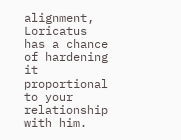alignment, Loricatus has a chance of hardening it proportional to your relationship with him.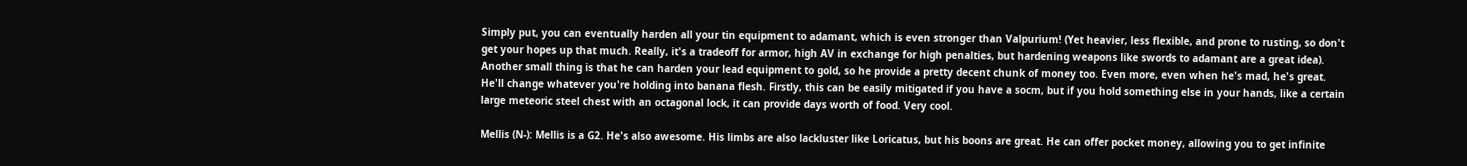Simply put, you can eventually harden all your tin equipment to adamant, which is even stronger than Valpurium! (Yet heavier, less flexible, and prone to rusting, so don't get your hopes up that much. Really, it's a tradeoff for armor, high AV in exchange for high penalties, but hardening weapons like swords to adamant are a great idea). Another small thing is that he can harden your lead equipment to gold, so he provide a pretty decent chunk of money too. Even more, even when he's mad, he's great. He'll change whatever you're holding into banana flesh. Firstly, this can be easily mitigated if you have a socm, but if you hold something else in your hands, like a certain large meteoric steel chest with an octagonal lock, it can provide days worth of food. Very cool.

Mellis (N-): Mellis is a G2. He's also awesome. His limbs are also lackluster like Loricatus, but his boons are great. He can offer pocket money, allowing you to get infinite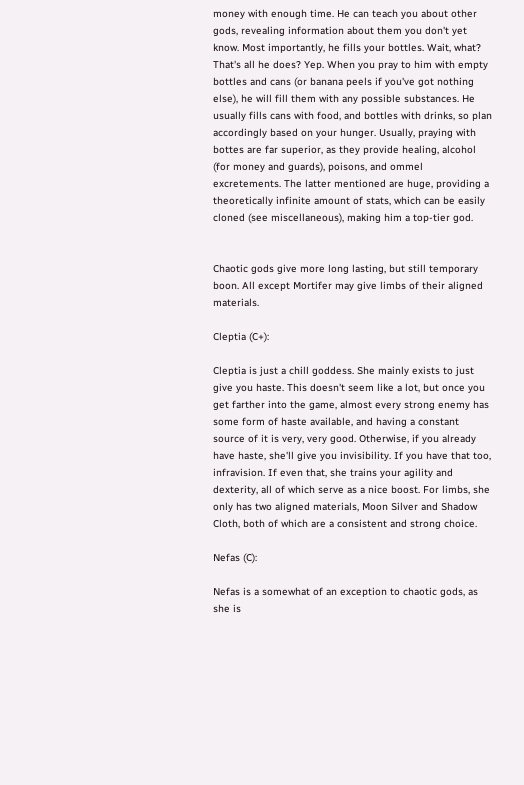money with enough time. He can teach you about other gods, revealing information about them you don't yet know. Most importantly, he fills your bottles. Wait, what? That's all he does? Yep. When you pray to him with empty bottles and cans (or banana peels if you've got nothing else), he will fill them with any possible substances. He usually fills cans with food, and bottles with drinks, so plan accordingly based on your hunger. Usually, praying with bottes are far superior, as they provide healing, alcohol (for money and guards), poisons, and ommel excretements. The latter mentioned are huge, providing a theoretically infinite amount of stats, which can be easily cloned (see miscellaneous), making him a top-tier god.


Chaotic gods give more long lasting, but still temporary boon. All except Mortifer may give limbs of their aligned materials.

Cleptia (C+):

Cleptia is just a chill goddess. She mainly exists to just give you haste. This doesn't seem like a lot, but once you get farther into the game, almost every strong enemy has some form of haste available, and having a constant source of it is very, very good. Otherwise, if you already have haste, she'll give you invisibility. If you have that too, infravision. If even that, she trains your agility and dexterity, all of which serve as a nice boost. For limbs, she only has two aligned materials, Moon Silver and Shadow Cloth, both of which are a consistent and strong choice.

Nefas (C):

Nefas is a somewhat of an exception to chaotic gods, as she is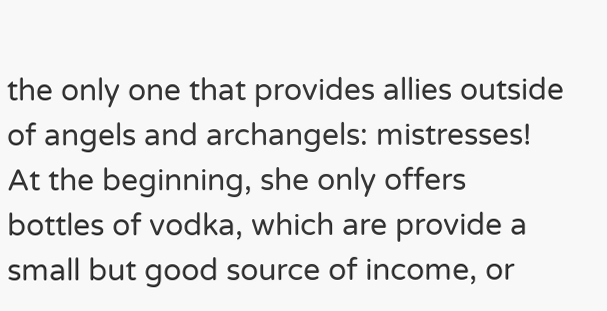the only one that provides allies outside of angels and archangels: mistresses! At the beginning, she only offers bottles of vodka, which are provide a small but good source of income, or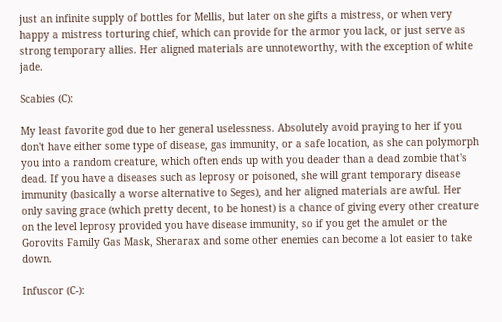just an infinite supply of bottles for Mellis, but later on she gifts a mistress, or when very happy a mistress torturing chief, which can provide for the armor you lack, or just serve as strong temporary allies. Her aligned materials are unnoteworthy, with the exception of white jade.

Scabies (C):

My least favorite god due to her general uselessness. Absolutely avoid praying to her if you don't have either some type of disease, gas immunity, or a safe location, as she can polymorph you into a random creature, which often ends up with you deader than a dead zombie that's dead. If you have a diseases such as leprosy or poisoned, she will grant temporary disease immunity (basically a worse alternative to Seges), and her aligned materials are awful. Her only saving grace (which pretty decent, to be honest) is a chance of giving every other creature on the level leprosy provided you have disease immunity, so if you get the amulet or the Gorovits Family Gas Mask, Sherarax and some other enemies can become a lot easier to take down.

Infuscor (C-):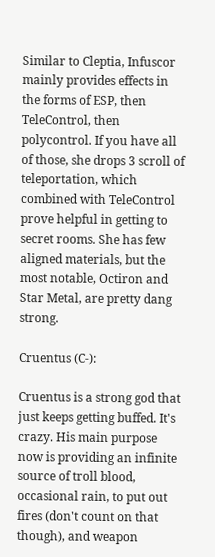Similar to Cleptia, Infuscor mainly provides effects in the forms of ESP, then TeleControl, then polycontrol. If you have all of those, she drops 3 scroll of teleportation, which combined with TeleControl prove helpful in getting to secret rooms. She has few aligned materials, but the most notable, Octiron and Star Metal, are pretty dang strong.

Cruentus (C-):

Cruentus is a strong god that just keeps getting buffed. It's crazy. His main purpose now is providing an infinite source of troll blood, occasional rain, to put out fires (don't count on that though), and weapon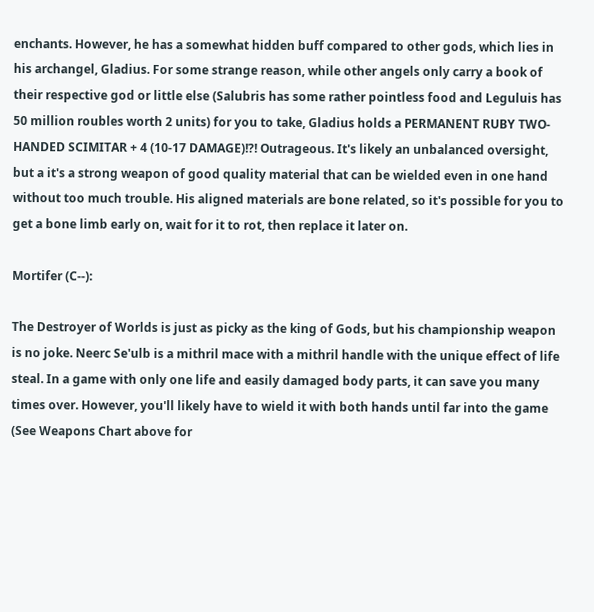enchants. However, he has a somewhat hidden buff compared to other gods, which lies in his archangel, Gladius. For some strange reason, while other angels only carry a book of their respective god or little else (Salubris has some rather pointless food and Leguluis has 50 million roubles worth 2 units) for you to take, Gladius holds a PERMANENT RUBY TWO-HANDED SCIMITAR + 4 (10-17 DAMAGE)!?! Outrageous. It's likely an unbalanced oversight, but a it's a strong weapon of good quality material that can be wielded even in one hand without too much trouble. His aligned materials are bone related, so it's possible for you to get a bone limb early on, wait for it to rot, then replace it later on.

Mortifer (C--):

The Destroyer of Worlds is just as picky as the king of Gods, but his championship weapon is no joke. Neerc Se'ulb is a mithril mace with a mithril handle with the unique effect of life steal. In a game with only one life and easily damaged body parts, it can save you many times over. However, you'll likely have to wield it with both hands until far into the game (See Weapons Chart above for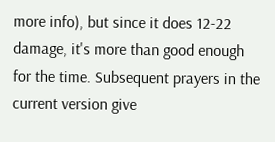more info), but since it does 12-22 damage, it's more than good enough for the time. Subsequent prayers in the current version give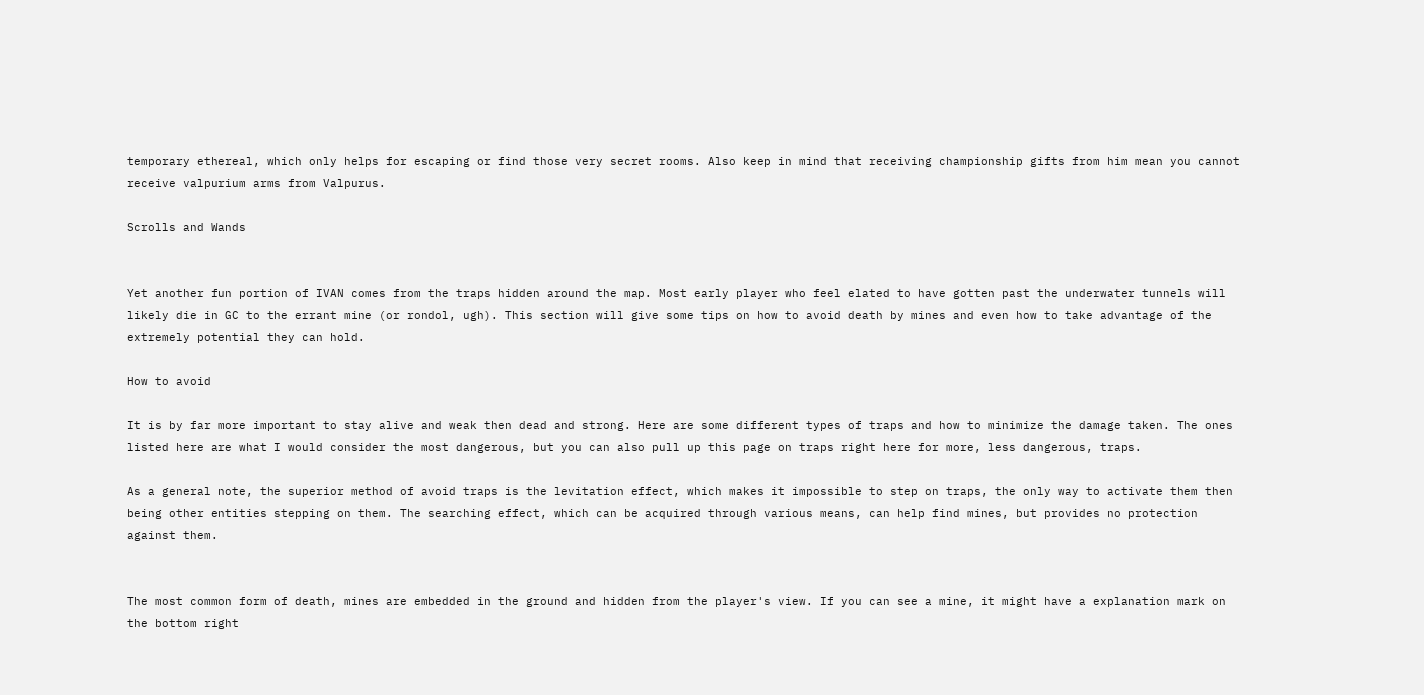temporary ethereal, which only helps for escaping or find those very secret rooms. Also keep in mind that receiving championship gifts from him mean you cannot receive valpurium arms from Valpurus.

Scrolls and Wands


Yet another fun portion of IVAN comes from the traps hidden around the map. Most early player who feel elated to have gotten past the underwater tunnels will likely die in GC to the errant mine (or rondol, ugh). This section will give some tips on how to avoid death by mines and even how to take advantage of the extremely potential they can hold.

How to avoid

It is by far more important to stay alive and weak then dead and strong. Here are some different types of traps and how to minimize the damage taken. The ones listed here are what I would consider the most dangerous, but you can also pull up this page on traps right here for more, less dangerous, traps.

As a general note, the superior method of avoid traps is the levitation effect, which makes it impossible to step on traps, the only way to activate them then being other entities stepping on them. The searching effect, which can be acquired through various means, can help find mines, but provides no protection against them.


The most common form of death, mines are embedded in the ground and hidden from the player's view. If you can see a mine, it might have a explanation mark on the bottom right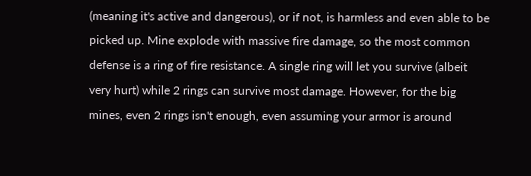(meaning it's active and dangerous), or if not, is harmless and even able to be picked up. Mine explode with massive fire damage, so the most common defense is a ring of fire resistance. A single ring will let you survive (albeit very hurt) while 2 rings can survive most damage. However, for the big mines, even 2 rings isn't enough, even assuming your armor is around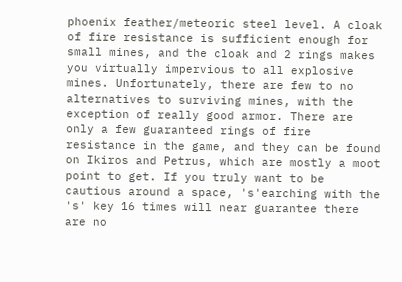phoenix feather/meteoric steel level. A cloak of fire resistance is sufficient enough for small mines, and the cloak and 2 rings makes you virtually impervious to all explosive mines. Unfortunately, there are few to no alternatives to surviving mines, with the exception of really good armor. There are only a few guaranteed rings of fire resistance in the game, and they can be found on Ikiros and Petrus, which are mostly a moot point to get. If you truly want to be cautious around a space, 's'earching with the 's' key 16 times will near guarantee there are no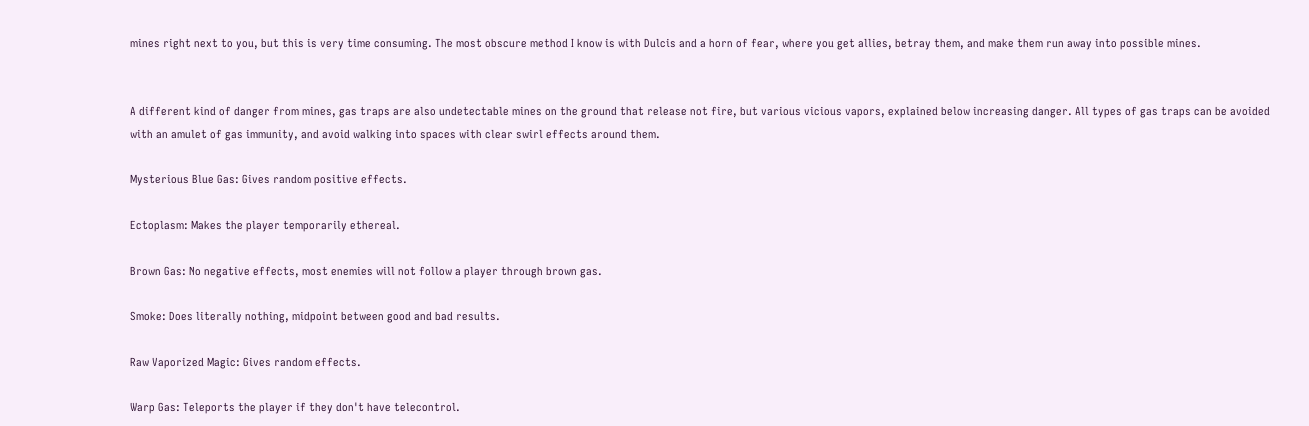mines right next to you, but this is very time consuming. The most obscure method I know is with Dulcis and a horn of fear, where you get allies, betray them, and make them run away into possible mines.


A different kind of danger from mines, gas traps are also undetectable mines on the ground that release not fire, but various vicious vapors, explained below increasing danger. All types of gas traps can be avoided with an amulet of gas immunity, and avoid walking into spaces with clear swirl effects around them.

Mysterious Blue Gas: Gives random positive effects.

Ectoplasm: Makes the player temporarily ethereal.

Brown Gas: No negative effects, most enemies will not follow a player through brown gas.

Smoke: Does literally nothing, midpoint between good and bad results.

Raw Vaporized Magic: Gives random effects.

Warp Gas: Teleports the player if they don't have telecontrol.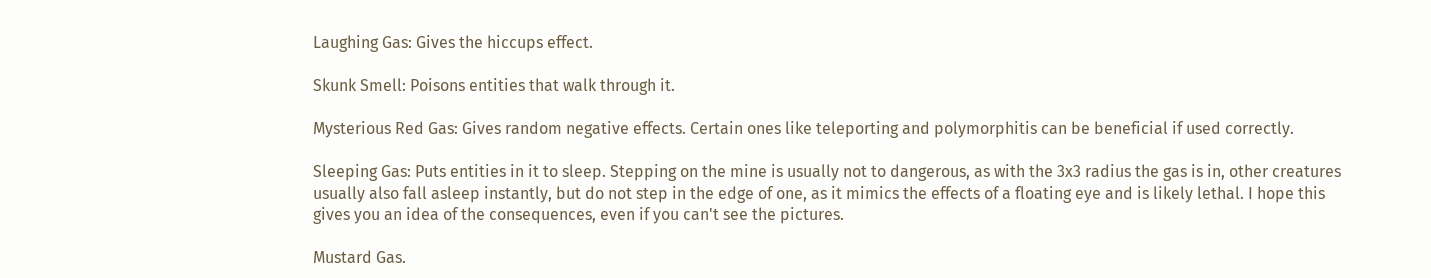Laughing Gas: Gives the hiccups effect.

Skunk Smell: Poisons entities that walk through it.

Mysterious Red Gas: Gives random negative effects. Certain ones like teleporting and polymorphitis can be beneficial if used correctly.

Sleeping Gas: Puts entities in it to sleep. Stepping on the mine is usually not to dangerous, as with the 3x3 radius the gas is in, other creatures usually also fall asleep instantly, but do not step in the edge of one, as it mimics the effects of a floating eye and is likely lethal. I hope this gives you an idea of the consequences, even if you can't see the pictures.

Mustard Gas.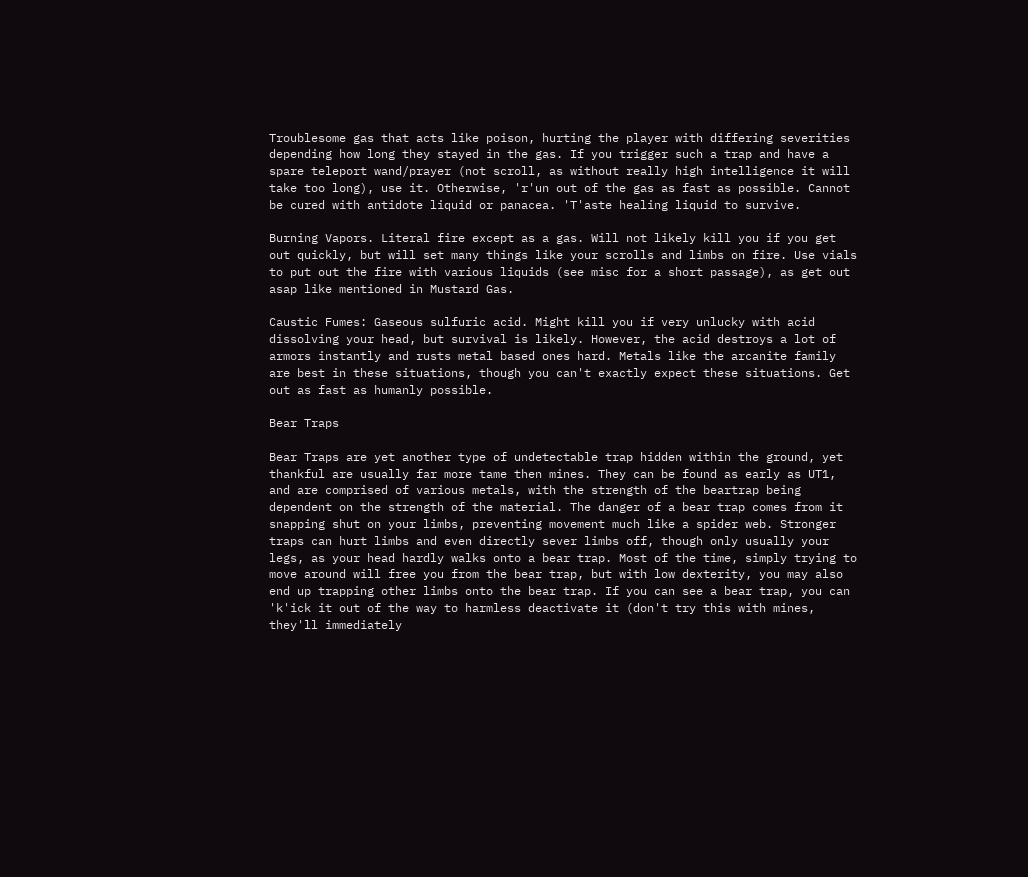Troublesome gas that acts like poison, hurting the player with differing severities depending how long they stayed in the gas. If you trigger such a trap and have a spare teleport wand/prayer (not scroll, as without really high intelligence it will take too long), use it. Otherwise, 'r'un out of the gas as fast as possible. Cannot be cured with antidote liquid or panacea. 'T'aste healing liquid to survive.

Burning Vapors. Literal fire except as a gas. Will not likely kill you if you get out quickly, but will set many things like your scrolls and limbs on fire. Use vials to put out the fire with various liquids (see misc for a short passage), as get out asap like mentioned in Mustard Gas.

Caustic Fumes: Gaseous sulfuric acid. Might kill you if very unlucky with acid dissolving your head, but survival is likely. However, the acid destroys a lot of armors instantly and rusts metal based ones hard. Metals like the arcanite family are best in these situations, though you can't exactly expect these situations. Get out as fast as humanly possible.

Bear Traps

Bear Traps are yet another type of undetectable trap hidden within the ground, yet thankful are usually far more tame then mines. They can be found as early as UT1, and are comprised of various metals, with the strength of the beartrap being dependent on the strength of the material. The danger of a bear trap comes from it snapping shut on your limbs, preventing movement much like a spider web. Stronger traps can hurt limbs and even directly sever limbs off, though only usually your legs, as your head hardly walks onto a bear trap. Most of the time, simply trying to move around will free you from the bear trap, but with low dexterity, you may also end up trapping other limbs onto the bear trap. If you can see a bear trap, you can 'k'ick it out of the way to harmless deactivate it (don't try this with mines, they'll immediately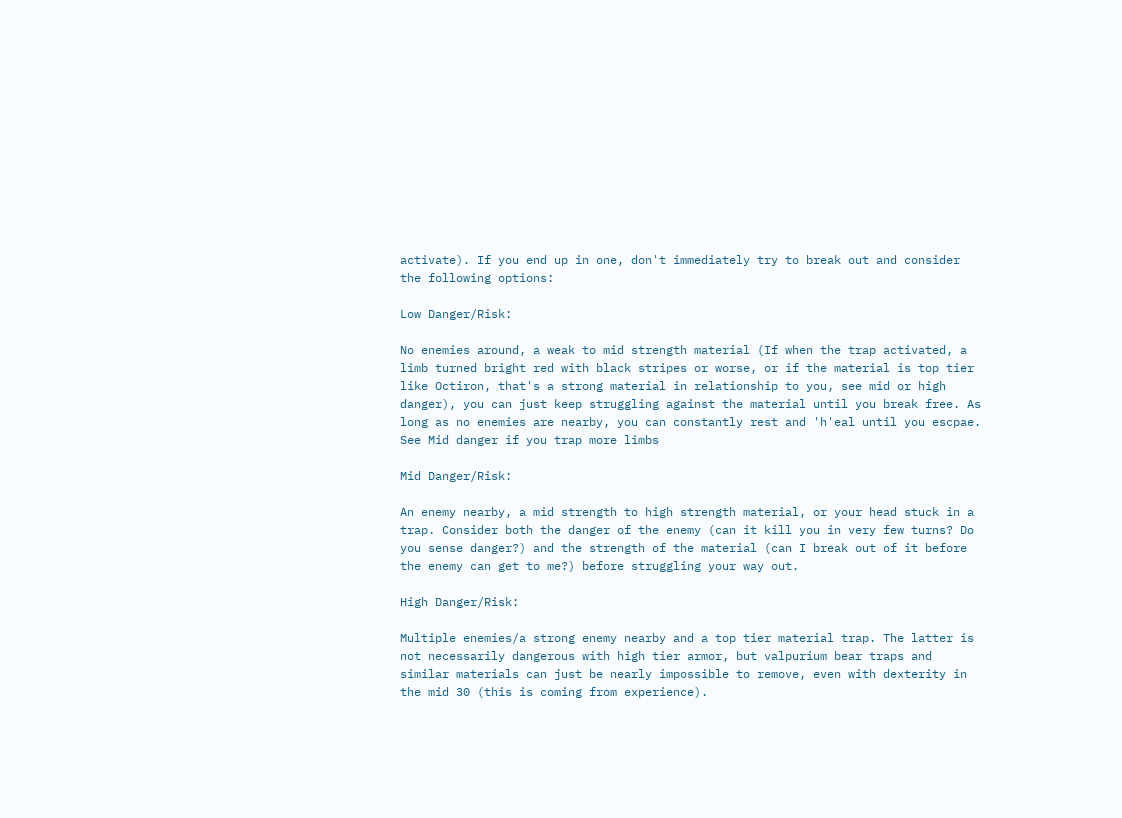activate). If you end up in one, don't immediately try to break out and consider the following options:

Low Danger/Risk:

No enemies around, a weak to mid strength material (If when the trap activated, a limb turned bright red with black stripes or worse, or if the material is top tier like Octiron, that's a strong material in relationship to you, see mid or high danger), you can just keep struggling against the material until you break free. As long as no enemies are nearby, you can constantly rest and 'h'eal until you escpae. See Mid danger if you trap more limbs

Mid Danger/Risk:

An enemy nearby, a mid strength to high strength material, or your head stuck in a trap. Consider both the danger of the enemy (can it kill you in very few turns? Do you sense danger?) and the strength of the material (can I break out of it before the enemy can get to me?) before struggling your way out.

High Danger/Risk:

Multiple enemies/a strong enemy nearby and a top tier material trap. The latter is not necessarily dangerous with high tier armor, but valpurium bear traps and similar materials can just be nearly impossible to remove, even with dexterity in the mid 30 (this is coming from experience).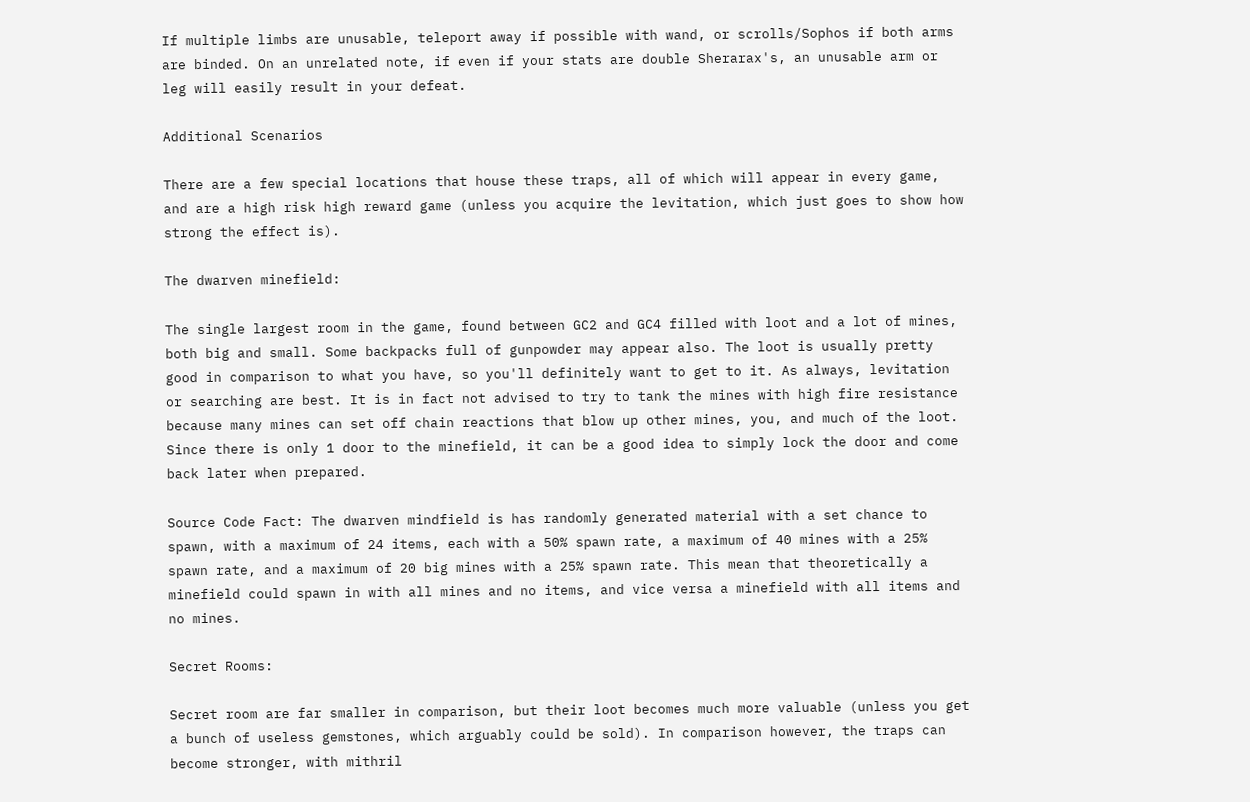If multiple limbs are unusable, teleport away if possible with wand, or scrolls/Sophos if both arms are binded. On an unrelated note, if even if your stats are double Sherarax's, an unusable arm or leg will easily result in your defeat.

Additional Scenarios

There are a few special locations that house these traps, all of which will appear in every game, and are a high risk high reward game (unless you acquire the levitation, which just goes to show how strong the effect is).

The dwarven minefield:

The single largest room in the game, found between GC2 and GC4 filled with loot and a lot of mines, both big and small. Some backpacks full of gunpowder may appear also. The loot is usually pretty good in comparison to what you have, so you'll definitely want to get to it. As always, levitation or searching are best. It is in fact not advised to try to tank the mines with high fire resistance because many mines can set off chain reactions that blow up other mines, you, and much of the loot. Since there is only 1 door to the minefield, it can be a good idea to simply lock the door and come back later when prepared.

Source Code Fact: The dwarven mindfield is has randomly generated material with a set chance to spawn, with a maximum of 24 items, each with a 50% spawn rate, a maximum of 40 mines with a 25% spawn rate, and a maximum of 20 big mines with a 25% spawn rate. This mean that theoretically a minefield could spawn in with all mines and no items, and vice versa a minefield with all items and no mines.

Secret Rooms:

Secret room are far smaller in comparison, but their loot becomes much more valuable (unless you get a bunch of useless gemstones, which arguably could be sold). In comparison however, the traps can become stronger, with mithril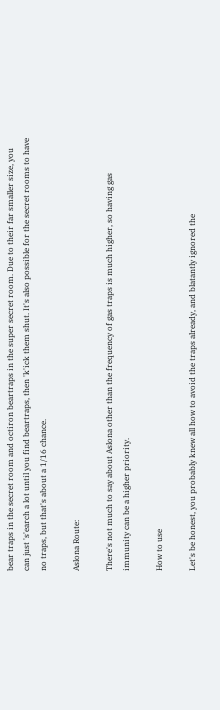bear traps in the secret room and octiron beartraps in the super secret room. Due to their far smaller size, you can just 's'earch a lot until you find beartraps, then 'k'ick them shut. It's also possible for the secret rooms to have no traps, but that's about a 1/16 chance.

Aslona Route:

There's not much to say about Aslona other than the frequency of gas traps is much higher, so having gas immunity can be a higher priority.

How to use

Let's be honest, you probably knew all how to avoid the traps already, and blatantly ignored the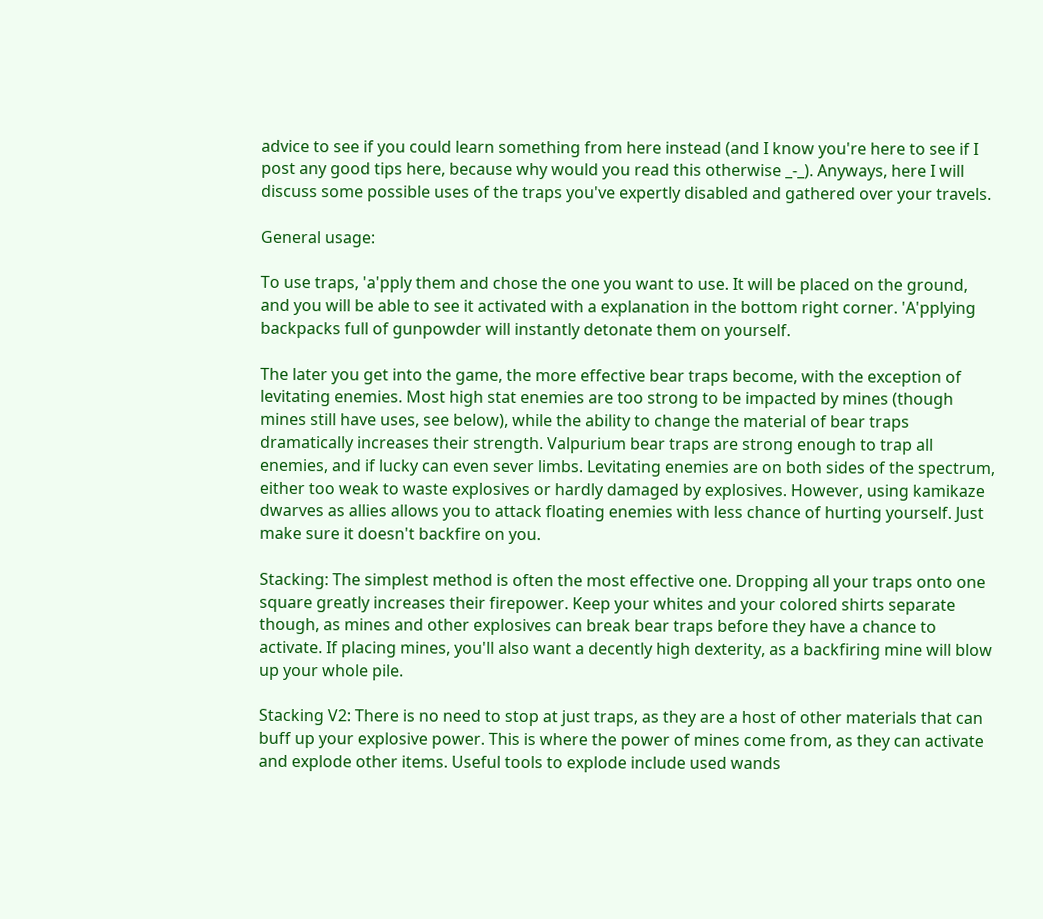advice to see if you could learn something from here instead (and I know you're here to see if I post any good tips here, because why would you read this otherwise _-_). Anyways, here I will discuss some possible uses of the traps you've expertly disabled and gathered over your travels.

General usage:

To use traps, 'a'pply them and chose the one you want to use. It will be placed on the ground, and you will be able to see it activated with a explanation in the bottom right corner. 'A'pplying backpacks full of gunpowder will instantly detonate them on yourself.

The later you get into the game, the more effective bear traps become, with the exception of levitating enemies. Most high stat enemies are too strong to be impacted by mines (though mines still have uses, see below), while the ability to change the material of bear traps dramatically increases their strength. Valpurium bear traps are strong enough to trap all enemies, and if lucky can even sever limbs. Levitating enemies are on both sides of the spectrum, either too weak to waste explosives or hardly damaged by explosives. However, using kamikaze dwarves as allies allows you to attack floating enemies with less chance of hurting yourself. Just make sure it doesn't backfire on you.

Stacking: The simplest method is often the most effective one. Dropping all your traps onto one square greatly increases their firepower. Keep your whites and your colored shirts separate though, as mines and other explosives can break bear traps before they have a chance to activate. If placing mines, you'll also want a decently high dexterity, as a backfiring mine will blow up your whole pile.

Stacking V2: There is no need to stop at just traps, as they are a host of other materials that can buff up your explosive power. This is where the power of mines come from, as they can activate and explode other items. Useful tools to explode include used wands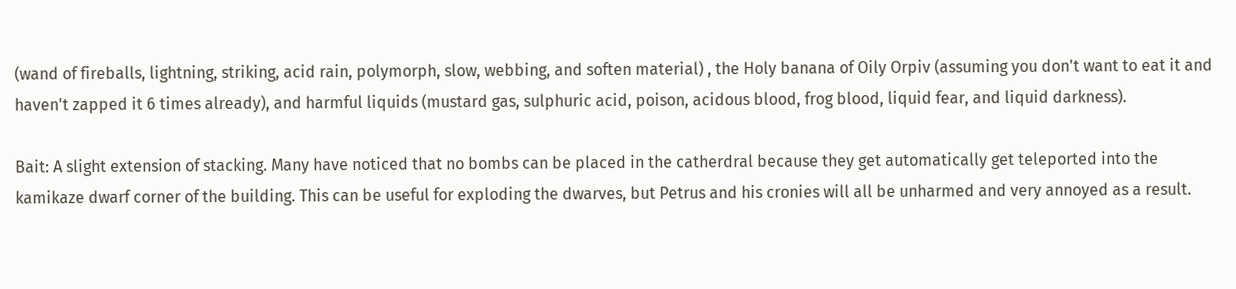(wand of fireballs, lightning, striking, acid rain, polymorph, slow, webbing, and soften material) , the Holy banana of Oily Orpiv (assuming you don't want to eat it and haven't zapped it 6 times already), and harmful liquids (mustard gas, sulphuric acid, poison, acidous blood, frog blood, liquid fear, and liquid darkness).

Bait: A slight extension of stacking. Many have noticed that no bombs can be placed in the catherdral because they get automatically get teleported into the kamikaze dwarf corner of the building. This can be useful for exploding the dwarves, but Petrus and his cronies will all be unharmed and very annoyed as a result.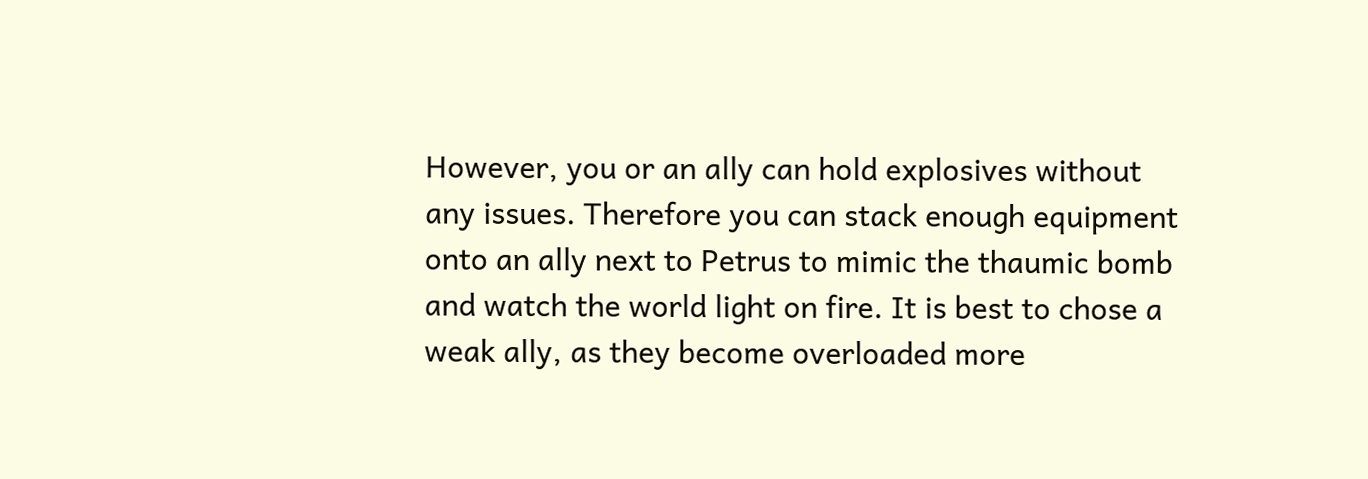However, you or an ally can hold explosives without any issues. Therefore you can stack enough equipment onto an ally next to Petrus to mimic the thaumic bomb and watch the world light on fire. It is best to chose a weak ally, as they become overloaded more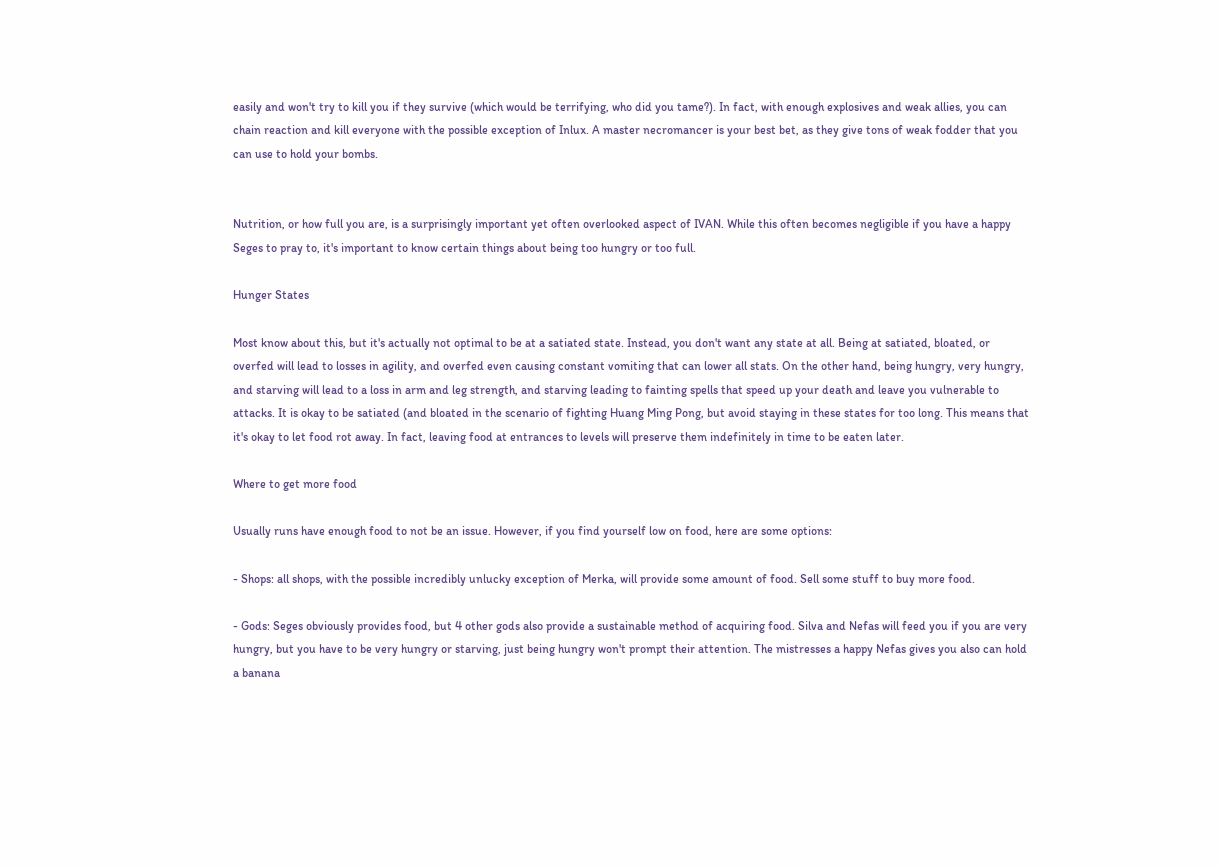easily and won't try to kill you if they survive (which would be terrifying, who did you tame?). In fact, with enough explosives and weak allies, you can chain reaction and kill everyone with the possible exception of Inlux. A master necromancer is your best bet, as they give tons of weak fodder that you can use to hold your bombs.


Nutrition, or how full you are, is a surprisingly important yet often overlooked aspect of IVAN. While this often becomes negligible if you have a happy Seges to pray to, it's important to know certain things about being too hungry or too full.

Hunger States

Most know about this, but it's actually not optimal to be at a satiated state. Instead, you don't want any state at all. Being at satiated, bloated, or overfed will lead to losses in agility, and overfed even causing constant vomiting that can lower all stats. On the other hand, being hungry, very hungry, and starving will lead to a loss in arm and leg strength, and starving leading to fainting spells that speed up your death and leave you vulnerable to attacks. It is okay to be satiated (and bloated in the scenario of fighting Huang Ming Pong, but avoid staying in these states for too long. This means that it's okay to let food rot away. In fact, leaving food at entrances to levels will preserve them indefinitely in time to be eaten later.

Where to get more food

Usually runs have enough food to not be an issue. However, if you find yourself low on food, here are some options:

- Shops: all shops, with the possible incredibly unlucky exception of Merka, will provide some amount of food. Sell some stuff to buy more food.

- Gods: Seges obviously provides food, but 4 other gods also provide a sustainable method of acquiring food. Silva and Nefas will feed you if you are very hungry, but you have to be very hungry or starving, just being hungry won't prompt their attention. The mistresses a happy Nefas gives you also can hold a banana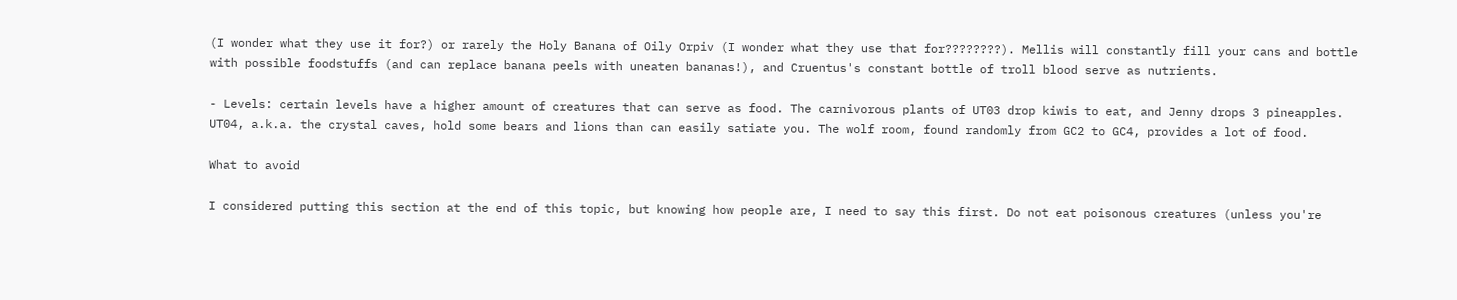(I wonder what they use it for?) or rarely the Holy Banana of Oily Orpiv (I wonder what they use that for????????). Mellis will constantly fill your cans and bottle with possible foodstuffs (and can replace banana peels with uneaten bananas!), and Cruentus's constant bottle of troll blood serve as nutrients.

- Levels: certain levels have a higher amount of creatures that can serve as food. The carnivorous plants of UT03 drop kiwis to eat, and Jenny drops 3 pineapples. UT04, a.k.a. the crystal caves, hold some bears and lions than can easily satiate you. The wolf room, found randomly from GC2 to GC4, provides a lot of food.

What to avoid

I considered putting this section at the end of this topic, but knowing how people are, I need to say this first. Do not eat poisonous creatures (unless you're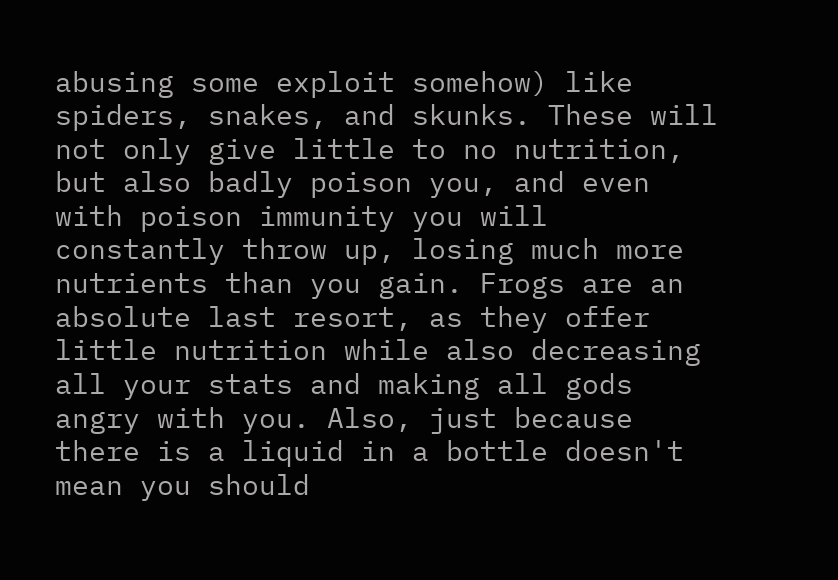abusing some exploit somehow) like spiders, snakes, and skunks. These will not only give little to no nutrition, but also badly poison you, and even with poison immunity you will constantly throw up, losing much more nutrients than you gain. Frogs are an absolute last resort, as they offer little nutrition while also decreasing all your stats and making all gods angry with you. Also, just because there is a liquid in a bottle doesn't mean you should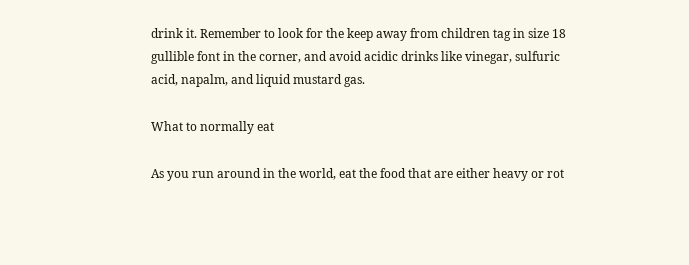drink it. Remember to look for the keep away from children tag in size 18 gullible font in the corner, and avoid acidic drinks like vinegar, sulfuric acid, napalm, and liquid mustard gas.

What to normally eat

As you run around in the world, eat the food that are either heavy or rot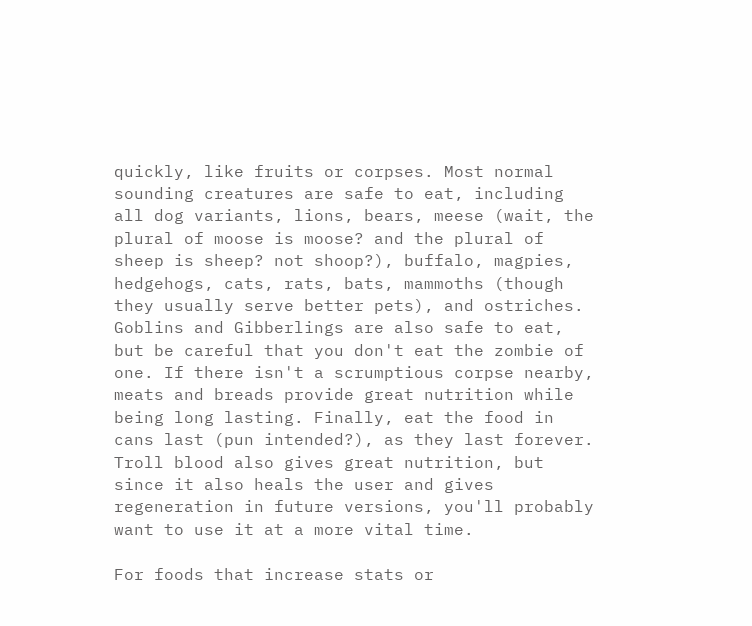quickly, like fruits or corpses. Most normal sounding creatures are safe to eat, including all dog variants, lions, bears, meese (wait, the plural of moose is moose? and the plural of sheep is sheep? not shoop?), buffalo, magpies, hedgehogs, cats, rats, bats, mammoths (though they usually serve better pets), and ostriches. Goblins and Gibberlings are also safe to eat, but be careful that you don't eat the zombie of one. If there isn't a scrumptious corpse nearby, meats and breads provide great nutrition while being long lasting. Finally, eat the food in cans last (pun intended?), as they last forever. Troll blood also gives great nutrition, but since it also heals the user and gives regeneration in future versions, you'll probably want to use it at a more vital time.

For foods that increase stats or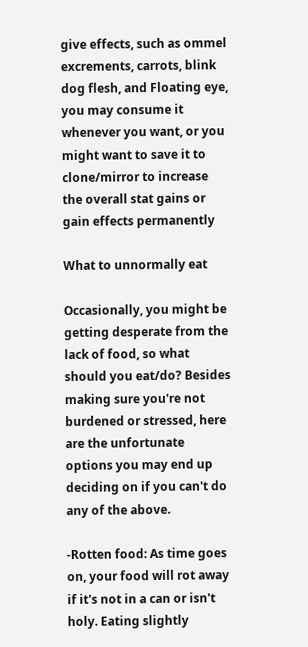give effects, such as ommel excrements, carrots, blink dog flesh, and Floating eye, you may consume it whenever you want, or you might want to save it to clone/mirror to increase the overall stat gains or gain effects permanently

What to unnormally eat

Occasionally, you might be getting desperate from the lack of food, so what should you eat/do? Besides making sure you're not burdened or stressed, here are the unfortunate options you may end up deciding on if you can't do any of the above.

-Rotten food: As time goes on, your food will rot away if it's not in a can or isn't holy. Eating slightly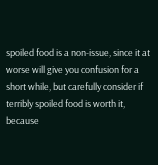spoiled food is a non-issue, since it at worse will give you confusion for a short while, but carefully consider if terribly spoiled food is worth it, because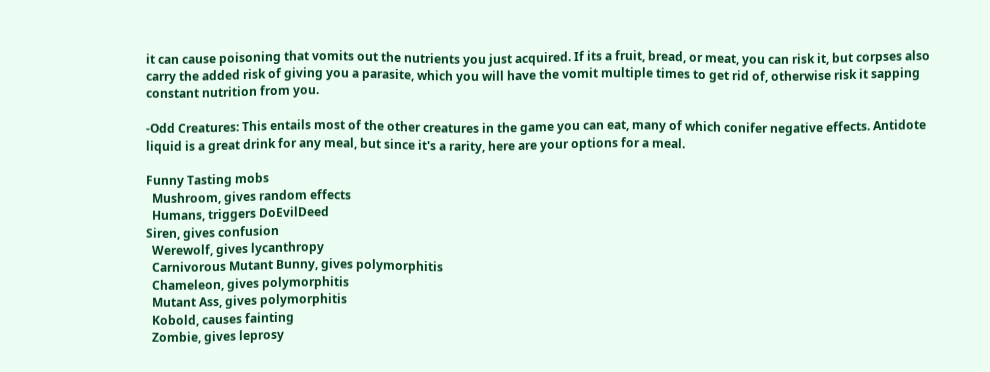it can cause poisoning that vomits out the nutrients you just acquired. If its a fruit, bread, or meat, you can risk it, but corpses also carry the added risk of giving you a parasite, which you will have the vomit multiple times to get rid of, otherwise risk it sapping constant nutrition from you.

-Odd Creatures: This entails most of the other creatures in the game you can eat, many of which conifer negative effects. Antidote liquid is a great drink for any meal, but since it's a rarity, here are your options for a meal.

Funny Tasting mobs
  Mushroom, gives random effects
  Humans, triggers DoEvilDeed
Siren, gives confusion
  Werewolf, gives lycanthropy
  Carnivorous Mutant Bunny, gives polymorphitis
  Chameleon, gives polymorphitis
  Mutant Ass, gives polymorphitis
  Kobold, causes fainting
  Zombie, gives leprosy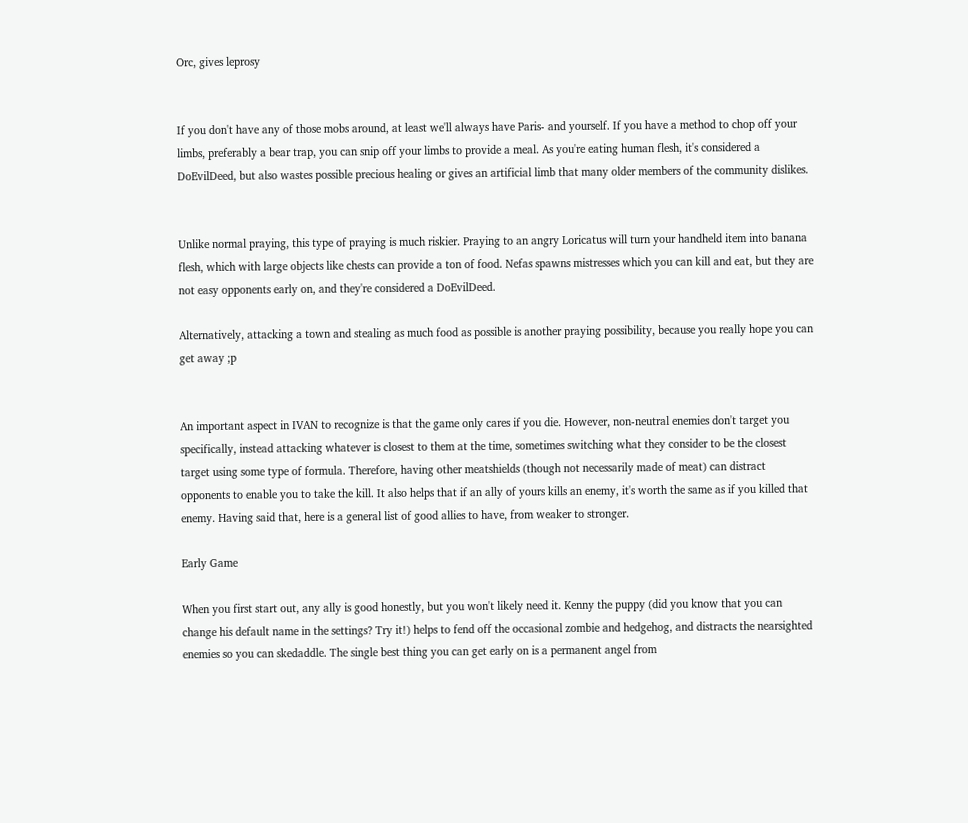Orc, gives leprosy


If you don't have any of those mobs around, at least we'll always have Paris- and yourself. If you have a method to chop off your limbs, preferably a bear trap, you can snip off your limbs to provide a meal. As you're eating human flesh, it's considered a DoEvilDeed, but also wastes possible precious healing or gives an artificial limb that many older members of the community dislikes.


Unlike normal praying, this type of praying is much riskier. Praying to an angry Loricatus will turn your handheld item into banana flesh, which with large objects like chests can provide a ton of food. Nefas spawns mistresses which you can kill and eat, but they are not easy opponents early on, and they're considered a DoEvilDeed.

Alternatively, attacking a town and stealing as much food as possible is another praying possibility, because you really hope you can get away ;p


An important aspect in IVAN to recognize is that the game only cares if you die. However, non-neutral enemies don't target you specifically, instead attacking whatever is closest to them at the time, sometimes switching what they consider to be the closest target using some type of formula. Therefore, having other meatshields (though not necessarily made of meat) can distract opponents to enable you to take the kill. It also helps that if an ally of yours kills an enemy, it's worth the same as if you killed that enemy. Having said that, here is a general list of good allies to have, from weaker to stronger.

Early Game

When you first start out, any ally is good honestly, but you won't likely need it. Kenny the puppy (did you know that you can change his default name in the settings? Try it!) helps to fend off the occasional zombie and hedgehog, and distracts the nearsighted enemies so you can skedaddle. The single best thing you can get early on is a permanent angel from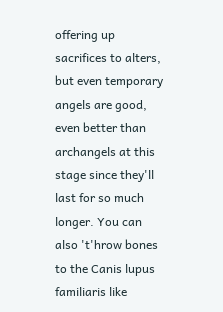offering up sacrifices to alters, but even temporary angels are good, even better than archangels at this stage since they'll last for so much longer. You can also 't'hrow bones to the Canis lupus familiaris like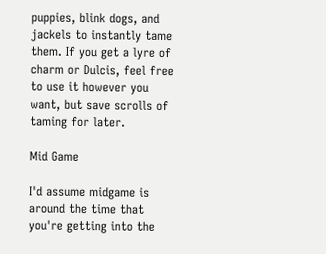puppies, blink dogs, and jackels to instantly tame them. If you get a lyre of charm or Dulcis, feel free to use it however you want, but save scrolls of taming for later.

Mid Game

I'd assume midgame is around the time that you're getting into the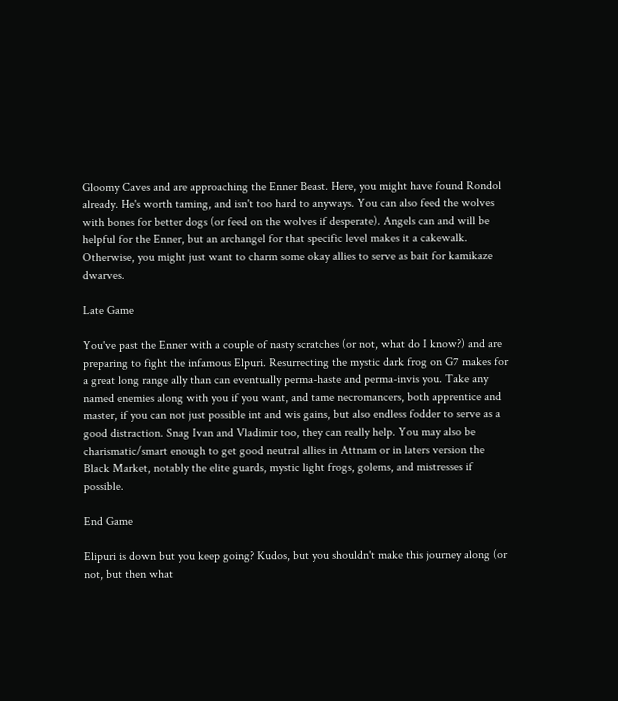Gloomy Caves and are approaching the Enner Beast. Here, you might have found Rondol already. He's worth taming, and isn't too hard to anyways. You can also feed the wolves with bones for better dogs (or feed on the wolves if desperate). Angels can and will be helpful for the Enner, but an archangel for that specific level makes it a cakewalk. Otherwise, you might just want to charm some okay allies to serve as bait for kamikaze dwarves.

Late Game

You've past the Enner with a couple of nasty scratches (or not, what do I know?) and are preparing to fight the infamous Elpuri. Resurrecting the mystic dark frog on G7 makes for a great long range ally than can eventually perma-haste and perma-invis you. Take any named enemies along with you if you want, and tame necromancers, both apprentice and master, if you can not just possible int and wis gains, but also endless fodder to serve as a good distraction. Snag Ivan and Vladimir too, they can really help. You may also be charismatic/smart enough to get good neutral allies in Attnam or in laters version the Black Market, notably the elite guards, mystic light frogs, golems, and mistresses if possible.

End Game

Elipuri is down but you keep going? Kudos, but you shouldn't make this journey along (or not, but then what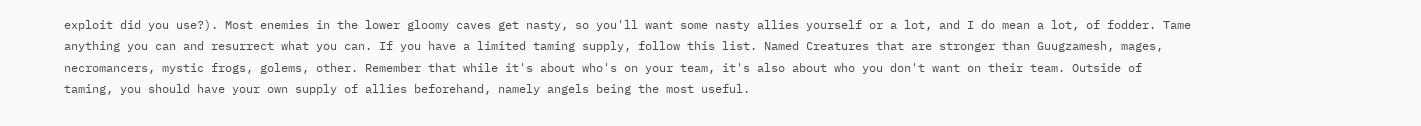exploit did you use?). Most enemies in the lower gloomy caves get nasty, so you'll want some nasty allies yourself or a lot, and I do mean a lot, of fodder. Tame anything you can and resurrect what you can. If you have a limited taming supply, follow this list. Named Creatures that are stronger than Guugzamesh, mages, necromancers, mystic frogs, golems, other. Remember that while it's about who's on your team, it's also about who you don't want on their team. Outside of taming, you should have your own supply of allies beforehand, namely angels being the most useful.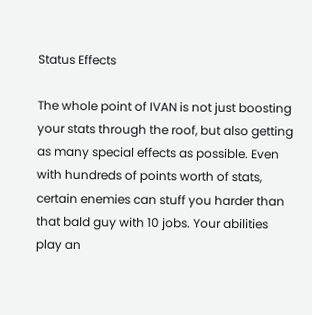Status Effects

The whole point of IVAN is not just boosting your stats through the roof, but also getting as many special effects as possible. Even with hundreds of points worth of stats, certain enemies can stuff you harder than that bald guy with 10 jobs. Your abilities play an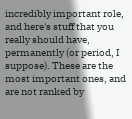incredibly important role, and here's stuff that you really should have, permanently (or period, I suppose). These are the most important ones, and are not ranked by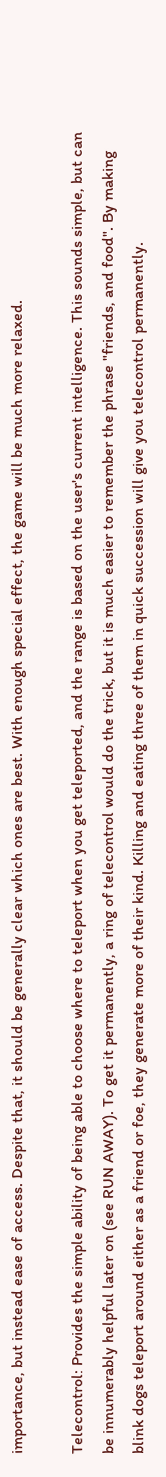importance, but instead ease of access. Despite that, it should be generally clear which ones are best. With enough special effect, the game will be much more relaxed.

Telecontrol: Provides the simple ability of being able to choose where to teleport when you get teleported, and the range is based on the user's current intelligence. This sounds simple, but can be innumerably helpful later on (see RUN AWAY). To get it permanently, a ring of telecontrol would do the trick, but it is much easier to remember the phrase "friends, and food". By making blink dogs teleport around either as a friend or foe, they generate more of their kind. Killing and eating three of them in quick succession will give you telecontrol permanently.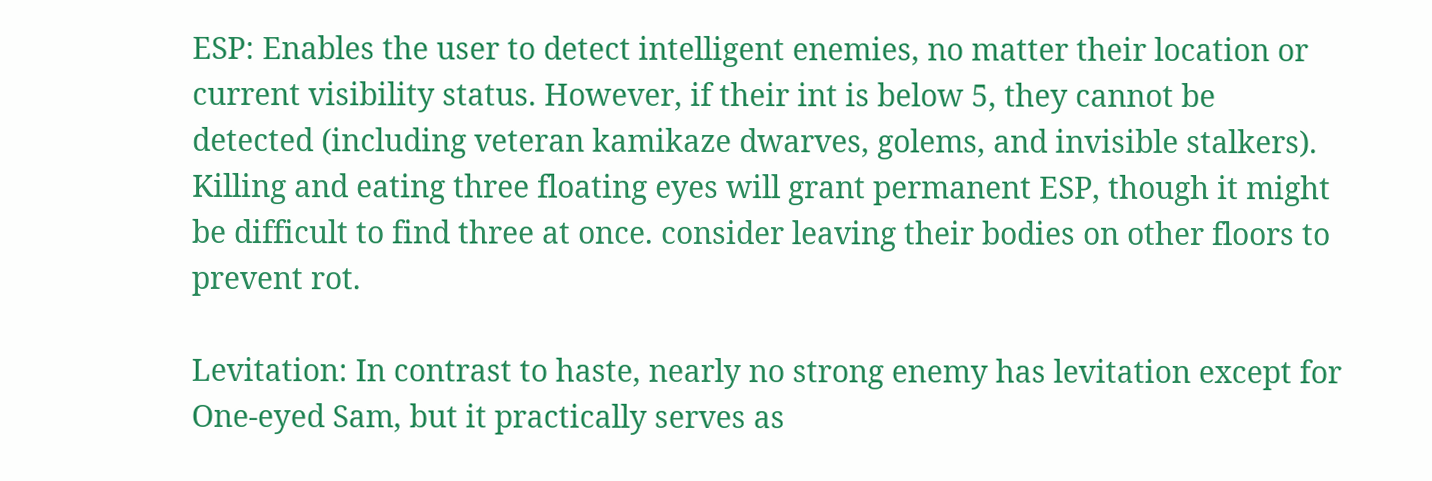ESP: Enables the user to detect intelligent enemies, no matter their location or current visibility status. However, if their int is below 5, they cannot be detected (including veteran kamikaze dwarves, golems, and invisible stalkers). Killing and eating three floating eyes will grant permanent ESP, though it might be difficult to find three at once. consider leaving their bodies on other floors to prevent rot.

Levitation: In contrast to haste, nearly no strong enemy has levitation except for One-eyed Sam, but it practically serves as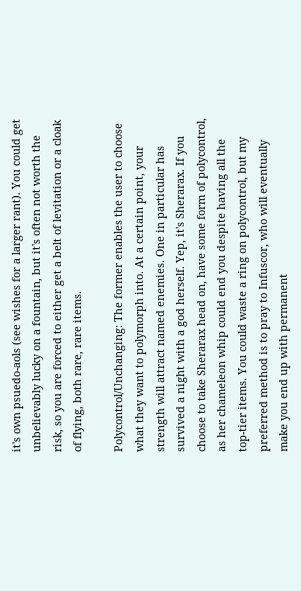it's own psuedo-aols (see wishes for a larger rant). You could get unbelievably lucky on a fountain, but it's often not worth the risk, so you are forced to either get a belt of levitation or a cloak of flying, both rare, rare items.

Polycontrol/Unchanging: The former enables the user to choose what they want to polymorph into. At a certain point, your strength will attract named enemies. One in particular has survived a night with a god herself. Yep, it's Sherarax. If you choose to take Sherarax head on, have some form of polycontrol, as her chameleon whip could end you despite having all the top-tier items. You could waste a ring on polycontrol, but my preferred method is to pray to Infuscor, who will eventually make you end up with permanent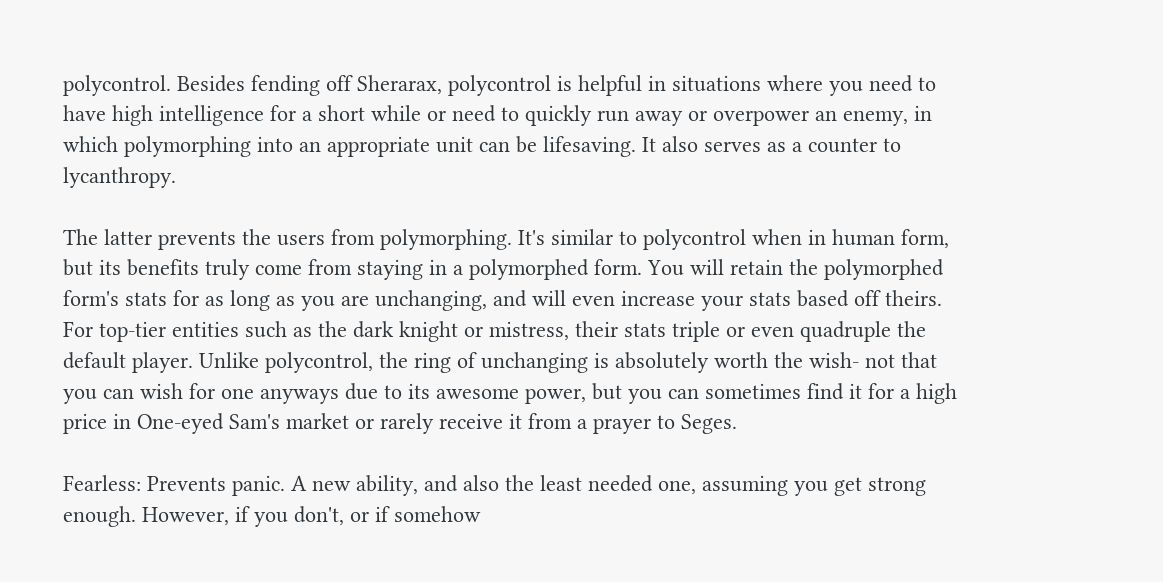polycontrol. Besides fending off Sherarax, polycontrol is helpful in situations where you need to have high intelligence for a short while or need to quickly run away or overpower an enemy, in which polymorphing into an appropriate unit can be lifesaving. It also serves as a counter to lycanthropy.

The latter prevents the users from polymorphing. It's similar to polycontrol when in human form, but its benefits truly come from staying in a polymorphed form. You will retain the polymorphed form's stats for as long as you are unchanging, and will even increase your stats based off theirs. For top-tier entities such as the dark knight or mistress, their stats triple or even quadruple the default player. Unlike polycontrol, the ring of unchanging is absolutely worth the wish- not that you can wish for one anyways due to its awesome power, but you can sometimes find it for a high price in One-eyed Sam's market or rarely receive it from a prayer to Seges.

Fearless: Prevents panic. A new ability, and also the least needed one, assuming you get strong enough. However, if you don't, or if somehow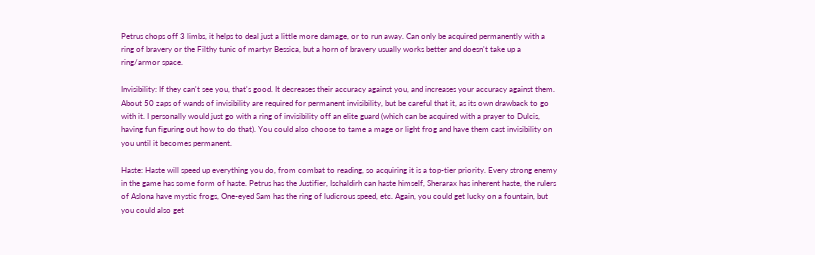Petrus chops off 3 limbs, it helps to deal just a little more damage, or to run away. Can only be acquired permanently with a ring of bravery or the Filthy tunic of martyr Bessica, but a horn of bravery usually works better and doesn't take up a ring/armor space.

Invisibility: If they can't see you, that's good. It decreases their accuracy against you, and increases your accuracy against them. About 50 zaps of wands of invisibility are required for permanent invisibility, but be careful that it, as its own drawback to go with it. I personally would just go with a ring of invisibility off an elite guard (which can be acquired with a prayer to Dulcis, having fun figuring out how to do that). You could also choose to tame a mage or light frog and have them cast invisibility on you until it becomes permanent.

Haste: Haste will speed up everything you do, from combat to reading, so acquiring it is a top-tier priority. Every strong enemy in the game has some form of haste. Petrus has the Justifier, Ischaldirh can haste himself, Sherarax has inherent haste, the rulers of Aslona have mystic frogs, One-eyed Sam has the ring of ludicrous speed, etc. Again, you could get lucky on a fountain, but you could also get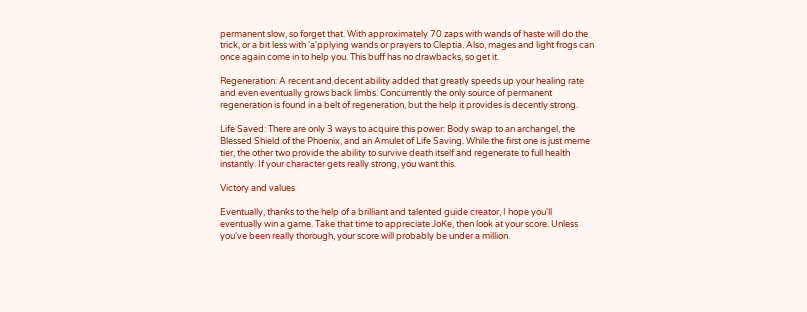permanent slow, so forget that. With approximately 70 zaps with wands of haste will do the trick, or a bit less with 'a'pplying wands or prayers to Cleptia. Also, mages and light frogs can once again come in to help you. This buff has no drawbacks, so get it.

Regeneration: A recent and decent ability added that greatly speeds up your healing rate and even eventually grows back limbs. Concurrently the only source of permanent regeneration is found in a belt of regeneration, but the help it provides is decently strong.

Life Saved: There are only 3 ways to acquire this power: Body swap to an archangel, the Blessed Shield of the Phoenix, and an Amulet of Life Saving. While the first one is just meme tier, the other two provide the ability to survive death itself and regenerate to full health instantly. If your character gets really strong, you want this.

Victory and values

Eventually, thanks to the help of a brilliant and talented guide creator, I hope you'll eventually win a game. Take that time to appreciate JoKe, then look at your score. Unless you've been really thorough, your score will probably be under a million.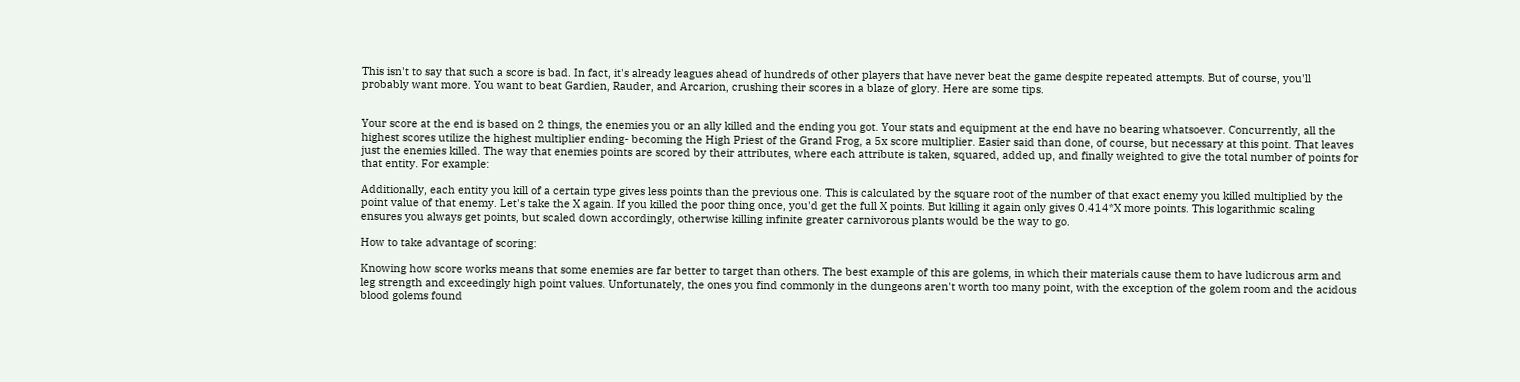This isn't to say that such a score is bad. In fact, it's already leagues ahead of hundreds of other players that have never beat the game despite repeated attempts. But of course, you'll probably want more. You want to beat Gardien, Rauder, and Arcarion, crushing their scores in a blaze of glory. Here are some tips.


Your score at the end is based on 2 things, the enemies you or an ally killed and the ending you got. Your stats and equipment at the end have no bearing whatsoever. Concurrently, all the highest scores utilize the highest multiplier ending- becoming the High Priest of the Grand Frog, a 5x score multiplier. Easier said than done, of course, but necessary at this point. That leaves just the enemies killed. The way that enemies points are scored by their attributes, where each attribute is taken, squared, added up, and finally weighted to give the total number of points for that entity. For example:

Additionally, each entity you kill of a certain type gives less points than the previous one. This is calculated by the square root of the number of that exact enemy you killed multiplied by the point value of that enemy. Let's take the X again. If you killed the poor thing once, you'd get the full X points. But killing it again only gives 0.414*X more points. This logarithmic scaling ensures you always get points, but scaled down accordingly, otherwise killing infinite greater carnivorous plants would be the way to go.

How to take advantage of scoring:

Knowing how score works means that some enemies are far better to target than others. The best example of this are golems, in which their materials cause them to have ludicrous arm and leg strength and exceedingly high point values. Unfortunately, the ones you find commonly in the dungeons aren't worth too many point, with the exception of the golem room and the acidous blood golems found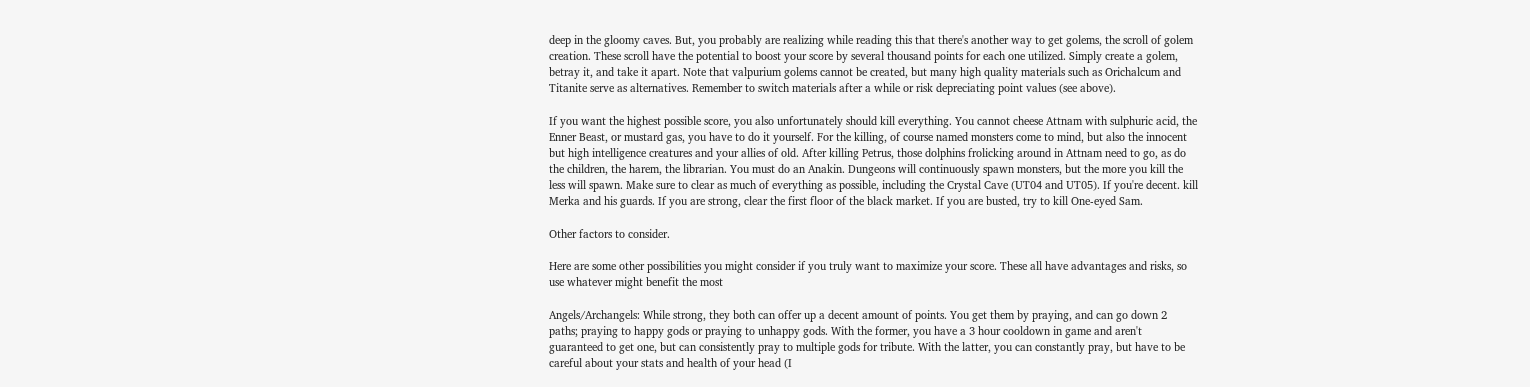deep in the gloomy caves. But, you probably are realizing while reading this that there's another way to get golems, the scroll of golem creation. These scroll have the potential to boost your score by several thousand points for each one utilized. Simply create a golem, betray it, and take it apart. Note that valpurium golems cannot be created, but many high quality materials such as Orichalcum and Titanite serve as alternatives. Remember to switch materials after a while or risk depreciating point values (see above).

If you want the highest possible score, you also unfortunately should kill everything. You cannot cheese Attnam with sulphuric acid, the Enner Beast, or mustard gas, you have to do it yourself. For the killing, of course named monsters come to mind, but also the innocent but high intelligence creatures and your allies of old. After killing Petrus, those dolphins frolicking around in Attnam need to go, as do the children, the harem, the librarian. You must do an Anakin. Dungeons will continuously spawn monsters, but the more you kill the less will spawn. Make sure to clear as much of everything as possible, including the Crystal Cave (UT04 and UT05). If you're decent. kill Merka and his guards. If you are strong, clear the first floor of the black market. If you are busted, try to kill One-eyed Sam.

Other factors to consider.

Here are some other possibilities you might consider if you truly want to maximize your score. These all have advantages and risks, so use whatever might benefit the most

Angels/Archangels: While strong, they both can offer up a decent amount of points. You get them by praying, and can go down 2 paths; praying to happy gods or praying to unhappy gods. With the former, you have a 3 hour cooldown in game and aren't guaranteed to get one, but can consistently pray to multiple gods for tribute. With the latter, you can constantly pray, but have to be careful about your stats and health of your head (I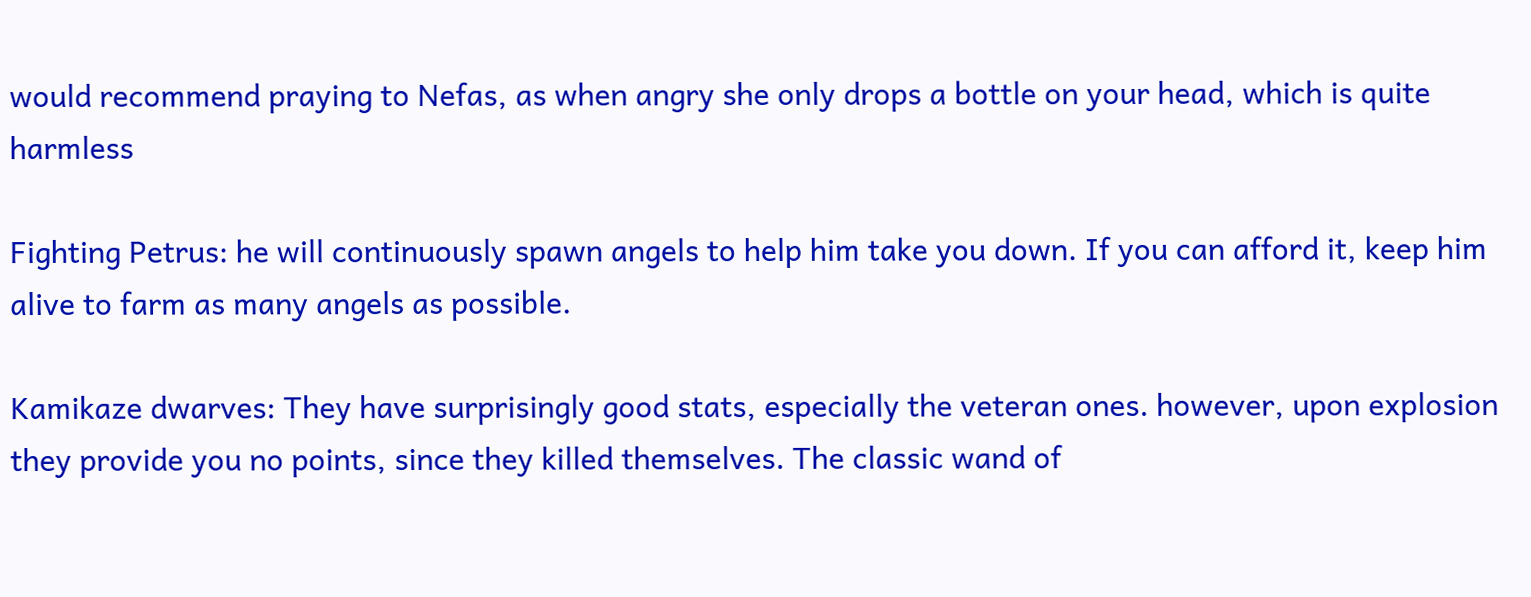would recommend praying to Nefas, as when angry she only drops a bottle on your head, which is quite harmless

Fighting Petrus: he will continuously spawn angels to help him take you down. If you can afford it, keep him alive to farm as many angels as possible.

Kamikaze dwarves: They have surprisingly good stats, especially the veteran ones. however, upon explosion they provide you no points, since they killed themselves. The classic wand of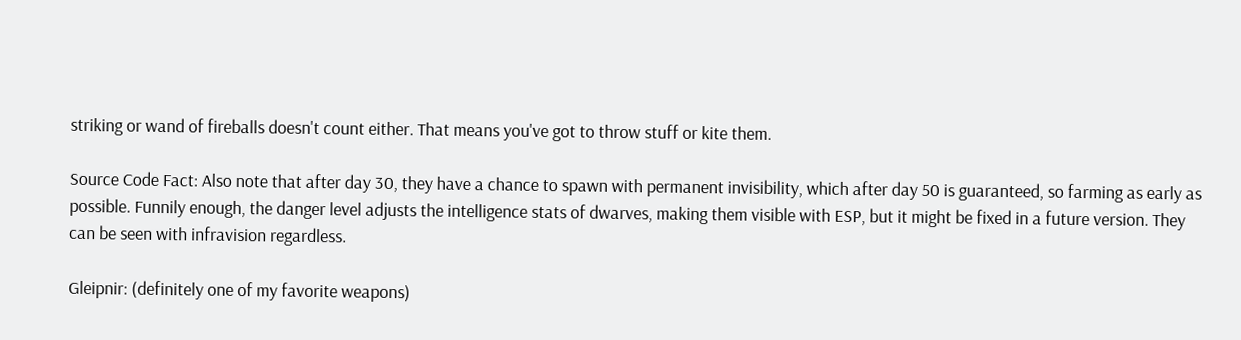striking or wand of fireballs doesn't count either. That means you've got to throw stuff or kite them.

Source Code Fact: Also note that after day 30, they have a chance to spawn with permanent invisibility, which after day 50 is guaranteed, so farming as early as possible. Funnily enough, the danger level adjusts the intelligence stats of dwarves, making them visible with ESP, but it might be fixed in a future version. They can be seen with infravision regardless.

Gleipnir: (definitely one of my favorite weapons)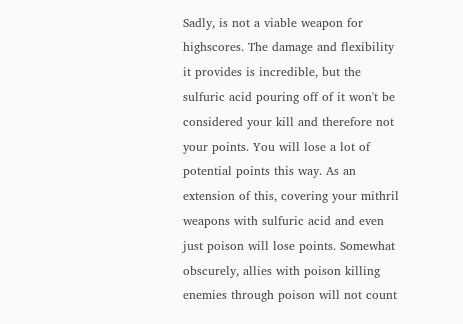Sadly, is not a viable weapon for highscores. The damage and flexibility it provides is incredible, but the sulfuric acid pouring off of it won't be considered your kill and therefore not your points. You will lose a lot of potential points this way. As an extension of this, covering your mithril weapons with sulfuric acid and even just poison will lose points. Somewhat obscurely, allies with poison killing enemies through poison will not count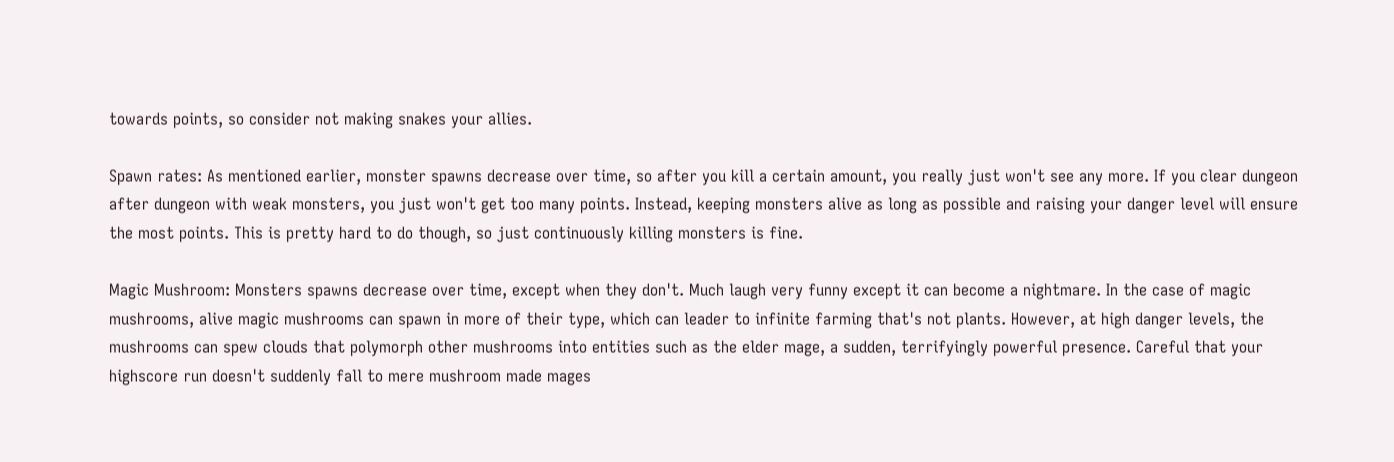towards points, so consider not making snakes your allies.

Spawn rates: As mentioned earlier, monster spawns decrease over time, so after you kill a certain amount, you really just won't see any more. If you clear dungeon after dungeon with weak monsters, you just won't get too many points. Instead, keeping monsters alive as long as possible and raising your danger level will ensure the most points. This is pretty hard to do though, so just continuously killing monsters is fine.

Magic Mushroom: Monsters spawns decrease over time, except when they don't. Much laugh very funny except it can become a nightmare. In the case of magic mushrooms, alive magic mushrooms can spawn in more of their type, which can leader to infinite farming that's not plants. However, at high danger levels, the mushrooms can spew clouds that polymorph other mushrooms into entities such as the elder mage, a sudden, terrifyingly powerful presence. Careful that your highscore run doesn't suddenly fall to mere mushroom made mages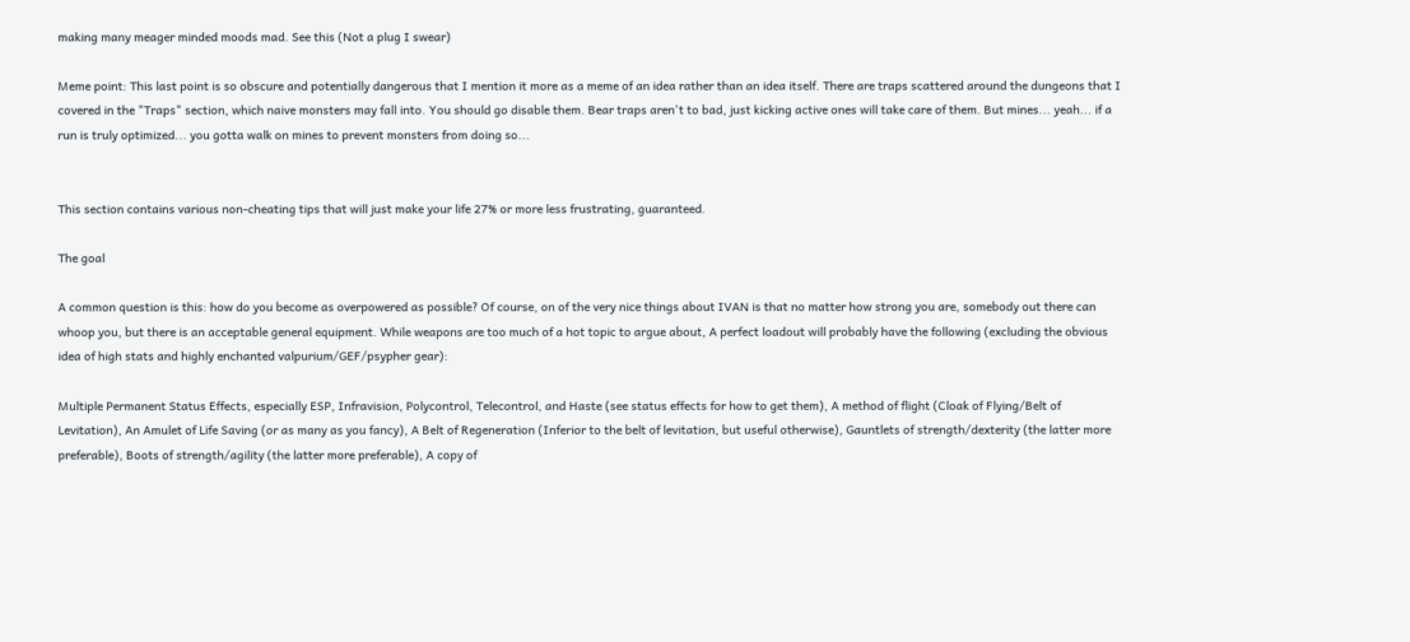making many meager minded moods mad. See this (Not a plug I swear)

Meme point: This last point is so obscure and potentially dangerous that I mention it more as a meme of an idea rather than an idea itself. There are traps scattered around the dungeons that I covered in the "Traps" section, which naive monsters may fall into. You should go disable them. Bear traps aren't to bad, just kicking active ones will take care of them. But mines... yeah... if a run is truly optimized... you gotta walk on mines to prevent monsters from doing so...


This section contains various non-cheating tips that will just make your life 27% or more less frustrating, guaranteed.

The goal

A common question is this: how do you become as overpowered as possible? Of course, on of the very nice things about IVAN is that no matter how strong you are, somebody out there can whoop you, but there is an acceptable general equipment. While weapons are too much of a hot topic to argue about, A perfect loadout will probably have the following (excluding the obvious idea of high stats and highly enchanted valpurium/GEF/psypher gear):

Multiple Permanent Status Effects, especially ESP, Infravision, Polycontrol, Telecontrol, and Haste (see status effects for how to get them), A method of flight (Cloak of Flying/Belt of Levitation), An Amulet of Life Saving (or as many as you fancy), A Belt of Regeneration (Inferior to the belt of levitation, but useful otherwise), Gauntlets of strength/dexterity (the latter more preferable), Boots of strength/agility (the latter more preferable), A copy of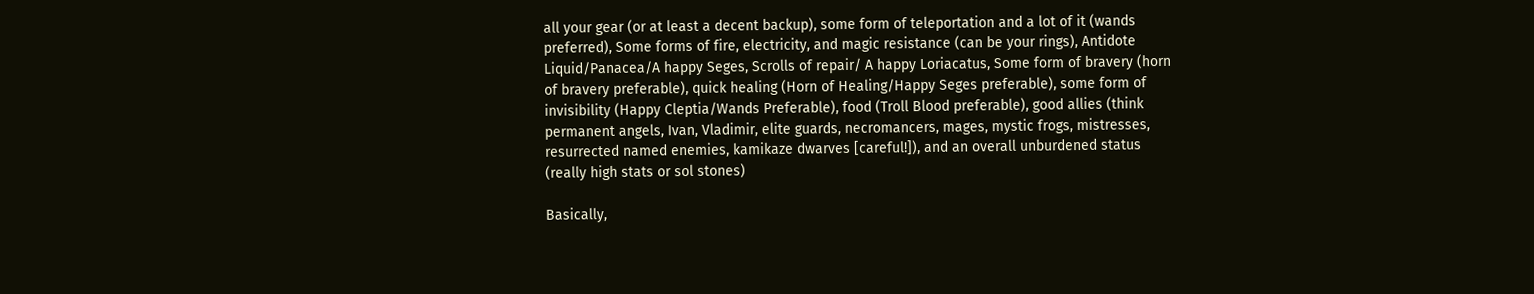all your gear (or at least a decent backup), some form of teleportation and a lot of it (wands preferred), Some forms of fire, electricity, and magic resistance (can be your rings), Antidote Liquid/Panacea/A happy Seges, Scrolls of repair/ A happy Loriacatus, Some form of bravery (horn of bravery preferable), quick healing (Horn of Healing/Happy Seges preferable), some form of invisibility (Happy Cleptia/Wands Preferable), food (Troll Blood preferable), good allies (think permanent angels, Ivan, Vladimir, elite guards, necromancers, mages, mystic frogs, mistresses, resurrected named enemies, kamikaze dwarves [careful!]), and an overall unburdened status (really high stats or sol stones)

Basically,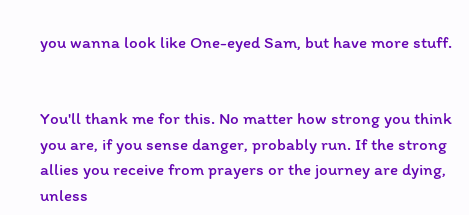you wanna look like One-eyed Sam, but have more stuff.


You'll thank me for this. No matter how strong you think you are, if you sense danger, probably run. If the strong allies you receive from prayers or the journey are dying, unless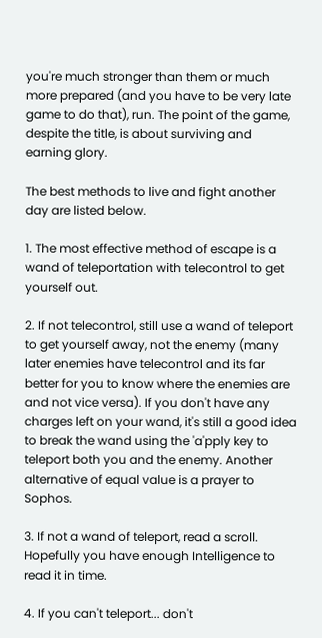you're much stronger than them or much more prepared (and you have to be very late game to do that), run. The point of the game, despite the title, is about surviving and earning glory.

The best methods to live and fight another day are listed below.

1. The most effective method of escape is a wand of teleportation with telecontrol to get yourself out.

2. If not telecontrol, still use a wand of teleport to get yourself away, not the enemy (many later enemies have telecontrol and its far better for you to know where the enemies are and not vice versa). If you don't have any charges left on your wand, it's still a good idea to break the wand using the 'a'pply key to teleport both you and the enemy. Another alternative of equal value is a prayer to Sophos.

3. If not a wand of teleport, read a scroll. Hopefully you have enough Intelligence to read it in time.

4. If you can't teleport... don't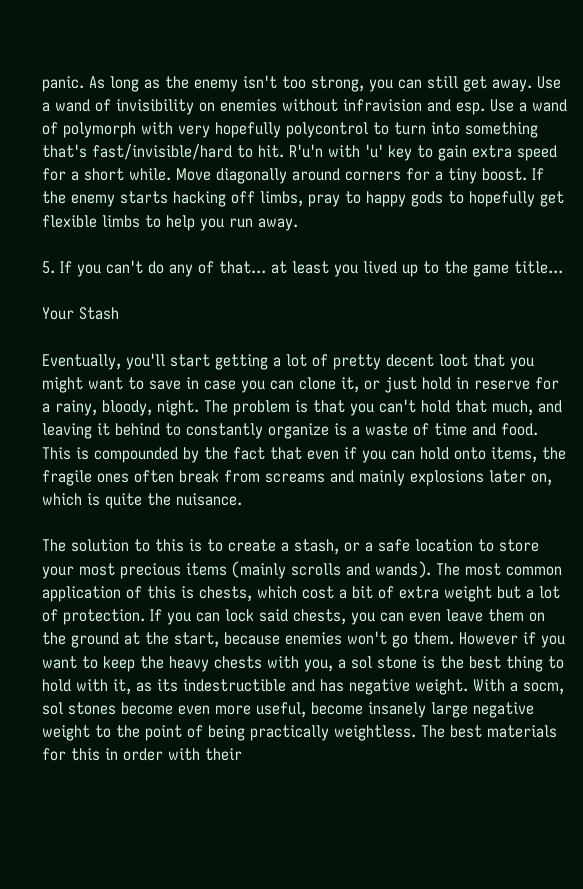panic. As long as the enemy isn't too strong, you can still get away. Use a wand of invisibility on enemies without infravision and esp. Use a wand of polymorph with very hopefully polycontrol to turn into something that's fast/invisible/hard to hit. R'u'n with 'u' key to gain extra speed for a short while. Move diagonally around corners for a tiny boost. If the enemy starts hacking off limbs, pray to happy gods to hopefully get flexible limbs to help you run away.

5. If you can't do any of that... at least you lived up to the game title...

Your Stash

Eventually, you'll start getting a lot of pretty decent loot that you might want to save in case you can clone it, or just hold in reserve for a rainy, bloody, night. The problem is that you can't hold that much, and leaving it behind to constantly organize is a waste of time and food. This is compounded by the fact that even if you can hold onto items, the fragile ones often break from screams and mainly explosions later on, which is quite the nuisance.

The solution to this is to create a stash, or a safe location to store your most precious items (mainly scrolls and wands). The most common application of this is chests, which cost a bit of extra weight but a lot of protection. If you can lock said chests, you can even leave them on the ground at the start, because enemies won't go them. However if you want to keep the heavy chests with you, a sol stone is the best thing to hold with it, as its indestructible and has negative weight. With a socm, sol stones become even more useful, become insanely large negative weight to the point of being practically weightless. The best materials for this in order with their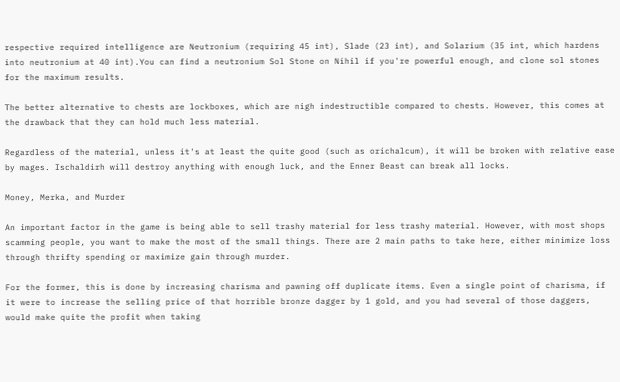respective required intelligence are Neutronium (requiring 45 int), Slade (23 int), and Solarium (35 int, which hardens into neutronium at 40 int).You can find a neutronium Sol Stone on Nihil if you're powerful enough, and clone sol stones for the maximum results.

The better alternative to chests are lockboxes, which are nigh indestructible compared to chests. However, this comes at the drawback that they can hold much less material.

Regardless of the material, unless it's at least the quite good (such as orichalcum), it will be broken with relative ease by mages. Ischaldirh will destroy anything with enough luck, and the Enner Beast can break all locks.

Money, Merka, and Murder

An important factor in the game is being able to sell trashy material for less trashy material. However, with most shops scamming people, you want to make the most of the small things. There are 2 main paths to take here, either minimize loss through thrifty spending or maximize gain through murder.

For the former, this is done by increasing charisma and pawning off duplicate items. Even a single point of charisma, if it were to increase the selling price of that horrible bronze dagger by 1 gold, and you had several of those daggers, would make quite the profit when taking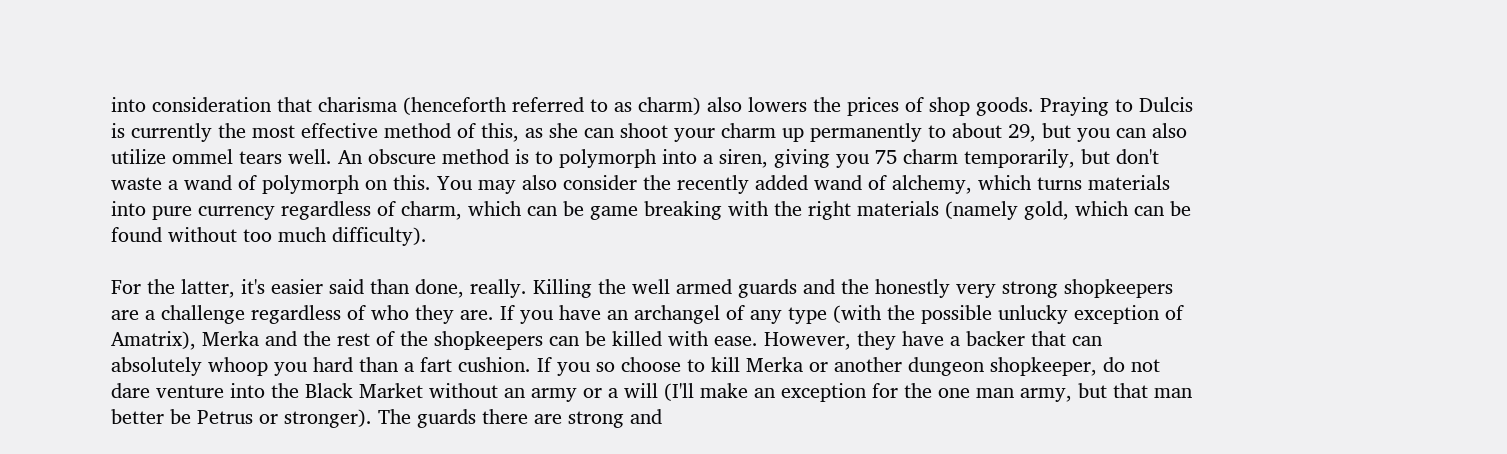into consideration that charisma (henceforth referred to as charm) also lowers the prices of shop goods. Praying to Dulcis is currently the most effective method of this, as she can shoot your charm up permanently to about 29, but you can also utilize ommel tears well. An obscure method is to polymorph into a siren, giving you 75 charm temporarily, but don't waste a wand of polymorph on this. You may also consider the recently added wand of alchemy, which turns materials into pure currency regardless of charm, which can be game breaking with the right materials (namely gold, which can be found without too much difficulty).

For the latter, it's easier said than done, really. Killing the well armed guards and the honestly very strong shopkeepers are a challenge regardless of who they are. If you have an archangel of any type (with the possible unlucky exception of Amatrix), Merka and the rest of the shopkeepers can be killed with ease. However, they have a backer that can absolutely whoop you hard than a fart cushion. If you so choose to kill Merka or another dungeon shopkeeper, do not dare venture into the Black Market without an army or a will (I'll make an exception for the one man army, but that man better be Petrus or stronger). The guards there are strong and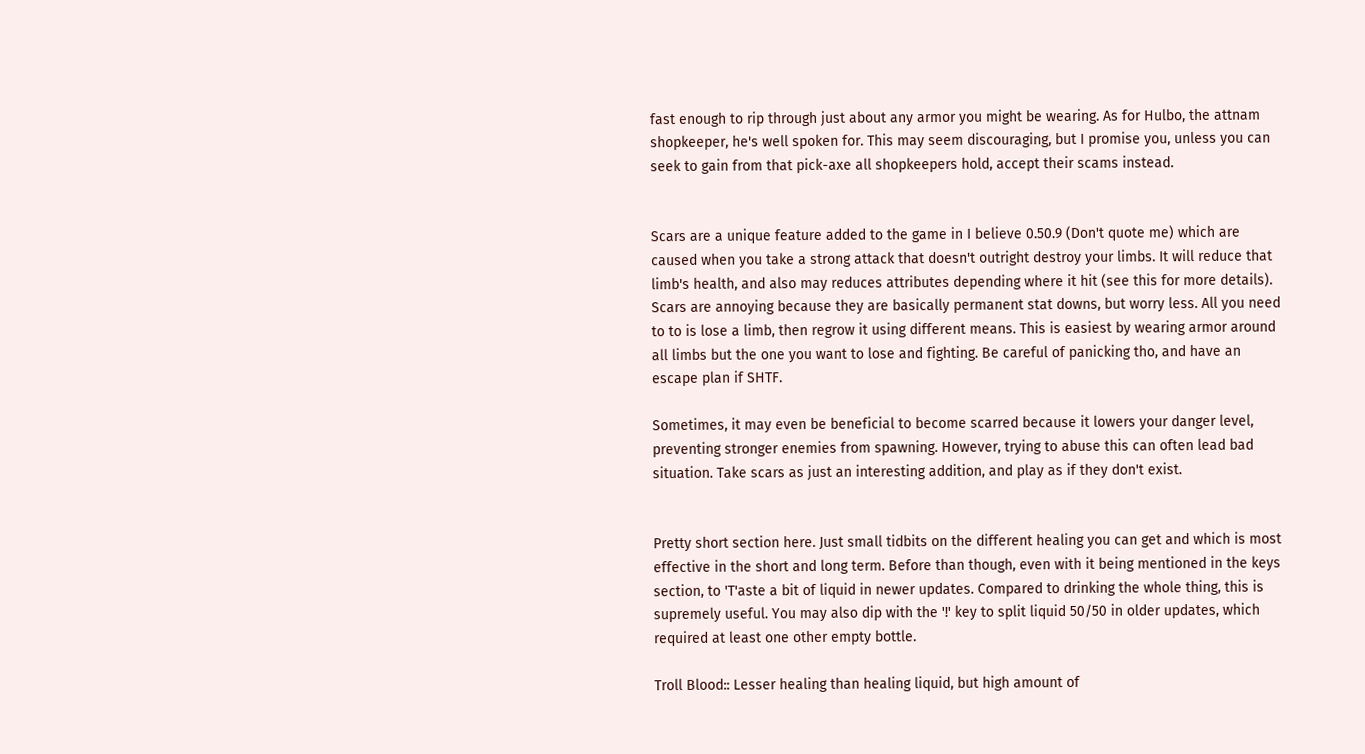fast enough to rip through just about any armor you might be wearing. As for Hulbo, the attnam shopkeeper, he's well spoken for. This may seem discouraging, but I promise you, unless you can seek to gain from that pick-axe all shopkeepers hold, accept their scams instead.


Scars are a unique feature added to the game in I believe 0.50.9 (Don't quote me) which are caused when you take a strong attack that doesn't outright destroy your limbs. It will reduce that limb's health, and also may reduces attributes depending where it hit (see this for more details). Scars are annoying because they are basically permanent stat downs, but worry less. All you need to to is lose a limb, then regrow it using different means. This is easiest by wearing armor around all limbs but the one you want to lose and fighting. Be careful of panicking tho, and have an escape plan if SHTF.

Sometimes, it may even be beneficial to become scarred because it lowers your danger level, preventing stronger enemies from spawning. However, trying to abuse this can often lead bad situation. Take scars as just an interesting addition, and play as if they don't exist.


Pretty short section here. Just small tidbits on the different healing you can get and which is most effective in the short and long term. Before than though, even with it being mentioned in the keys section, to 'T'aste a bit of liquid in newer updates. Compared to drinking the whole thing, this is supremely useful. You may also dip with the '!' key to split liquid 50/50 in older updates, which required at least one other empty bottle.

Troll Blood:: Lesser healing than healing liquid, but high amount of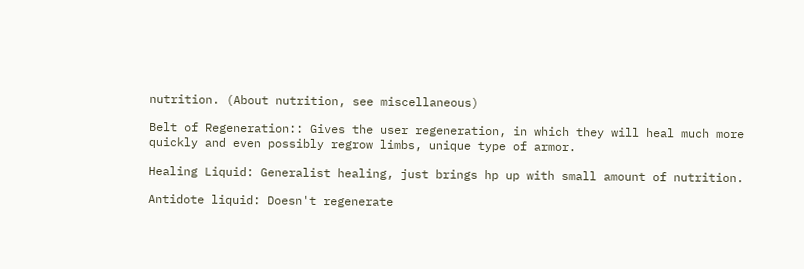nutrition. (About nutrition, see miscellaneous)

Belt of Regeneration:: Gives the user regeneration, in which they will heal much more quickly and even possibly regrow limbs, unique type of armor.

Healing Liquid: Generalist healing, just brings hp up with small amount of nutrition.

Antidote liquid: Doesn't regenerate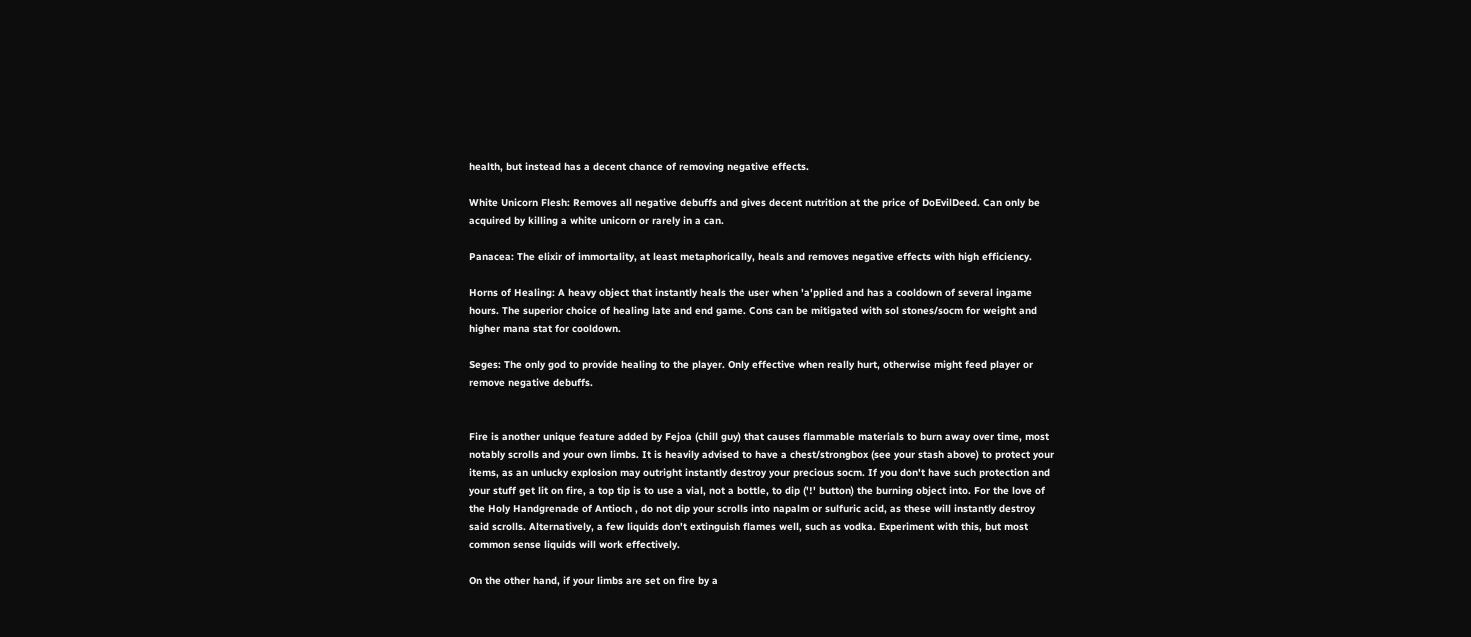health, but instead has a decent chance of removing negative effects.

White Unicorn Flesh: Removes all negative debuffs and gives decent nutrition at the price of DoEvilDeed. Can only be acquired by killing a white unicorn or rarely in a can.

Panacea: The elixir of immortality, at least metaphorically, heals and removes negative effects with high efficiency.

Horns of Healing: A heavy object that instantly heals the user when 'a'pplied and has a cooldown of several ingame hours. The superior choice of healing late and end game. Cons can be mitigated with sol stones/socm for weight and higher mana stat for cooldown.

Seges: The only god to provide healing to the player. Only effective when really hurt, otherwise might feed player or remove negative debuffs.


Fire is another unique feature added by Fejoa (chill guy) that causes flammable materials to burn away over time, most notably scrolls and your own limbs. It is heavily advised to have a chest/strongbox (see your stash above) to protect your items, as an unlucky explosion may outright instantly destroy your precious socm. If you don't have such protection and your stuff get lit on fire, a top tip is to use a vial, not a bottle, to dip ('!' button) the burning object into. For the love of the Holy Handgrenade of Antioch , do not dip your scrolls into napalm or sulfuric acid, as these will instantly destroy said scrolls. Alternatively, a few liquids don't extinguish flames well, such as vodka. Experiment with this, but most common sense liquids will work effectively.

On the other hand, if your limbs are set on fire by a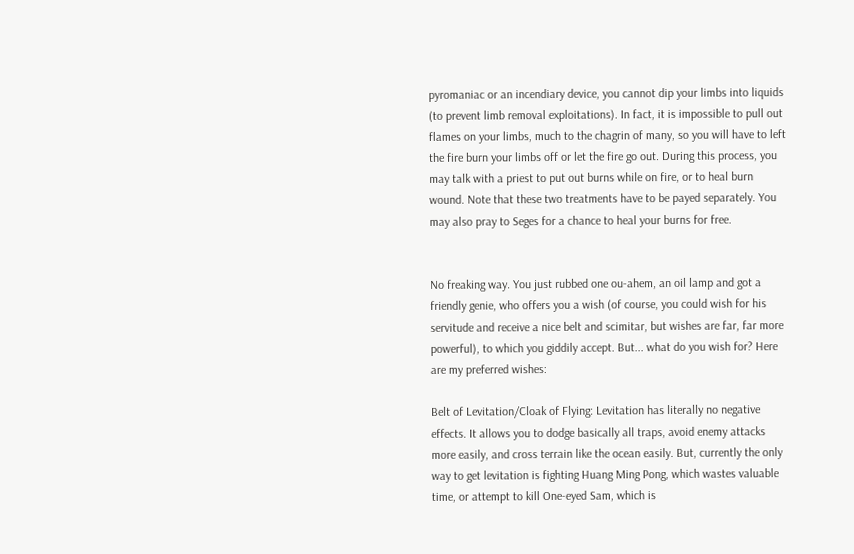pyromaniac or an incendiary device, you cannot dip your limbs into liquids (to prevent limb removal exploitations). In fact, it is impossible to pull out flames on your limbs, much to the chagrin of many, so you will have to left the fire burn your limbs off or let the fire go out. During this process, you may talk with a priest to put out burns while on fire, or to heal burn wound. Note that these two treatments have to be payed separately. You may also pray to Seges for a chance to heal your burns for free.


No freaking way. You just rubbed one ou-ahem, an oil lamp and got a friendly genie, who offers you a wish (of course, you could wish for his servitude and receive a nice belt and scimitar, but wishes are far, far more powerful), to which you giddily accept. But... what do you wish for? Here are my preferred wishes:

Belt of Levitation/Cloak of Flying: Levitation has literally no negative effects. It allows you to dodge basically all traps, avoid enemy attacks more easily, and cross terrain like the ocean easily. But, currently the only way to get levitation is fighting Huang Ming Pong, which wastes valuable time, or attempt to kill One-eyed Sam, which is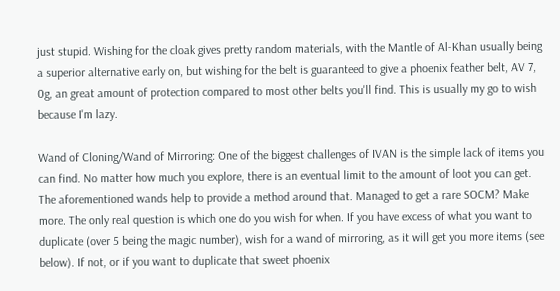just stupid. Wishing for the cloak gives pretty random materials, with the Mantle of Al-Khan usually being a superior alternative early on, but wishing for the belt is guaranteed to give a phoenix feather belt, AV 7, 0g, an great amount of protection compared to most other belts you'll find. This is usually my go to wish because I'm lazy.

Wand of Cloning/Wand of Mirroring: One of the biggest challenges of IVAN is the simple lack of items you can find. No matter how much you explore, there is an eventual limit to the amount of loot you can get. The aforementioned wands help to provide a method around that. Managed to get a rare SOCM? Make more. The only real question is which one do you wish for when. If you have excess of what you want to duplicate (over 5 being the magic number), wish for a wand of mirroring, as it will get you more items (see below). If not, or if you want to duplicate that sweet phoenix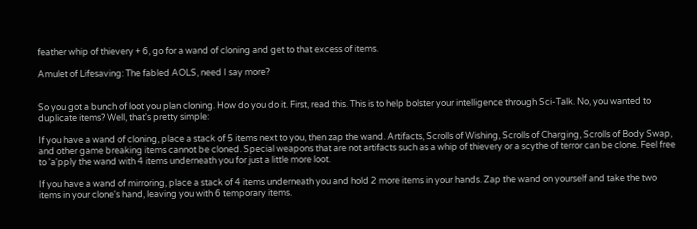feather whip of thievery + 6, go for a wand of cloning and get to that excess of items.

Amulet of Lifesaving: The fabled AOLS, need I say more?


So you got a bunch of loot you plan cloning. How do you do it. First, read this. This is to help bolster your intelligence through Sci-Talk. No, you wanted to duplicate items? Well, that's pretty simple:

If you have a wand of cloning, place a stack of 5 items next to you, then zap the wand. Artifacts, Scrolls of Wishing, Scrolls of Charging, Scrolls of Body Swap, and other game breaking items cannot be cloned. Special weapons that are not artifacts such as a whip of thievery or a scythe of terror can be clone. Feel free to 'a'pply the wand with 4 items underneath you for just a little more loot.

If you have a wand of mirroring, place a stack of 4 items underneath you and hold 2 more items in your hands. Zap the wand on yourself and take the two items in your clone's hand, leaving you with 6 temporary items.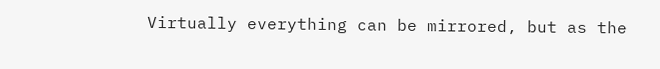Virtually everything can be mirrored, but as the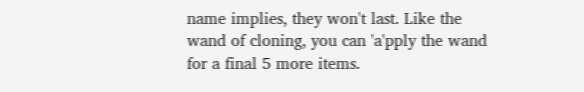name implies, they won't last. Like the wand of cloning, you can 'a'pply the wand for a final 5 more items.